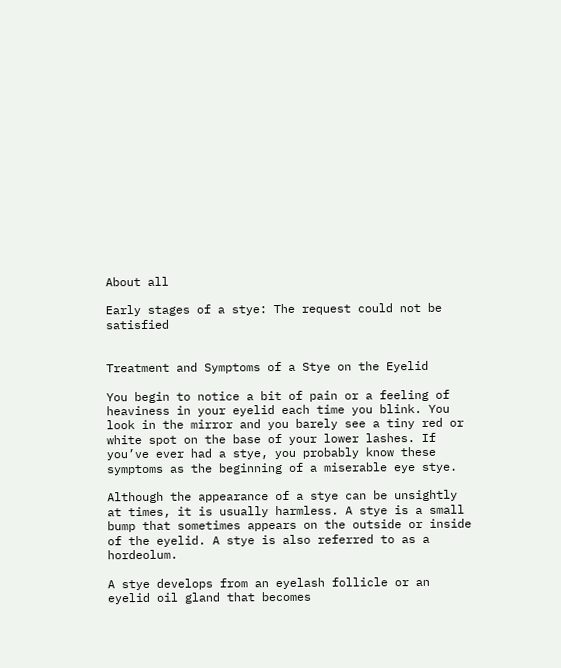About all

Early stages of a stye: The request could not be satisfied


Treatment and Symptoms of a Stye on the Eyelid

You begin to notice a bit of pain or a feeling of heaviness in your eyelid each time you blink. You look in the mirror and you barely see a tiny red or white spot on the base of your lower lashes. If you’ve ever had a stye, you probably know these symptoms as the beginning of a miserable eye stye.

Although the appearance of a stye can be unsightly at times, it is usually harmless. A stye is a small bump that sometimes appears on the outside or inside of the eyelid. A stye is also referred to as a hordeolum.

A stye develops from an eyelash follicle or an eyelid oil gland that becomes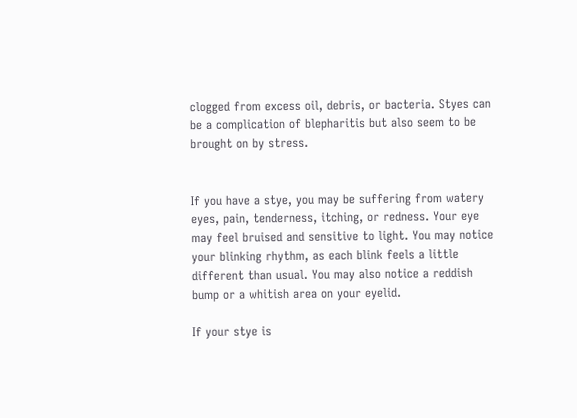clogged from excess oil, debris, or bacteria. Styes can be a complication of blepharitis but also seem to be brought on by stress.


If you have a stye, you may be suffering from watery eyes, pain, tenderness, itching, or redness. Your eye may feel bruised and sensitive to light. You may notice your blinking rhythm, as each blink feels a little different than usual. You may also notice a reddish bump or a whitish area on your eyelid.

If your stye is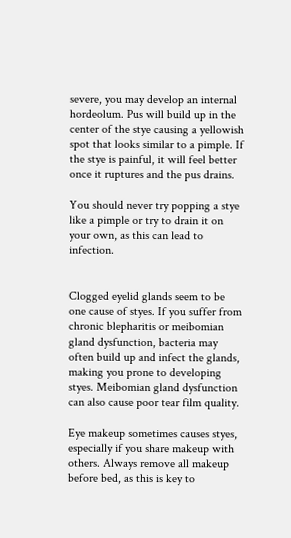severe, you may develop an internal hordeolum. Pus will build up in the center of the stye causing a yellowish spot that looks similar to a pimple. If the stye is painful, it will feel better once it ruptures and the pus drains.

You should never try popping a stye like a pimple or try to drain it on your own, as this can lead to infection.


Clogged eyelid glands seem to be one cause of styes. If you suffer from chronic blepharitis or meibomian gland dysfunction, bacteria may often build up and infect the glands, making you prone to developing styes. Meibomian gland dysfunction can also cause poor tear film quality.

Eye makeup sometimes causes styes, especially if you share makeup with others. Always remove all makeup before bed, as this is key to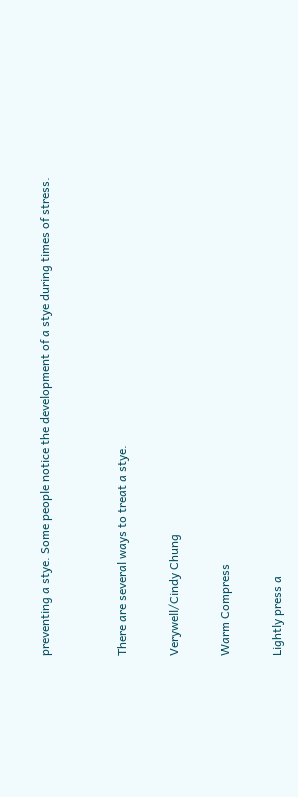preventing a stye. Some people notice the development of a stye during times of stress.


There are several ways to treat a stye.

Verywell/Cindy Chung

Warm Compress

Lightly press a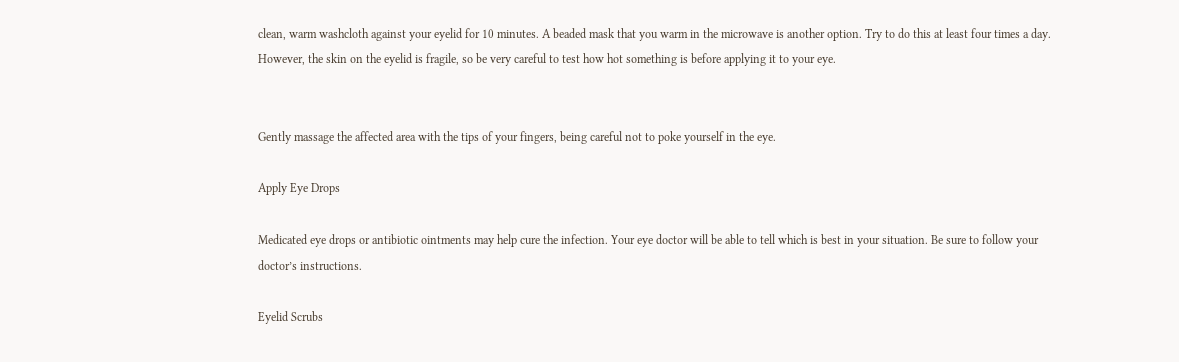clean, warm washcloth against your eyelid for 10 minutes. A beaded mask that you warm in the microwave is another option. Try to do this at least four times a day. However, the skin on the eyelid is fragile, so be very careful to test how hot something is before applying it to your eye.


Gently massage the affected area with the tips of your fingers, being careful not to poke yourself in the eye.

Apply Eye Drops

Medicated eye drops or antibiotic ointments may help cure the infection. Your eye doctor will be able to tell which is best in your situation. Be sure to follow your doctor’s instructions.

Eyelid Scrubs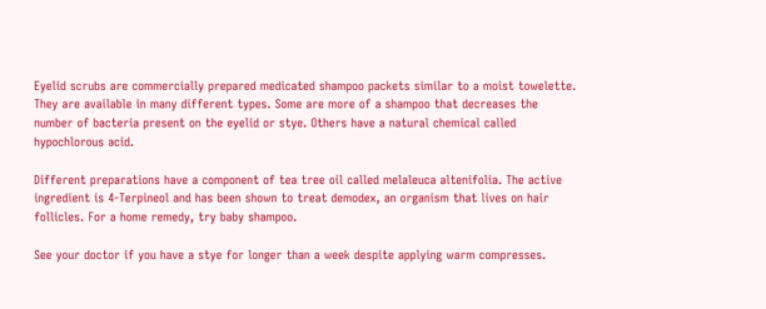Eyelid scrubs are commercially prepared medicated shampoo packets similar to a moist towelette. They are available in many different types. Some are more of a shampoo that decreases the number of bacteria present on the eyelid or stye. Others have a natural chemical called hypochlorous acid.

Different preparations have a component of tea tree oil called melaleuca altenifolia. The active ingredient is 4-Terpineol and has been shown to treat demodex, an organism that lives on hair follicles. For a home remedy, try baby shampoo.

See your doctor if you have a stye for longer than a week despite applying warm compresses.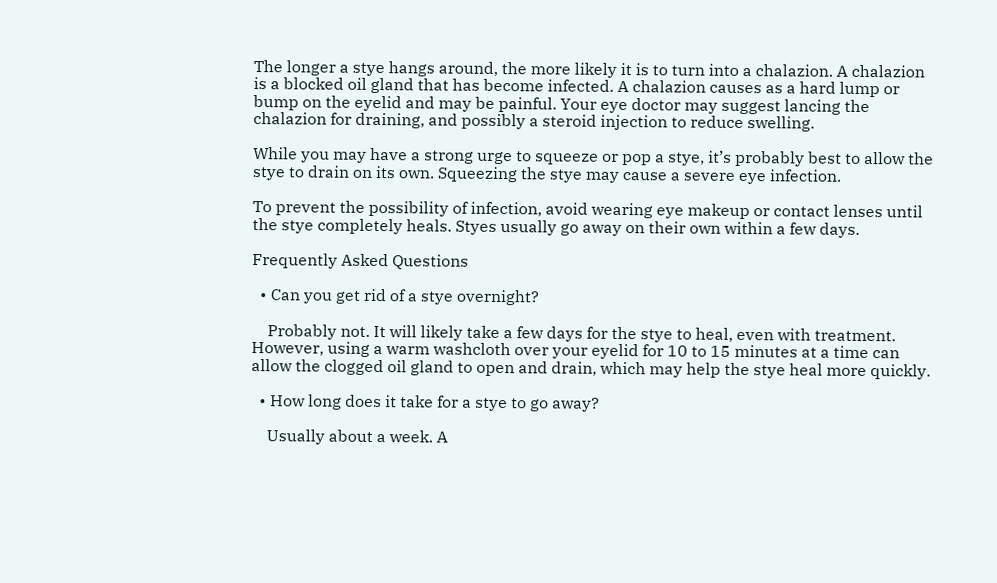The longer a stye hangs around, the more likely it is to turn into a chalazion. A chalazion is a blocked oil gland that has become infected. A chalazion causes as a hard lump or bump on the eyelid and may be painful. Your eye doctor may suggest lancing the chalazion for draining, and possibly a steroid injection to reduce swelling.

While you may have a strong urge to squeeze or pop a stye, it’s probably best to allow the stye to drain on its own. Squeezing the stye may cause a severe eye infection.

To prevent the possibility of infection, avoid wearing eye makeup or contact lenses until the stye completely heals. Styes usually go away on their own within a few days.

Frequently Asked Questions

  • Can you get rid of a stye overnight?

    Probably not. It will likely take a few days for the stye to heal, even with treatment. However, using a warm washcloth over your eyelid for 10 to 15 minutes at a time can allow the clogged oil gland to open and drain, which may help the stye heal more quickly.

  • How long does it take for a stye to go away?

    Usually about a week. A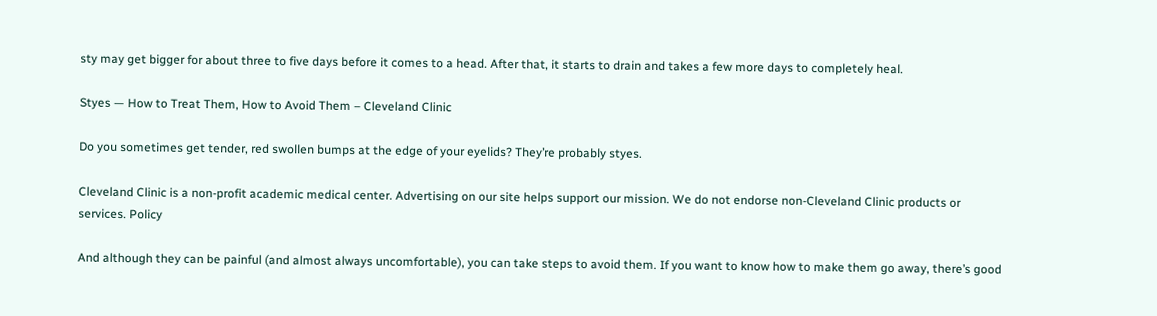sty may get bigger for about three to five days before it comes to a head. After that, it starts to drain and takes a few more days to completely heal.

Styes — How to Treat Them, How to Avoid Them – Cleveland Clinic

Do you sometimes get tender, red swollen bumps at the edge of your eyelids? They’re probably styes.

Cleveland Clinic is a non-profit academic medical center. Advertising on our site helps support our mission. We do not endorse non-Cleveland Clinic products or services. Policy

And although they can be painful (and almost always uncomfortable), you can take steps to avoid them. If you want to know how to make them go away, there’s good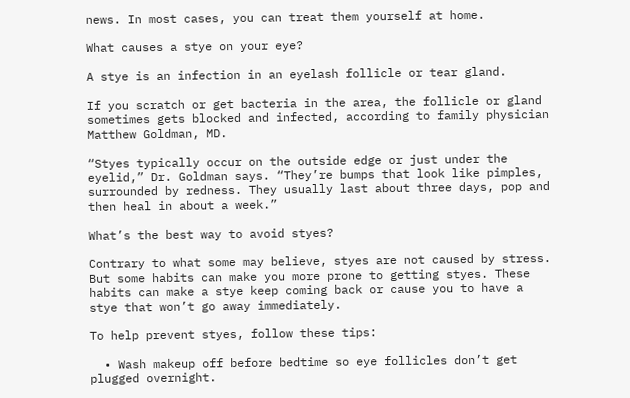news. In most cases, you can treat them yourself at home.

What causes a stye on your eye?

A stye is an infection in an eyelash follicle or tear gland.

If you scratch or get bacteria in the area, the follicle or gland sometimes gets blocked and infected, according to family physician Matthew Goldman, MD.

“Styes typically occur on the outside edge or just under the eyelid,” Dr. Goldman says. “They’re bumps that look like pimples, surrounded by redness. They usually last about three days, pop and then heal in about a week.”

What’s the best way to avoid styes?

Contrary to what some may believe, styes are not caused by stress. But some habits can make you more prone to getting styes. These habits can make a stye keep coming back or cause you to have a stye that won’t go away immediately.

To help prevent styes, follow these tips:

  • Wash makeup off before bedtime so eye follicles don’t get plugged overnight.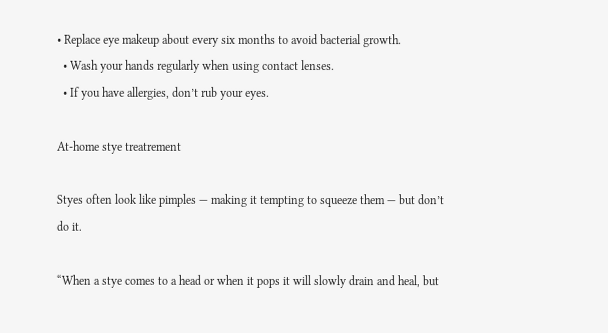• Replace eye makeup about every six months to avoid bacterial growth.
  • Wash your hands regularly when using contact lenses.
  • If you have allergies, don’t rub your eyes.

At-home stye treatrement

Styes often look like pimples — making it tempting to squeeze them — but don’t do it.

“When a stye comes to a head or when it pops it will slowly drain and heal, but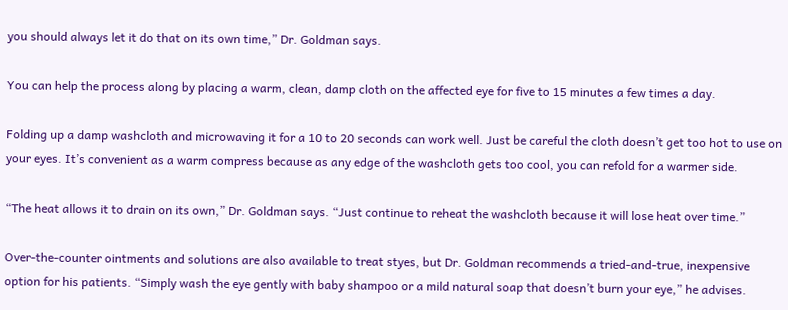you should always let it do that on its own time,” Dr. Goldman says.

You can help the process along by placing a warm, clean, damp cloth on the affected eye for five to 15 minutes a few times a day.

Folding up a damp washcloth and microwaving it for a 10 to 20 seconds can work well. Just be careful the cloth doesn’t get too hot to use on your eyes. It’s convenient as a warm compress because as any edge of the washcloth gets too cool, you can refold for a warmer side.

“The heat allows it to drain on its own,” Dr. Goldman says. “Just continue to reheat the washcloth because it will lose heat over time.”

Over-the-counter ointments and solutions are also available to treat styes, but Dr. Goldman recommends a tried-and-true, inexpensive option for his patients. “Simply wash the eye gently with baby shampoo or a mild natural soap that doesn’t burn your eye,” he advises.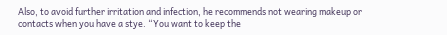Also, to avoid further irritation and infection, he recommends not wearing makeup or contacts when you have a stye. “You want to keep the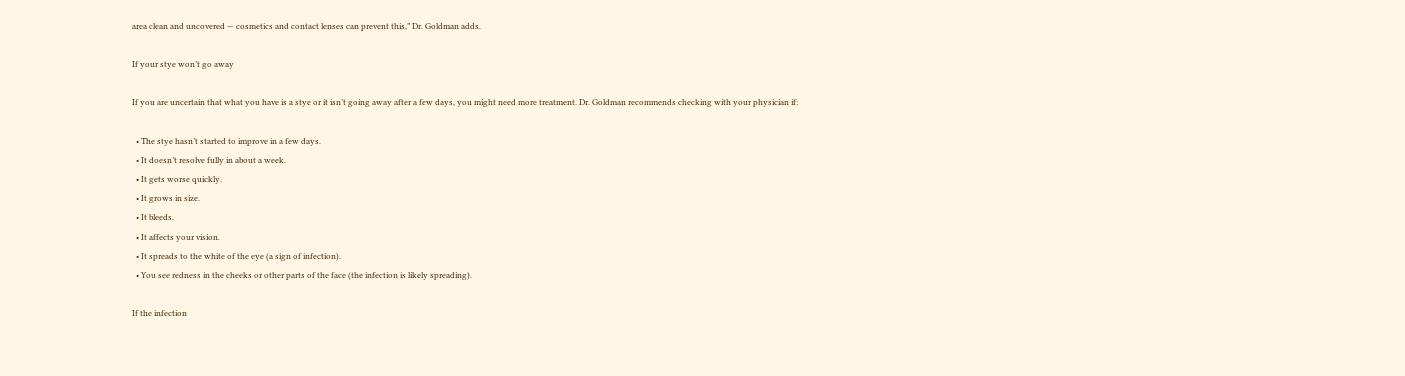area clean and uncovered — cosmetics and contact lenses can prevent this,” Dr. Goldman adds.

If your stye won’t go away

If you are uncertain that what you have is a stye or it isn’t going away after a few days, you might need more treatment. Dr. Goldman recommends checking with your physician if:

  • The stye hasn’t started to improve in a few days.
  • It doesn’t resolve fully in about a week.
  • It gets worse quickly.
  • It grows in size.
  • It bleeds.
  • It affects your vision.
  • It spreads to the white of the eye (a sign of infection).
  • You see redness in the cheeks or other parts of the face (the infection is likely spreading).

If the infection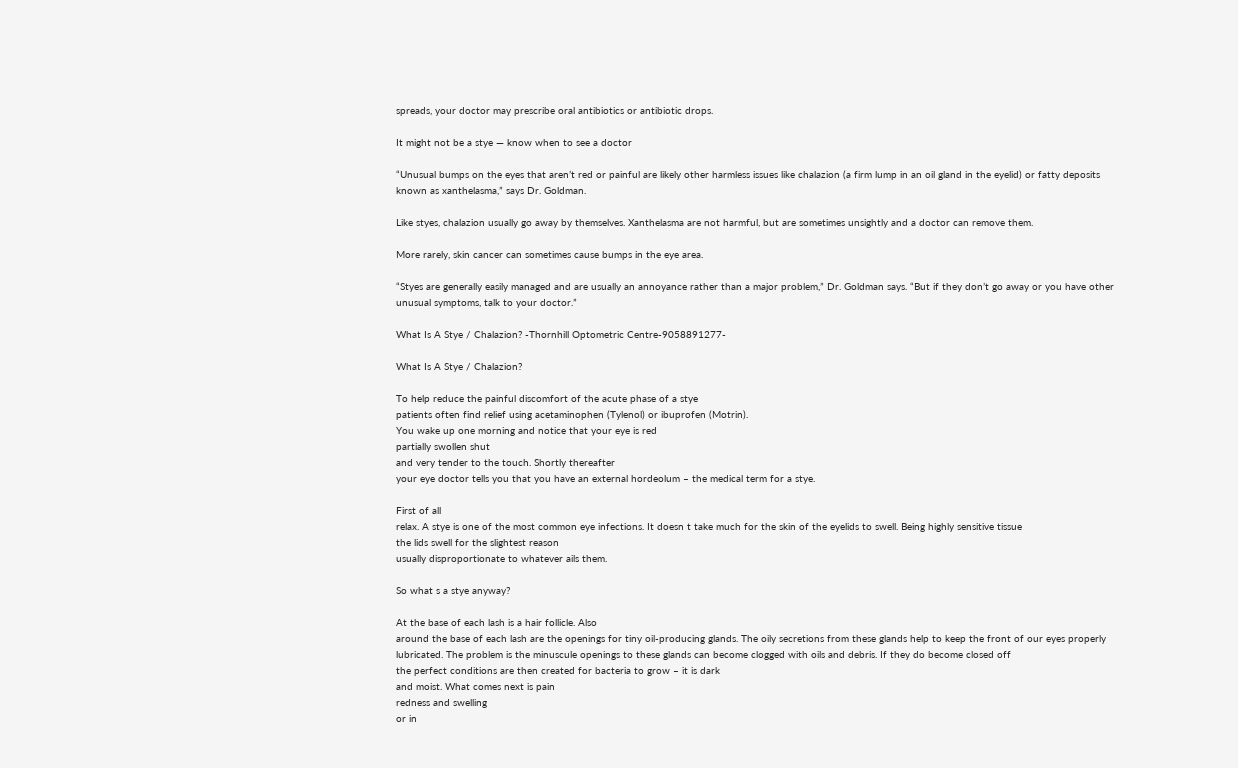spreads, your doctor may prescribe oral antibiotics or antibiotic drops.

It might not be a stye — know when to see a doctor

“Unusual bumps on the eyes that aren’t red or painful are likely other harmless issues like chalazion (a firm lump in an oil gland in the eyelid) or fatty deposits known as xanthelasma,” says Dr. Goldman.

Like styes, chalazion usually go away by themselves. Xanthelasma are not harmful, but are sometimes unsightly and a doctor can remove them.

More rarely, skin cancer can sometimes cause bumps in the eye area.

“Styes are generally easily managed and are usually an annoyance rather than a major problem,” Dr. Goldman says. “But if they don’t go away or you have other unusual symptoms, talk to your doctor.”

What Is A Stye / Chalazion? -Thornhill Optometric Centre-9058891277-

What Is A Stye / Chalazion?

To help reduce the painful discomfort of the acute phase of a stye
patients often find relief using acetaminophen (Tylenol) or ibuprofen (Motrin).
You wake up one morning and notice that your eye is red
partially swollen shut
and very tender to the touch. Shortly thereafter
your eye doctor tells you that you have an external hordeolum – the medical term for a stye.

First of all
relax. A stye is one of the most common eye infections. It doesn t take much for the skin of the eyelids to swell. Being highly sensitive tissue
the lids swell for the slightest reason
usually disproportionate to whatever ails them.

So what s a stye anyway?

At the base of each lash is a hair follicle. Also
around the base of each lash are the openings for tiny oil-producing glands. The oily secretions from these glands help to keep the front of our eyes properly lubricated. The problem is the minuscule openings to these glands can become clogged with oils and debris. If they do become closed off
the perfect conditions are then created for bacteria to grow – it is dark
and moist. What comes next is pain
redness and swelling
or in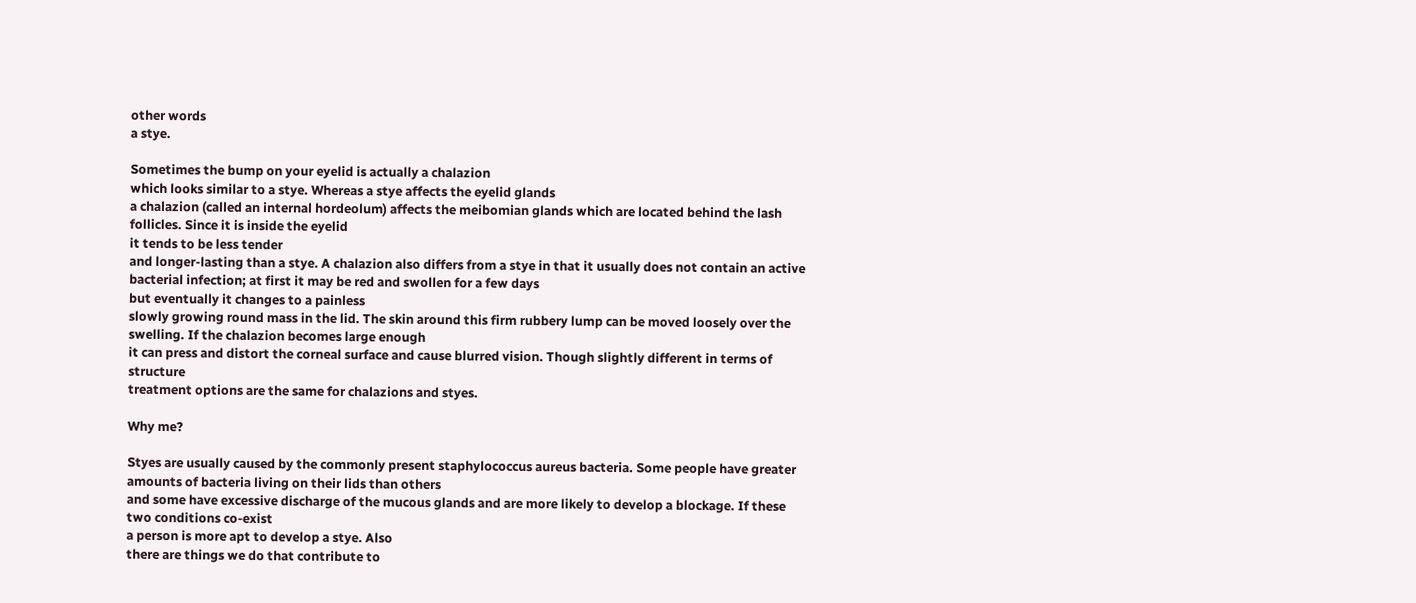other words
a stye.

Sometimes the bump on your eyelid is actually a chalazion
which looks similar to a stye. Whereas a stye affects the eyelid glands
a chalazion (called an internal hordeolum) affects the meibomian glands which are located behind the lash follicles. Since it is inside the eyelid
it tends to be less tender
and longer-lasting than a stye. A chalazion also differs from a stye in that it usually does not contain an active bacterial infection; at first it may be red and swollen for a few days
but eventually it changes to a painless
slowly growing round mass in the lid. The skin around this firm rubbery lump can be moved loosely over the swelling. If the chalazion becomes large enough
it can press and distort the corneal surface and cause blurred vision. Though slightly different in terms of structure
treatment options are the same for chalazions and styes.

Why me?

Styes are usually caused by the commonly present staphylococcus aureus bacteria. Some people have greater amounts of bacteria living on their lids than others
and some have excessive discharge of the mucous glands and are more likely to develop a blockage. If these two conditions co-exist
a person is more apt to develop a stye. Also
there are things we do that contribute to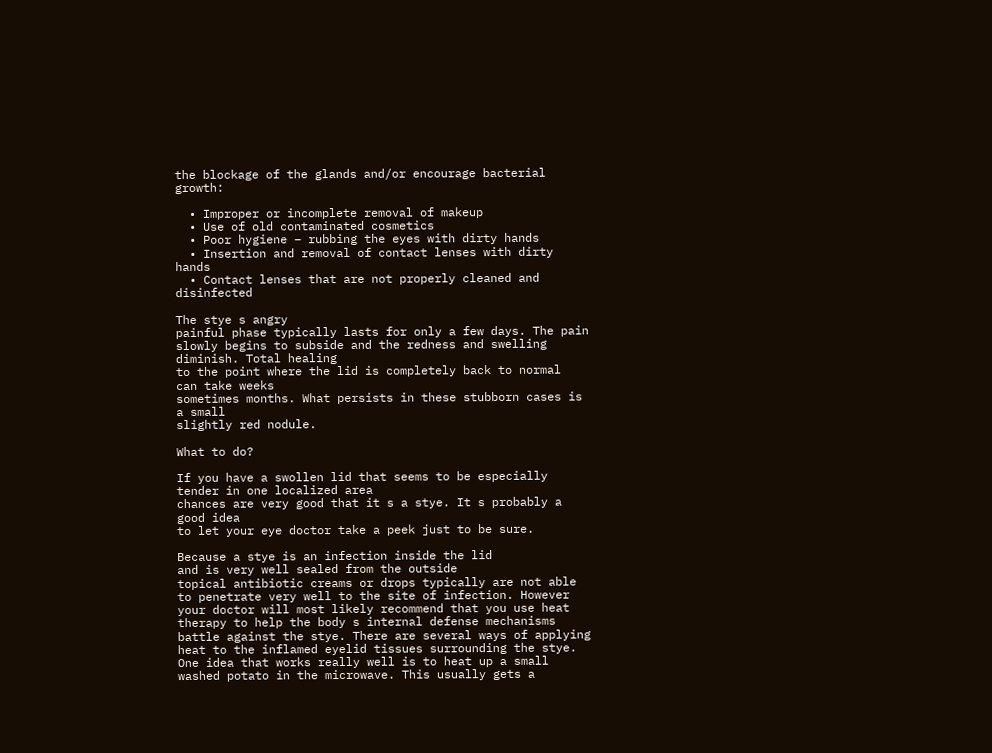the blockage of the glands and/or encourage bacterial growth:

  • Improper or incomplete removal of makeup
  • Use of old contaminated cosmetics
  • Poor hygiene – rubbing the eyes with dirty hands
  • Insertion and removal of contact lenses with dirty hands
  • Contact lenses that are not properly cleaned and disinfected

The stye s angry
painful phase typically lasts for only a few days. The pain slowly begins to subside and the redness and swelling diminish. Total healing
to the point where the lid is completely back to normal
can take weeks
sometimes months. What persists in these stubborn cases is a small
slightly red nodule.

What to do?

If you have a swollen lid that seems to be especially tender in one localized area
chances are very good that it s a stye. It s probably a good idea
to let your eye doctor take a peek just to be sure.

Because a stye is an infection inside the lid
and is very well sealed from the outside
topical antibiotic creams or drops typically are not able to penetrate very well to the site of infection. However
your doctor will most likely recommend that you use heat therapy to help the body s internal defense mechanisms battle against the stye. There are several ways of applying heat to the inflamed eyelid tissues surrounding the stye. One idea that works really well is to heat up a small
washed potato in the microwave. This usually gets a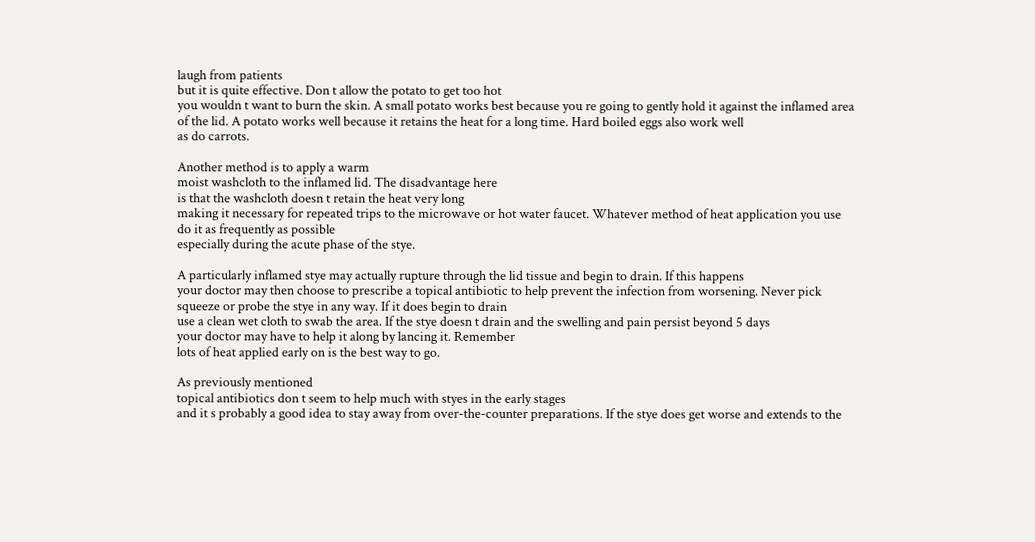laugh from patients
but it is quite effective. Don t allow the potato to get too hot
you wouldn t want to burn the skin. A small potato works best because you re going to gently hold it against the inflamed area of the lid. A potato works well because it retains the heat for a long time. Hard boiled eggs also work well
as do carrots.

Another method is to apply a warm
moist washcloth to the inflamed lid. The disadvantage here
is that the washcloth doesn t retain the heat very long
making it necessary for repeated trips to the microwave or hot water faucet. Whatever method of heat application you use
do it as frequently as possible
especially during the acute phase of the stye.

A particularly inflamed stye may actually rupture through the lid tissue and begin to drain. If this happens
your doctor may then choose to prescribe a topical antibiotic to help prevent the infection from worsening. Never pick
squeeze or probe the stye in any way. If it does begin to drain
use a clean wet cloth to swab the area. If the stye doesn t drain and the swelling and pain persist beyond 5 days
your doctor may have to help it along by lancing it. Remember
lots of heat applied early on is the best way to go.

As previously mentioned
topical antibiotics don t seem to help much with styes in the early stages
and it s probably a good idea to stay away from over-the-counter preparations. If the stye does get worse and extends to the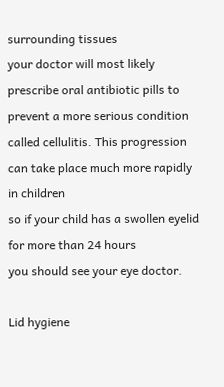surrounding tissues
your doctor will most likely prescribe oral antibiotic pills to prevent a more serious condition called cellulitis. This progression can take place much more rapidly in children
so if your child has a swollen eyelid for more than 24 hours
you should see your eye doctor.

Lid hygiene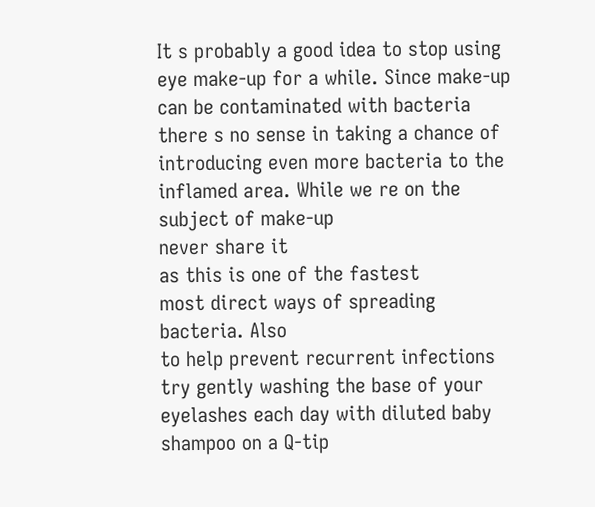It s probably a good idea to stop using eye make-up for a while. Since make-up can be contaminated with bacteria
there s no sense in taking a chance of introducing even more bacteria to the inflamed area. While we re on the subject of make-up
never share it
as this is one of the fastest
most direct ways of spreading bacteria. Also
to help prevent recurrent infections
try gently washing the base of your eyelashes each day with diluted baby shampoo on a Q-tip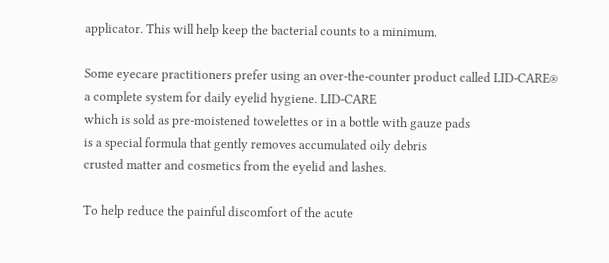applicator. This will help keep the bacterial counts to a minimum.

Some eyecare practitioners prefer using an over-the-counter product called LID-CARE®
a complete system for daily eyelid hygiene. LID-CARE
which is sold as pre-moistened towelettes or in a bottle with gauze pads
is a special formula that gently removes accumulated oily debris
crusted matter and cosmetics from the eyelid and lashes.

To help reduce the painful discomfort of the acute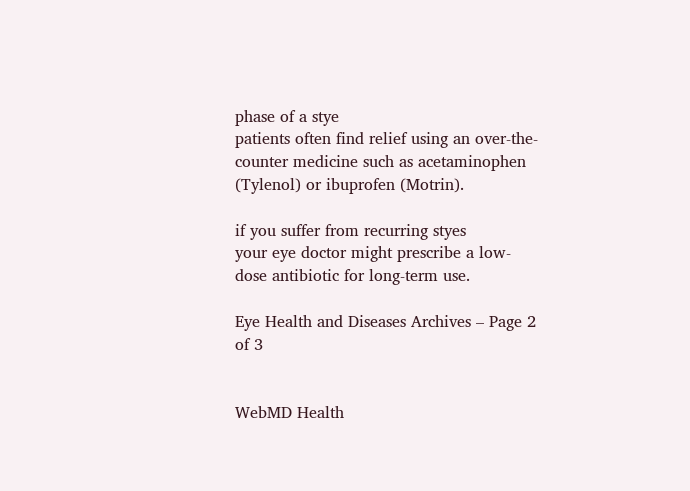phase of a stye
patients often find relief using an over-the-counter medicine such as acetaminophen (Tylenol) or ibuprofen (Motrin).

if you suffer from recurring styes
your eye doctor might prescribe a low-dose antibiotic for long-term use.

Eye Health and Diseases Archives – Page 2 of 3


WebMD Health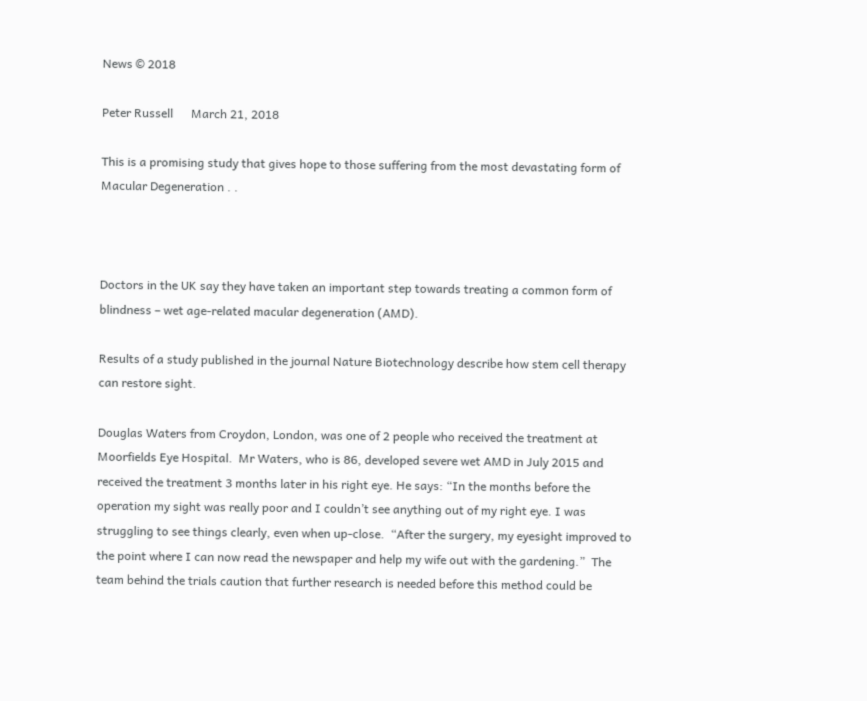News © 2018

Peter Russell      March 21, 2018

This is a promising study that gives hope to those suffering from the most devastating form of Macular Degeneration . .



Doctors in the UK say they have taken an important step towards treating a common form of blindness – wet age-related macular degeneration (AMD).

Results of a study published in the journal Nature Biotechnology describe how stem cell therapy can restore sight.

Douglas Waters from Croydon, London, was one of 2 people who received the treatment at Moorfields Eye Hospital.  Mr Waters, who is 86, developed severe wet AMD in July 2015 and received the treatment 3 months later in his right eye. He says: “In the months before the operation my sight was really poor and I couldn’t see anything out of my right eye. I was struggling to see things clearly, even when up-close.  “After the surgery, my eyesight improved to the point where I can now read the newspaper and help my wife out with the gardening.”  The team behind the trials caution that further research is needed before this method could be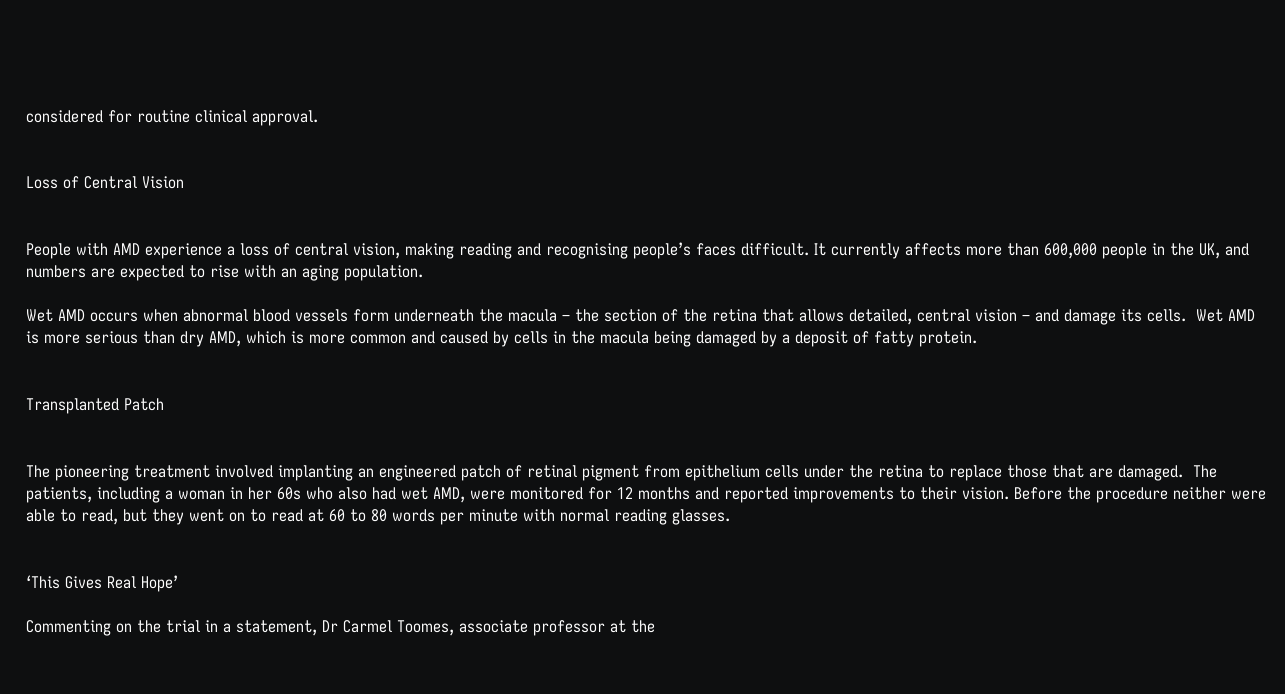considered for routine clinical approval.


Loss of Central Vision


People with AMD experience a loss of central vision, making reading and recognising people’s faces difficult. It currently affects more than 600,000 people in the UK, and numbers are expected to rise with an aging population.

Wet AMD occurs when abnormal blood vessels form underneath the macula – the section of the retina that allows detailed, central vision – and damage its cells.  Wet AMD is more serious than dry AMD, which is more common and caused by cells in the macula being damaged by a deposit of fatty protein.


Transplanted Patch


The pioneering treatment involved implanting an engineered patch of retinal pigment from epithelium cells under the retina to replace those that are damaged.  The patients, including a woman in her 60s who also had wet AMD, were monitored for 12 months and reported improvements to their vision. Before the procedure neither were able to read, but they went on to read at 60 to 80 words per minute with normal reading glasses.


‘This Gives Real Hope’

Commenting on the trial in a statement, Dr Carmel Toomes, associate professor at the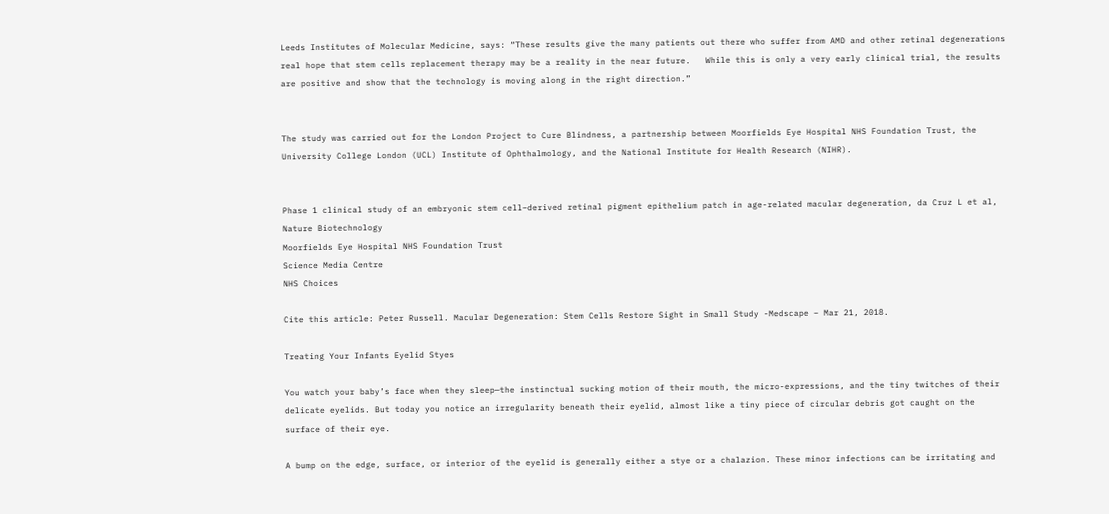Leeds Institutes of Molecular Medicine, says: “These results give the many patients out there who suffer from AMD and other retinal degenerations real hope that stem cells replacement therapy may be a reality in the near future.   While this is only a very early clinical trial, the results are positive and show that the technology is moving along in the right direction.”


The study was carried out for the London Project to Cure Blindness, a partnership between Moorfields Eye Hospital NHS Foundation Trust, the University College London (UCL) Institute of Ophthalmology, and the National Institute for Health Research (NIHR).


Phase 1 clinical study of an embryonic stem cell–derived retinal pigment epithelium patch in age-related macular degeneration, da Cruz L et al, Nature Biotechnology
Moorfields Eye Hospital NHS Foundation Trust
Science Media Centre
NHS Choices

Cite this article: Peter Russell. Macular Degeneration: Stem Cells Restore Sight in Small Study -Medscape – Mar 21, 2018.

Treating Your Infants Eyelid Styes

You watch your baby’s face when they sleep—the instinctual sucking motion of their mouth, the micro-expressions, and the tiny twitches of their delicate eyelids. But today you notice an irregularity beneath their eyelid, almost like a tiny piece of circular debris got caught on the surface of their eye.

A bump on the edge, surface, or interior of the eyelid is generally either a stye or a chalazion. These minor infections can be irritating and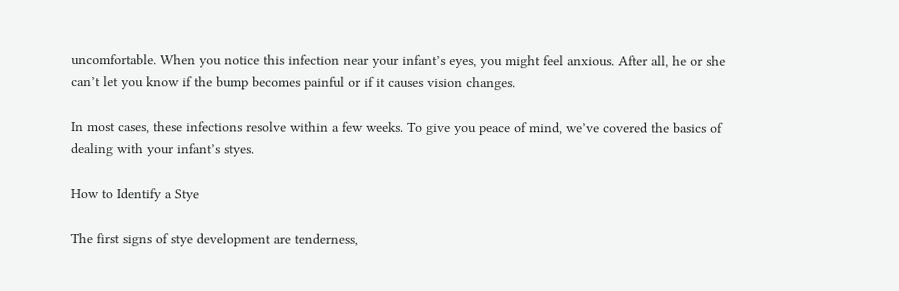uncomfortable. When you notice this infection near your infant’s eyes, you might feel anxious. After all, he or she can’t let you know if the bump becomes painful or if it causes vision changes.

In most cases, these infections resolve within a few weeks. To give you peace of mind, we’ve covered the basics of dealing with your infant’s styes.

How to Identify a Stye

The first signs of stye development are tenderness,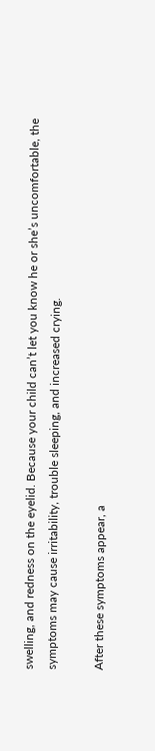swelling, and redness on the eyelid. Because your child can’t let you know he or she’s uncomfortable, the symptoms may cause irritability, trouble sleeping, and increased crying.

After these symptoms appear, a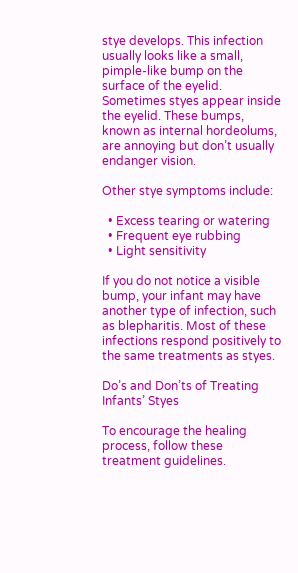stye develops. This infection usually looks like a small, pimple-like bump on the surface of the eyelid. Sometimes styes appear inside the eyelid. These bumps, known as internal hordeolums, are annoying but don’t usually endanger vision.

Other stye symptoms include:

  • Excess tearing or watering
  • Frequent eye rubbing
  • Light sensitivity

If you do not notice a visible bump, your infant may have another type of infection, such as blepharitis. Most of these infections respond positively to the same treatments as styes.

Do’s and Don’ts of Treating Infants’ Styes

To encourage the healing process, follow these treatment guidelines.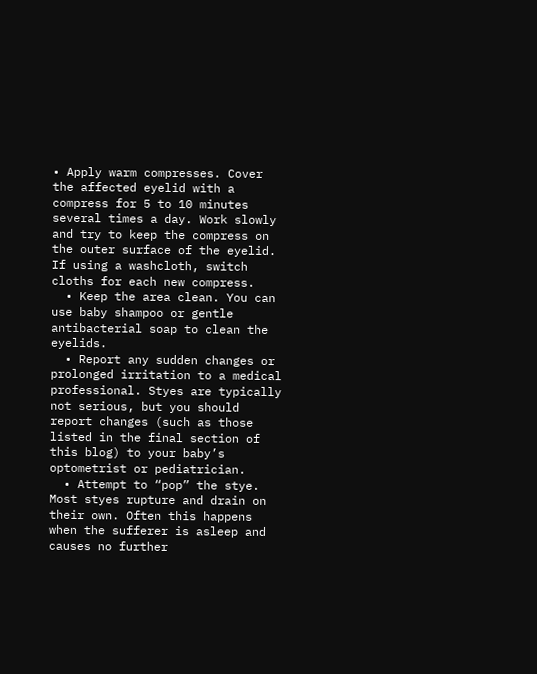• Apply warm compresses. Cover the affected eyelid with a compress for 5 to 10 minutes several times a day. Work slowly and try to keep the compress on the outer surface of the eyelid. If using a washcloth, switch cloths for each new compress.
  • Keep the area clean. You can use baby shampoo or gentle antibacterial soap to clean the eyelids.
  • Report any sudden changes or prolonged irritation to a medical professional. Styes are typically not serious, but you should report changes (such as those listed in the final section of this blog) to your baby’s optometrist or pediatrician.
  • Attempt to “pop” the stye. Most styes rupture and drain on their own. Often this happens when the sufferer is asleep and causes no further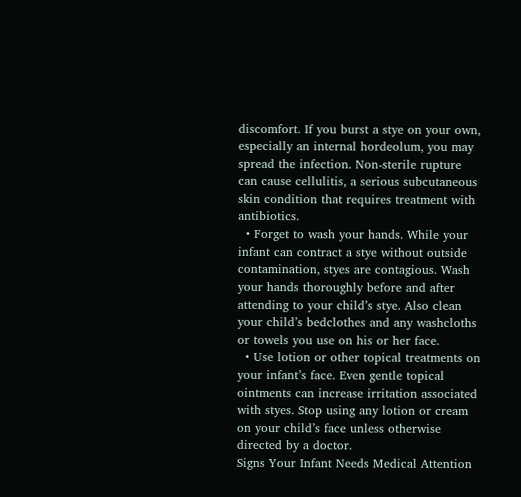discomfort. If you burst a stye on your own, especially an internal hordeolum, you may spread the infection. Non-sterile rupture can cause cellulitis, a serious subcutaneous skin condition that requires treatment with antibiotics.
  • Forget to wash your hands. While your infant can contract a stye without outside contamination, styes are contagious. Wash your hands thoroughly before and after attending to your child’s stye. Also clean your child’s bedclothes and any washcloths or towels you use on his or her face.
  • Use lotion or other topical treatments on your infant’s face. Even gentle topical ointments can increase irritation associated with styes. Stop using any lotion or cream on your child’s face unless otherwise directed by a doctor.
Signs Your Infant Needs Medical Attention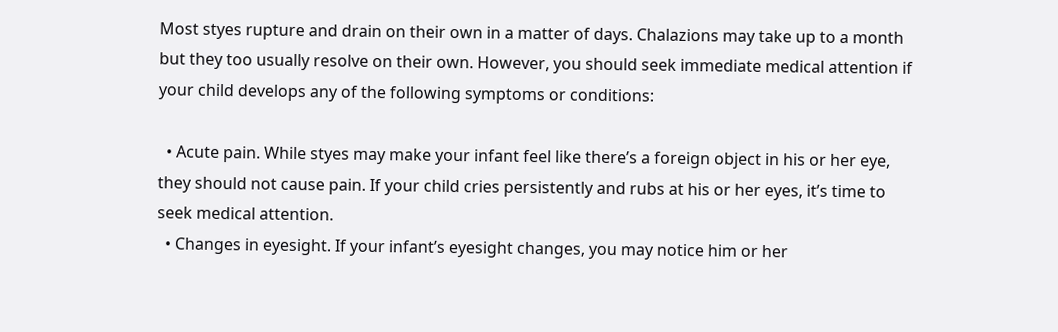Most styes rupture and drain on their own in a matter of days. Chalazions may take up to a month but they too usually resolve on their own. However, you should seek immediate medical attention if your child develops any of the following symptoms or conditions:

  • Acute pain. While styes may make your infant feel like there’s a foreign object in his or her eye, they should not cause pain. If your child cries persistently and rubs at his or her eyes, it’s time to seek medical attention.
  • Changes in eyesight. If your infant’s eyesight changes, you may notice him or her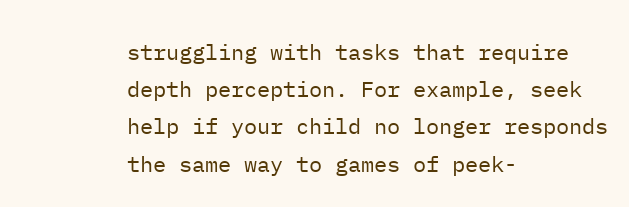struggling with tasks that require depth perception. For example, seek help if your child no longer responds the same way to games of peek-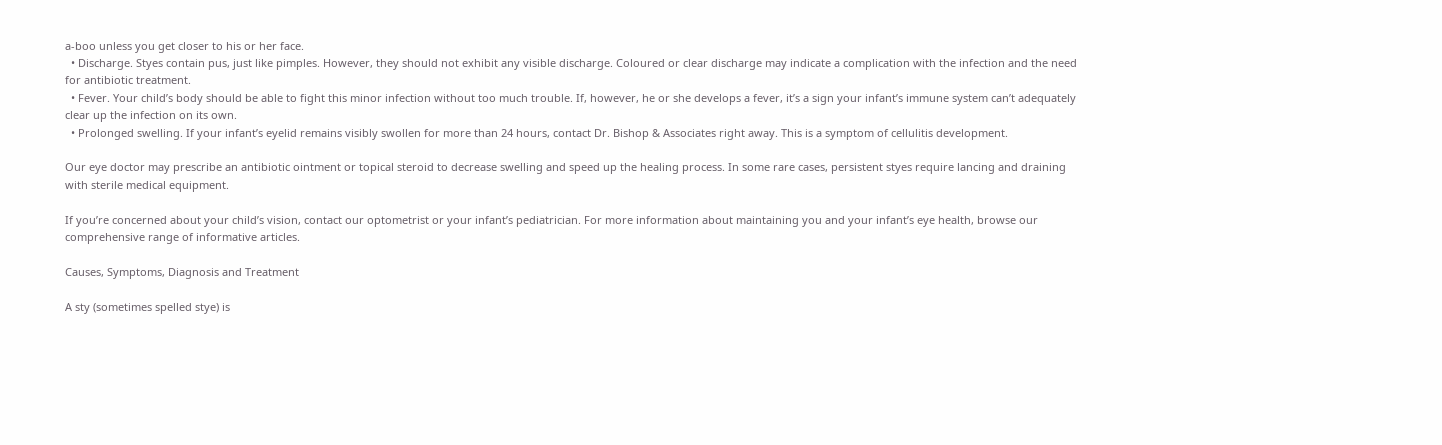a-boo unless you get closer to his or her face.
  • Discharge. Styes contain pus, just like pimples. However, they should not exhibit any visible discharge. Coloured or clear discharge may indicate a complication with the infection and the need for antibiotic treatment.
  • Fever. Your child’s body should be able to fight this minor infection without too much trouble. If, however, he or she develops a fever, it’s a sign your infant’s immune system can’t adequately clear up the infection on its own.
  • Prolonged swelling. If your infant’s eyelid remains visibly swollen for more than 24 hours, contact Dr. Bishop & Associates right away. This is a symptom of cellulitis development.

Our eye doctor may prescribe an antibiotic ointment or topical steroid to decrease swelling and speed up the healing process. In some rare cases, persistent styes require lancing and draining with sterile medical equipment.

If you’re concerned about your child’s vision, contact our optometrist or your infant’s pediatrician. For more information about maintaining you and your infant’s eye health, browse our comprehensive range of informative articles.

Causes, Symptoms, Diagnosis and Treatment

A sty (sometimes spelled stye) is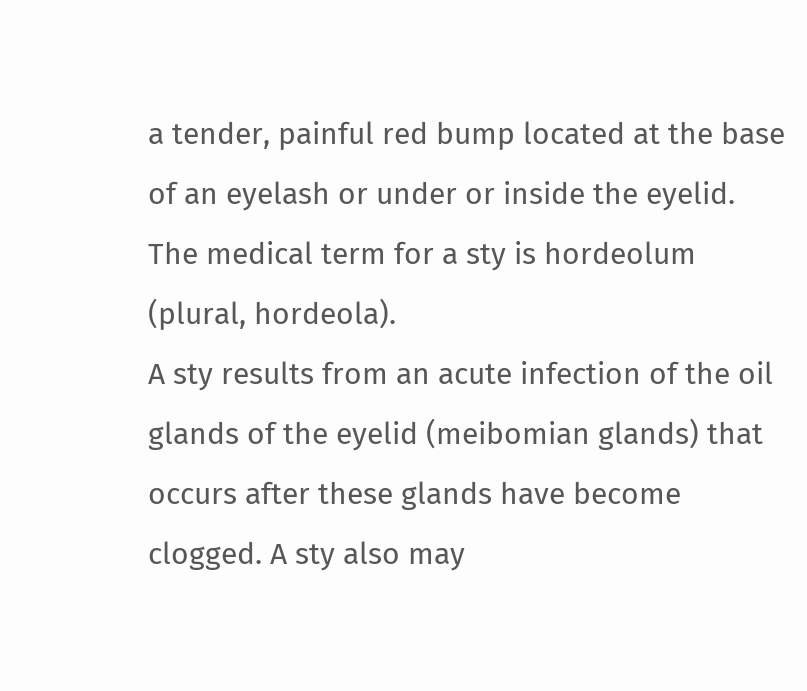a tender, painful red bump located at the base of an eyelash or under or inside the eyelid. The medical term for a sty is hordeolum (plural, hordeola).
A sty results from an acute infection of the oil glands of the eyelid (meibomian glands) that occurs after these glands have become clogged. A sty also may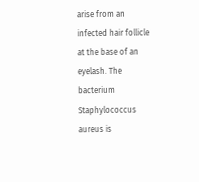arise from an infected hair follicle at the base of an eyelash. The bacterium Staphylococcus aureus is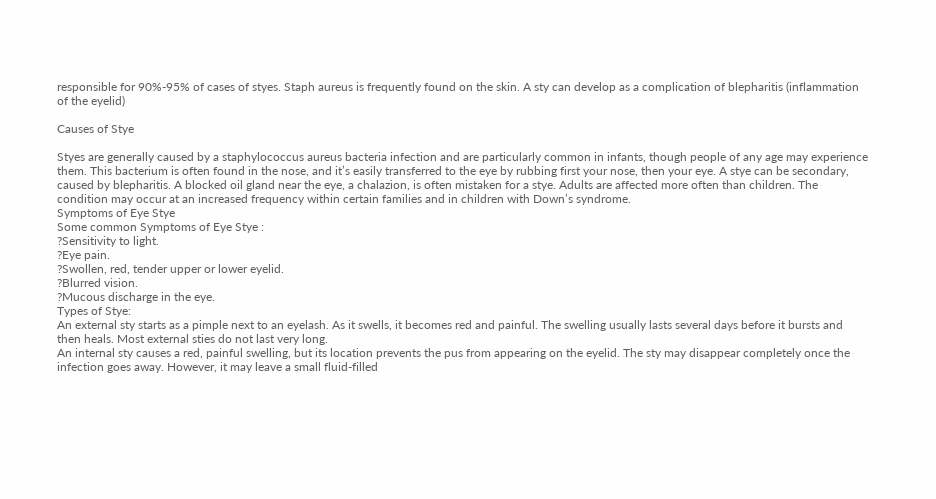responsible for 90%-95% of cases of styes. Staph aureus is frequently found on the skin. A sty can develop as a complication of blepharitis (inflammation of the eyelid)

Causes of Stye

Styes are generally caused by a staphylococcus aureus bacteria infection and are particularly common in infants, though people of any age may experience them. This bacterium is often found in the nose, and it’s easily transferred to the eye by rubbing first your nose, then your eye. A stye can be secondary, caused by blepharitis. A blocked oil gland near the eye, a chalazion, is often mistaken for a stye. Adults are affected more often than children. The condition may occur at an increased frequency within certain families and in children with Down’s syndrome.
Symptoms of Eye Stye
Some common Symptoms of Eye Stye :
?Sensitivity to light.
?Eye pain.
?Swollen, red, tender upper or lower eyelid.
?Blurred vision.
?Mucous discharge in the eye.
Types of Stye:
An external sty starts as a pimple next to an eyelash. As it swells, it becomes red and painful. The swelling usually lasts several days before it bursts and then heals. Most external sties do not last very long.
An internal sty causes a red, painful swelling, but its location prevents the pus from appearing on the eyelid. The sty may disappear completely once the infection goes away. However, it may leave a small fluid-filled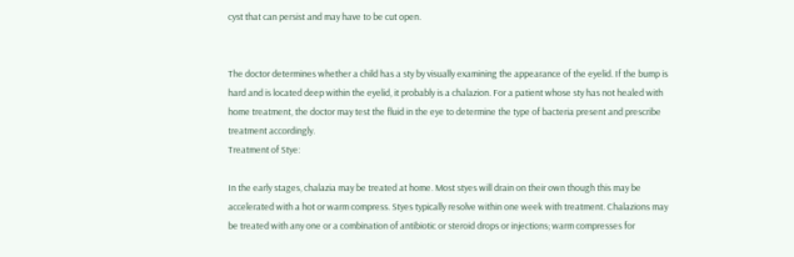cyst that can persist and may have to be cut open.


The doctor determines whether a child has a sty by visually examining the appearance of the eyelid. If the bump is hard and is located deep within the eyelid, it probably is a chalazion. For a patient whose sty has not healed with home treatment, the doctor may test the fluid in the eye to determine the type of bacteria present and prescribe treatment accordingly.
Treatment of Stye:

In the early stages, chalazia may be treated at home. Most styes will drain on their own though this may be accelerated with a hot or warm compress. Styes typically resolve within one week with treatment. Chalazions may be treated with any one or a combination of antibiotic or steroid drops or injections; warm compresses for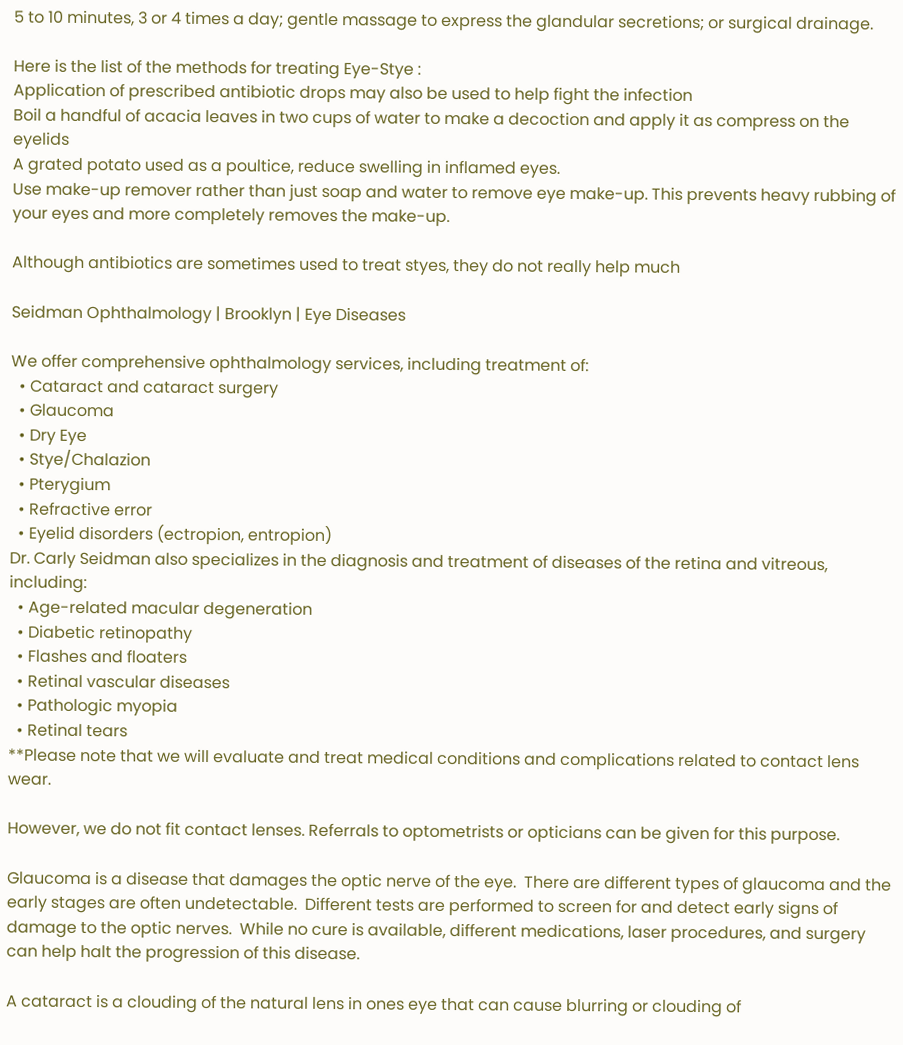5 to 10 minutes, 3 or 4 times a day; gentle massage to express the glandular secretions; or surgical drainage.

Here is the list of the methods for treating Eye-Stye :
Application of prescribed antibiotic drops may also be used to help fight the infection
Boil a handful of acacia leaves in two cups of water to make a decoction and apply it as compress on the eyelids
A grated potato used as a poultice, reduce swelling in inflamed eyes.
Use make-up remover rather than just soap and water to remove eye make-up. This prevents heavy rubbing of your eyes and more completely removes the make-up.

Although antibiotics are sometimes used to treat styes, they do not really help much

Seidman Ophthalmology | Brooklyn | Eye Diseases

We offer comprehensive ophthalmology services, including treatment of:
  • Cataract and cataract surgery
  • Glaucoma
  • Dry Eye
  • Stye/Chalazion
  • Pterygium
  • Refractive error
  • Eyelid disorders (ectropion, entropion)
Dr. Carly Seidman also specializes in the diagnosis and treatment of diseases of the retina and vitreous, including:
  • Age-related macular degeneration
  • Diabetic retinopathy
  • Flashes and floaters
  • Retinal vascular diseases
  • Pathologic myopia
  • Retinal tears
**Please note that we will evaluate and treat medical conditions and complications related to contact lens wear.

However, we do not fit contact lenses. Referrals to optometrists or opticians can be given for this purpose.

Glaucoma is a disease that damages the optic nerve of the eye.  There are different types of glaucoma and the early stages are often undetectable.  Different tests are performed to screen for and detect early signs of damage to the optic nerves.  While no cure is available, different medications, laser procedures, and surgery can help halt the progression of this disease.

A cataract is a clouding of the natural lens in ones eye that can cause blurring or clouding of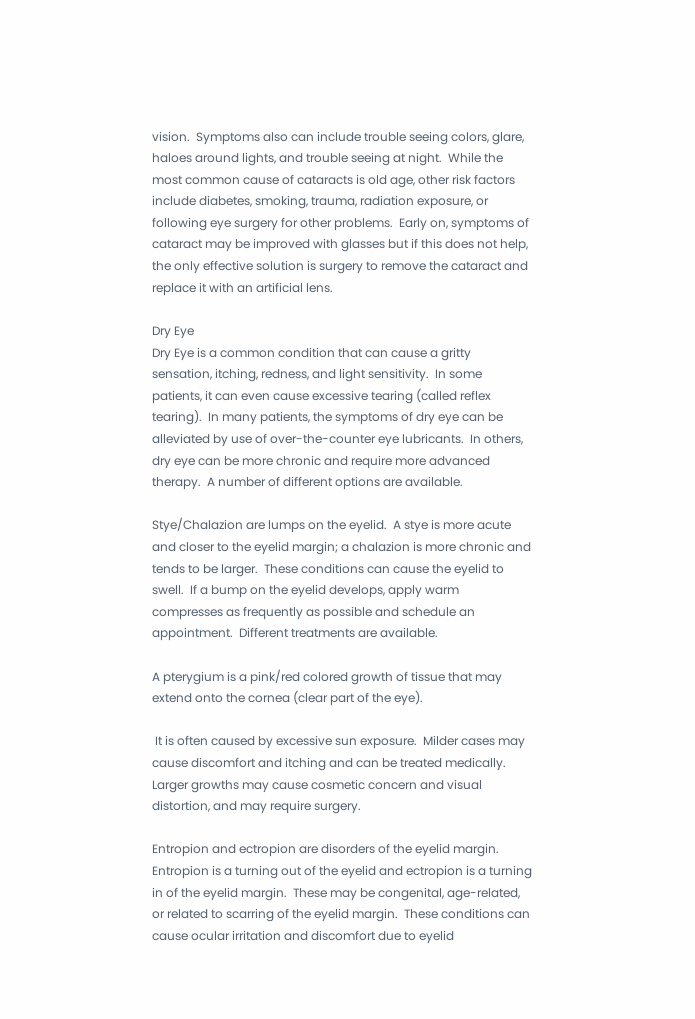vision.  Symptoms also can include trouble seeing colors, glare, haloes around lights, and trouble seeing at night.  While the most common cause of cataracts is old age, other risk factors include diabetes, smoking, trauma, radiation exposure, or following eye surgery for other problems.  Early on, symptoms of cataract may be improved with glasses but if this does not help, the only effective solution is surgery to remove the cataract and replace it with an artificial lens.

Dry Eye
Dry Eye is a common condition that can cause a gritty sensation, itching, redness, and light sensitivity.  In some patients, it can even cause excessive tearing (called reflex tearing).  In many patients, the symptoms of dry eye can be alleviated by use of over-the-counter eye lubricants.  In others, dry eye can be more chronic and require more advanced therapy.  A number of different options are available.

Stye/Chalazion are lumps on the eyelid.  A stye is more acute and closer to the eyelid margin; a chalazion is more chronic and tends to be larger.  These conditions can cause the eyelid to swell.  If a bump on the eyelid develops, apply warm compresses as frequently as possible and schedule an appointment.  Different treatments are available.

A pterygium is a pink/red colored growth of tissue that may extend onto the cornea (clear part of the eye).

 It is often caused by excessive sun exposure.  Milder cases may cause discomfort and itching and can be treated medically.  Larger growths may cause cosmetic concern and visual distortion, and may require surgery.

Entropion and ectropion are disorders of the eyelid margin. Entropion is a turning out of the eyelid and ectropion is a turning in of the eyelid margin.  These may be congenital, age-related, or related to scarring of the eyelid margin.  These conditions can cause ocular irritation and discomfort due to eyelid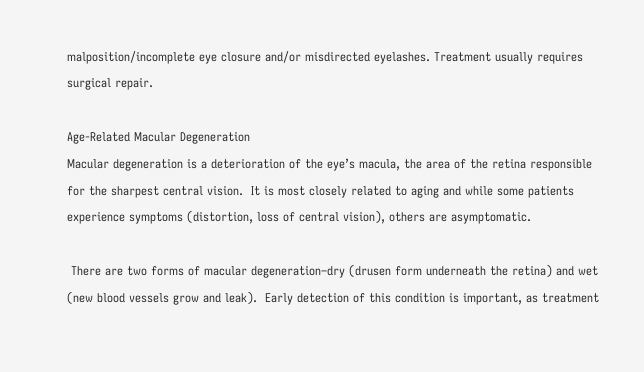malposition/incomplete eye closure and/or misdirected eyelashes. Treatment usually requires surgical repair.

Age-Related Macular Degeneration
Macular degeneration is a deterioration of the eye’s macula, the area of the retina responsible for the sharpest central vision.  It is most closely related to aging and while some patients experience symptoms (distortion, loss of central vision), others are asymptomatic.

 There are two forms of macular degeneration–dry (drusen form underneath the retina) and wet (new blood vessels grow and leak).  Early detection of this condition is important, as treatment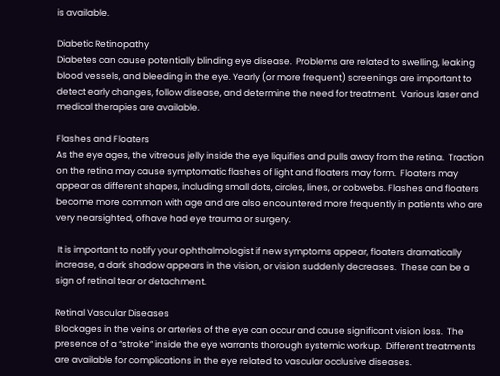is available.

Diabetic Retinopathy
Diabetes can cause potentially blinding eye disease.  Problems are related to swelling, leaking blood vessels, and bleeding in the eye. Yearly (or more frequent) screenings are important to detect early changes, follow disease, and determine the need for treatment.  Various laser and medical therapies are available.

Flashes and Floaters
As the eye ages, the vitreous jelly inside the eye liquifies and pulls away from the retina.  Traction on the retina may cause symptomatic flashes of light and floaters may form.  Floaters may appear as different shapes, including small dots, circles, lines, or cobwebs. Flashes and floaters become more common with age and are also encountered more frequently in patients who are very nearsighted, ofhave had eye trauma or surgery.

 It is important to notify your ophthalmologist if new symptoms appear, floaters dramatically increase, a dark shadow appears in the vision, or vision suddenly decreases.  These can be a sign of retinal tear or detachment.

Retinal Vascular Diseases
Blockages in the veins or arteries of the eye can occur and cause significant vision loss.  The presence of a “stroke” inside the eye warrants thorough systemic workup.  Different treatments are available for complications in the eye related to vascular occlusive diseases.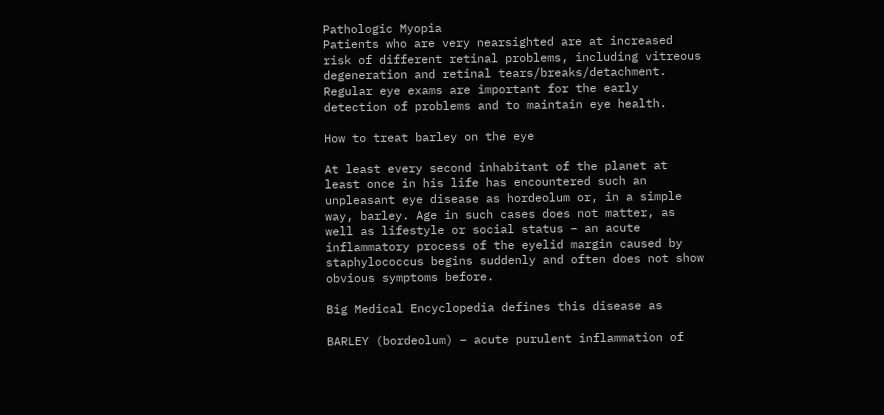Pathologic Myopia
Patients who are very nearsighted are at increased risk of different retinal problems, including vitreous degeneration and retinal tears/breaks/detachment.  Regular eye exams are important for the early detection of problems and to maintain eye health.

How to treat barley on the eye

At least every second inhabitant of the planet at least once in his life has encountered such an unpleasant eye disease as hordeolum or, in a simple way, barley. Age in such cases does not matter, as well as lifestyle or social status – an acute inflammatory process of the eyelid margin caused by staphylococcus begins suddenly and often does not show obvious symptoms before.

Big Medical Encyclopedia defines this disease as

BARLEY (bordeolum) – acute purulent inflammation of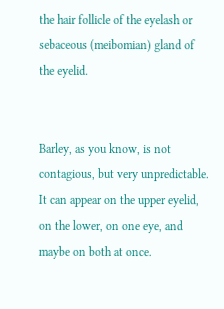the hair follicle of the eyelash or sebaceous (meibomian) gland of the eyelid.


Barley, as you know, is not contagious, but very unpredictable. It can appear on the upper eyelid, on the lower, on one eye, and maybe on both at once.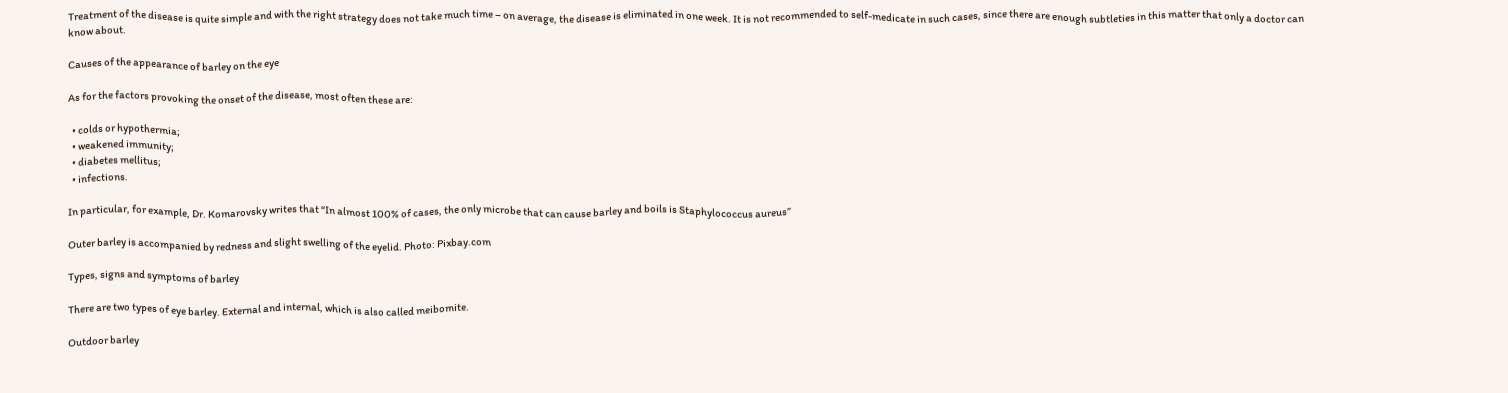Treatment of the disease is quite simple and with the right strategy does not take much time – on average, the disease is eliminated in one week. It is not recommended to self-medicate in such cases, since there are enough subtleties in this matter that only a doctor can know about.

Causes of the appearance of barley on the eye

As for the factors provoking the onset of the disease, most often these are:

  • colds or hypothermia;
  • weakened immunity;
  • diabetes mellitus;
  • infections.

In particular, for example, Dr. Komarovsky writes that “In almost 100% of cases, the only microbe that can cause barley and boils is Staphylococcus aureus”

Outer barley is accompanied by redness and slight swelling of the eyelid. Photo: Pixbay.com

Types, signs and symptoms of barley

There are two types of eye barley. External and internal, which is also called meibomite.

Outdoor barley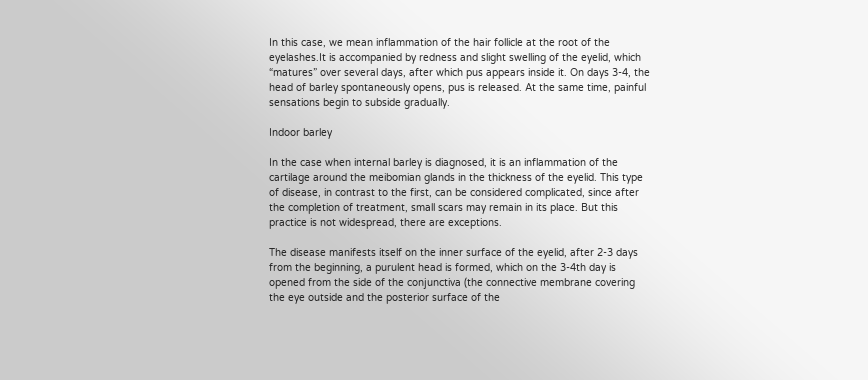In this case, we mean inflammation of the hair follicle at the root of the eyelashes.It is accompanied by redness and slight swelling of the eyelid, which “matures” over several days, after which pus appears inside it. On days 3-4, the head of barley spontaneously opens, pus is released. At the same time, painful sensations begin to subside gradually.

Indoor barley

In the case when internal barley is diagnosed, it is an inflammation of the cartilage around the meibomian glands in the thickness of the eyelid. This type of disease, in contrast to the first, can be considered complicated, since after the completion of treatment, small scars may remain in its place. But this practice is not widespread, there are exceptions.

The disease manifests itself on the inner surface of the eyelid, after 2-3 days from the beginning, a purulent head is formed, which on the 3-4th day is opened from the side of the conjunctiva (the connective membrane covering the eye outside and the posterior surface of the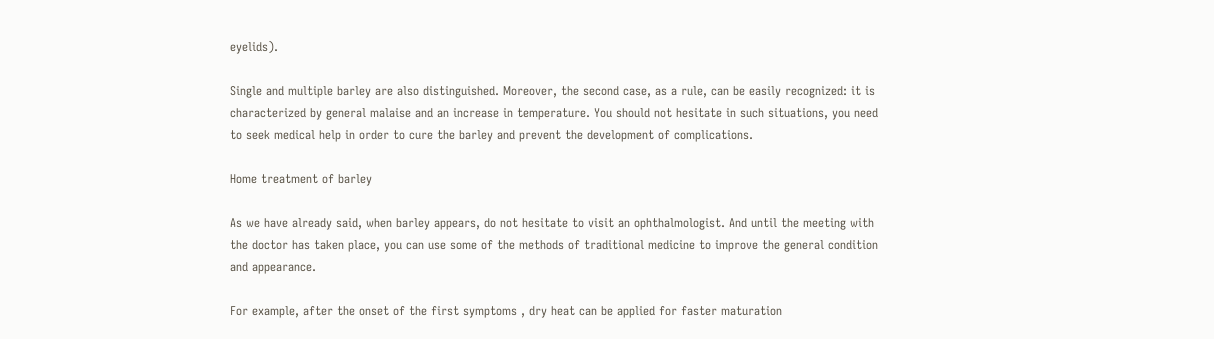eyelids).

Single and multiple barley are also distinguished. Moreover, the second case, as a rule, can be easily recognized: it is characterized by general malaise and an increase in temperature. You should not hesitate in such situations, you need to seek medical help in order to cure the barley and prevent the development of complications.

Home treatment of barley

As we have already said, when barley appears, do not hesitate to visit an ophthalmologist. And until the meeting with the doctor has taken place, you can use some of the methods of traditional medicine to improve the general condition and appearance.

For example, after the onset of the first symptoms , dry heat can be applied for faster maturation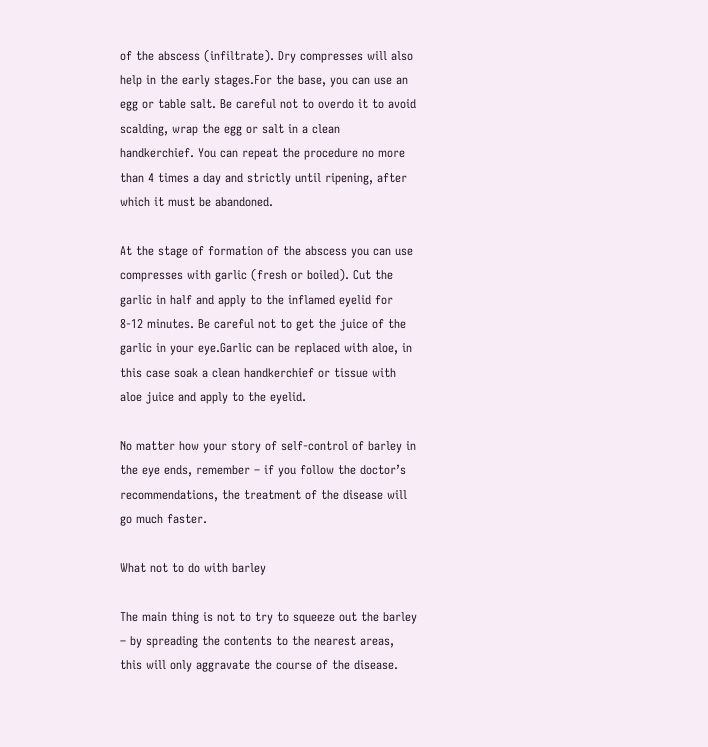of the abscess (infiltrate). Dry compresses will also help in the early stages.For the base, you can use an egg or table salt. Be careful not to overdo it to avoid scalding, wrap the egg or salt in a clean handkerchief. You can repeat the procedure no more than 4 times a day and strictly until ripening, after which it must be abandoned.

At the stage of formation of the abscess you can use compresses with garlic (fresh or boiled). Cut the garlic in half and apply to the inflamed eyelid for 8-12 minutes. Be careful not to get the juice of the garlic in your eye.Garlic can be replaced with aloe, in this case soak a clean handkerchief or tissue with aloe juice and apply to the eyelid.

No matter how your story of self-control of barley in the eye ends, remember – if you follow the doctor’s recommendations, the treatment of the disease will go much faster.

What not to do with barley

The main thing is not to try to squeeze out the barley – by spreading the contents to the nearest areas, this will only aggravate the course of the disease.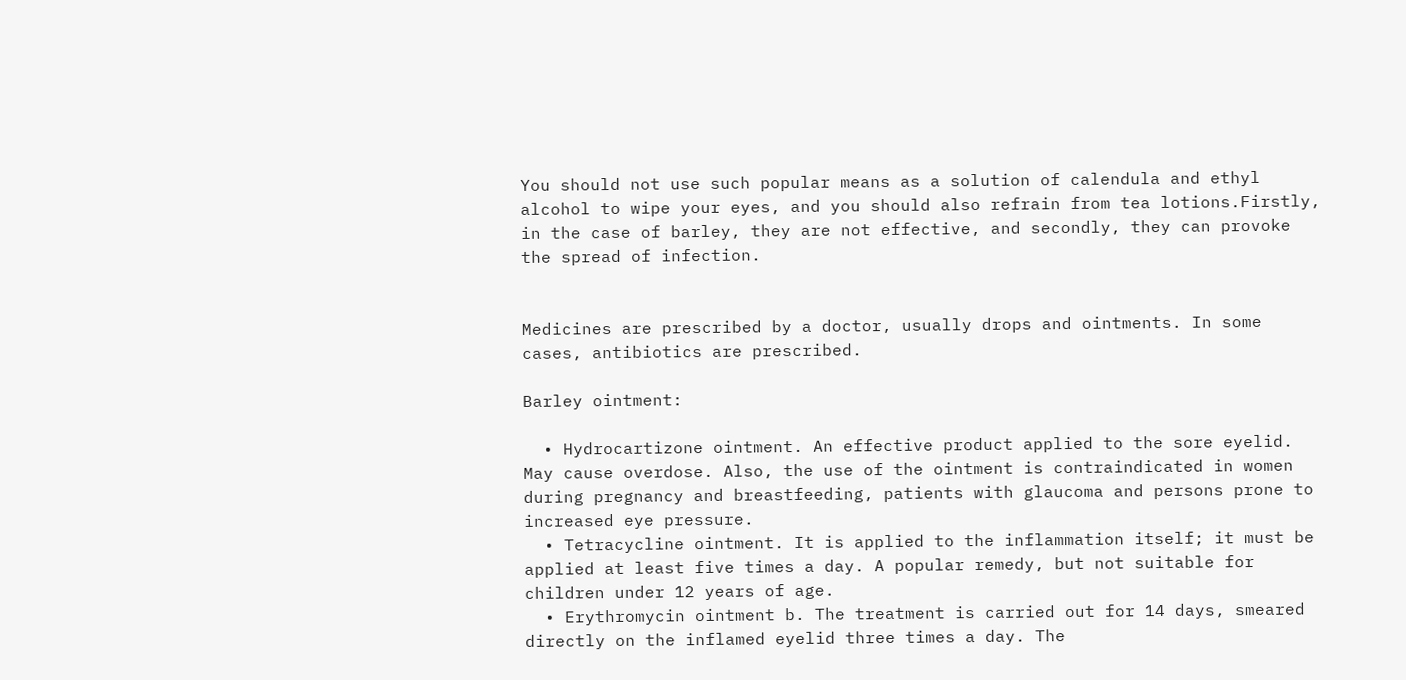You should not use such popular means as a solution of calendula and ethyl alcohol to wipe your eyes, and you should also refrain from tea lotions.Firstly, in the case of barley, they are not effective, and secondly, they can provoke the spread of infection.


Medicines are prescribed by a doctor, usually drops and ointments. In some cases, antibiotics are prescribed.

Barley ointment:

  • Hydrocartizone ointment. An effective product applied to the sore eyelid. May cause overdose. Also, the use of the ointment is contraindicated in women during pregnancy and breastfeeding, patients with glaucoma and persons prone to increased eye pressure.
  • Tetracycline ointment. It is applied to the inflammation itself; it must be applied at least five times a day. A popular remedy, but not suitable for children under 12 years of age.
  • Erythromycin ointment b. The treatment is carried out for 14 days, smeared directly on the inflamed eyelid three times a day. The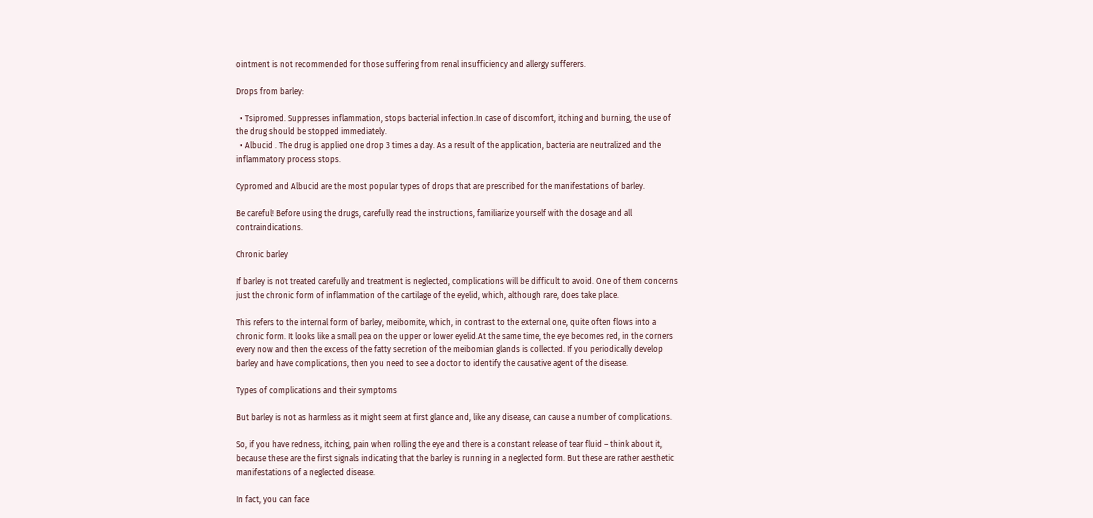ointment is not recommended for those suffering from renal insufficiency and allergy sufferers.

Drops from barley:

  • Tsipromed. Suppresses inflammation, stops bacterial infection.In case of discomfort, itching and burning, the use of the drug should be stopped immediately.
  • Albucid . The drug is applied one drop 3 times a day. As a result of the application, bacteria are neutralized and the inflammatory process stops.

Cypromed and Albucid are the most popular types of drops that are prescribed for the manifestations of barley.

Be careful! Before using the drugs, carefully read the instructions, familiarize yourself with the dosage and all contraindications.

Chronic barley

If barley is not treated carefully and treatment is neglected, complications will be difficult to avoid. One of them concerns just the chronic form of inflammation of the cartilage of the eyelid, which, although rare, does take place.

This refers to the internal form of barley, meibomite, which, in contrast to the external one, quite often flows into a chronic form. It looks like a small pea on the upper or lower eyelid.At the same time, the eye becomes red, in the corners every now and then the excess of the fatty secretion of the meibomian glands is collected. If you periodically develop barley and have complications, then you need to see a doctor to identify the causative agent of the disease.

Types of complications and their symptoms

But barley is not as harmless as it might seem at first glance and, like any disease, can cause a number of complications.

So, if you have redness, itching, pain when rolling the eye and there is a constant release of tear fluid – think about it, because these are the first signals indicating that the barley is running in a neglected form. But these are rather aesthetic manifestations of a neglected disease.

In fact, you can face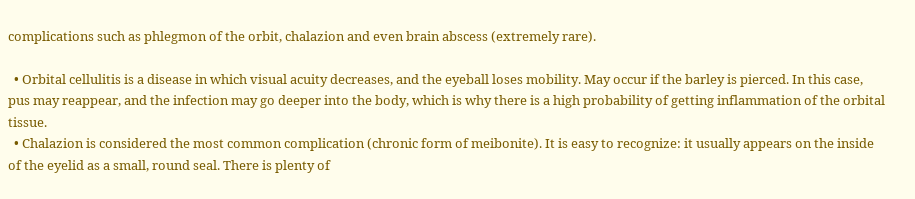complications such as phlegmon of the orbit, chalazion and even brain abscess (extremely rare).

  • Orbital cellulitis is a disease in which visual acuity decreases, and the eyeball loses mobility. May occur if the barley is pierced. In this case, pus may reappear, and the infection may go deeper into the body, which is why there is a high probability of getting inflammation of the orbital tissue.
  • Chalazion is considered the most common complication (chronic form of meibonite). It is easy to recognize: it usually appears on the inside of the eyelid as a small, round seal. There is plenty of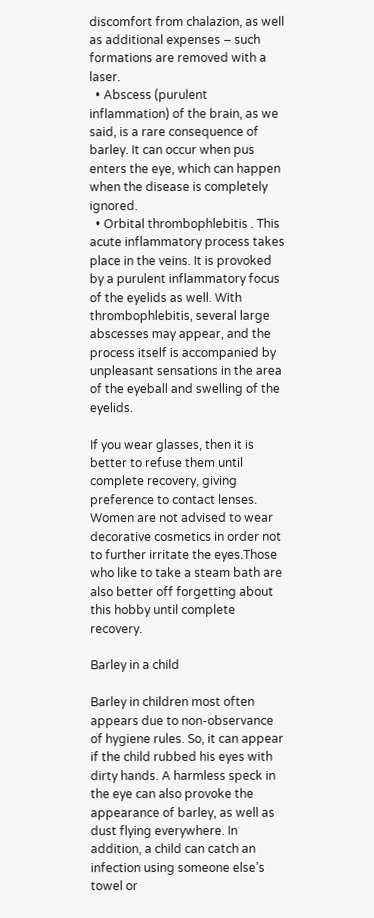discomfort from chalazion, as well as additional expenses – such formations are removed with a laser.
  • Abscess (purulent inflammation) of the brain, as we said, is a rare consequence of barley. It can occur when pus enters the eye, which can happen when the disease is completely ignored.
  • Orbital thrombophlebitis . This acute inflammatory process takes place in the veins. It is provoked by a purulent inflammatory focus of the eyelids as well. With thrombophlebitis, several large abscesses may appear, and the process itself is accompanied by unpleasant sensations in the area of the eyeball and swelling of the eyelids.

If you wear glasses, then it is better to refuse them until complete recovery, giving preference to contact lenses. Women are not advised to wear decorative cosmetics in order not to further irritate the eyes.Those who like to take a steam bath are also better off forgetting about this hobby until complete recovery.

Barley in a child

Barley in children most often appears due to non-observance of hygiene rules. So, it can appear if the child rubbed his eyes with dirty hands. A harmless speck in the eye can also provoke the appearance of barley, as well as dust flying everywhere. In addition, a child can catch an infection using someone else’s towel or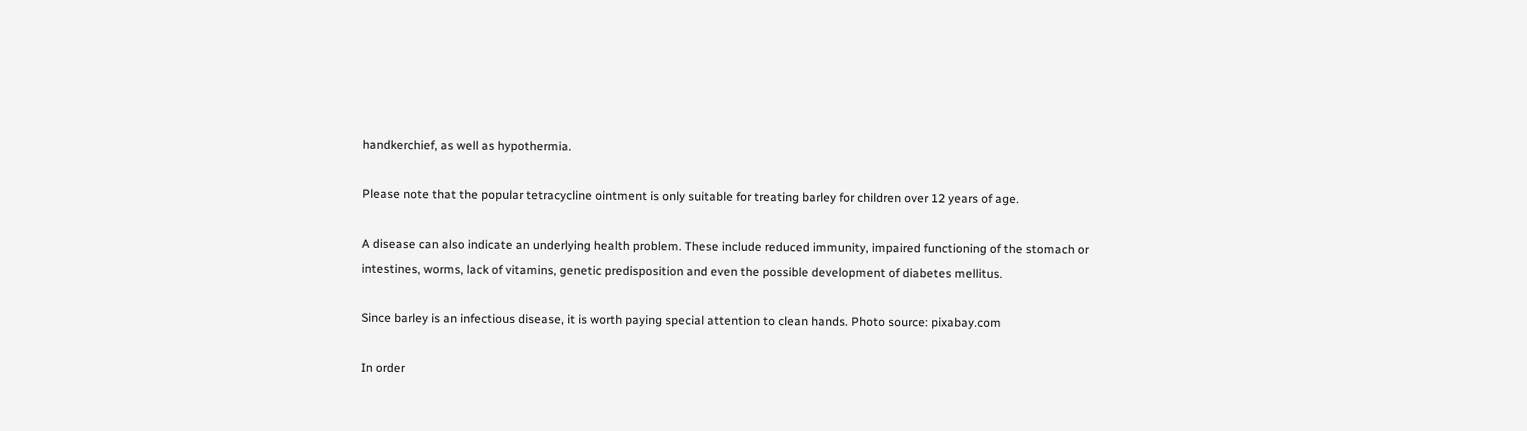handkerchief, as well as hypothermia.

Please note that the popular tetracycline ointment is only suitable for treating barley for children over 12 years of age.

A disease can also indicate an underlying health problem. These include reduced immunity, impaired functioning of the stomach or intestines, worms, lack of vitamins, genetic predisposition and even the possible development of diabetes mellitus.

Since barley is an infectious disease, it is worth paying special attention to clean hands. Photo source: pixabay.com

In order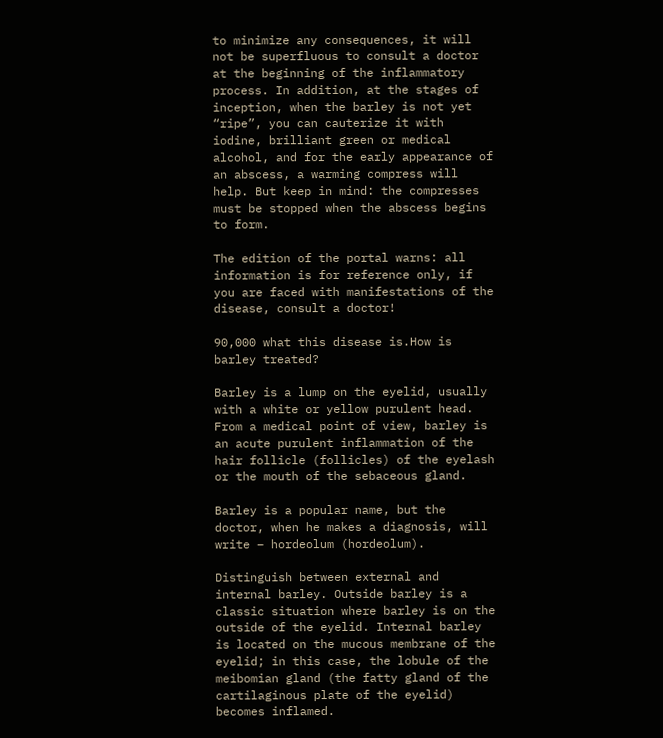to minimize any consequences, it will not be superfluous to consult a doctor at the beginning of the inflammatory process. In addition, at the stages of inception, when the barley is not yet “ripe”, you can cauterize it with iodine, brilliant green or medical alcohol, and for the early appearance of an abscess, a warming compress will help. But keep in mind: the compresses must be stopped when the abscess begins to form.

The edition of the portal warns: all information is for reference only, if you are faced with manifestations of the disease, consult a doctor!

90,000 what this disease is.How is barley treated?

Barley is a lump on the eyelid, usually with a white or yellow purulent head. From a medical point of view, barley is an acute purulent inflammation of the hair follicle (follicles) of the eyelash or the mouth of the sebaceous gland.

Barley is a popular name, but the doctor, when he makes a diagnosis, will write – hordeolum (hordeolum).

Distinguish between external and internal barley. Outside barley is a classic situation where barley is on the outside of the eyelid. Internal barley is located on the mucous membrane of the eyelid; in this case, the lobule of the meibomian gland (the fatty gland of the cartilaginous plate of the eyelid) becomes inflamed.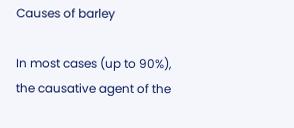Causes of barley

In most cases (up to 90%), the causative agent of the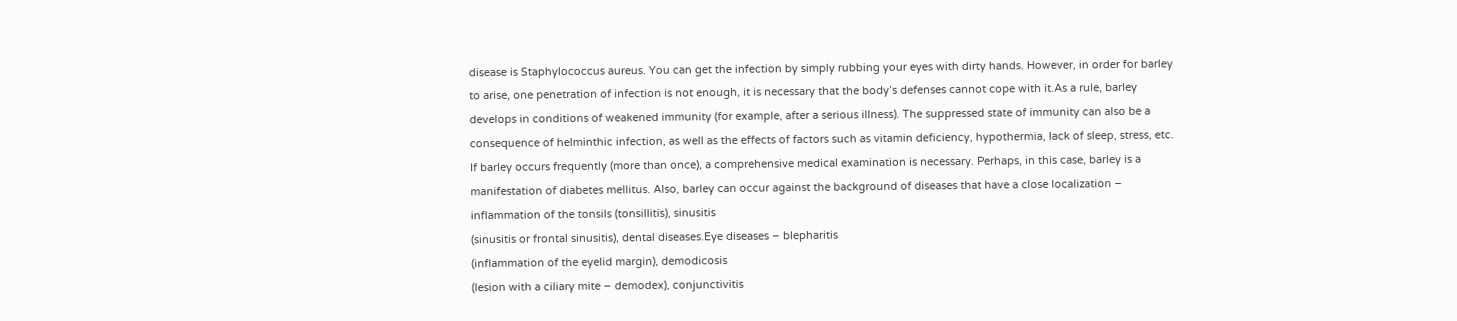disease is Staphylococcus aureus. You can get the infection by simply rubbing your eyes with dirty hands. However, in order for barley to arise, one penetration of infection is not enough, it is necessary that the body’s defenses cannot cope with it.As a rule, barley develops in conditions of weakened immunity (for example, after a serious illness). The suppressed state of immunity can also be a consequence of helminthic infection, as well as the effects of factors such as vitamin deficiency, hypothermia, lack of sleep, stress, etc. If barley occurs frequently (more than once), a comprehensive medical examination is necessary. Perhaps, in this case, barley is a manifestation of diabetes mellitus. Also, barley can occur against the background of diseases that have a close localization – inflammation of the tonsils (tonsillitis), sinusitis
(sinusitis or frontal sinusitis), dental diseases.Eye diseases – blepharitis
(inflammation of the eyelid margin), demodicosis
(lesion with a ciliary mite – demodex), conjunctivitis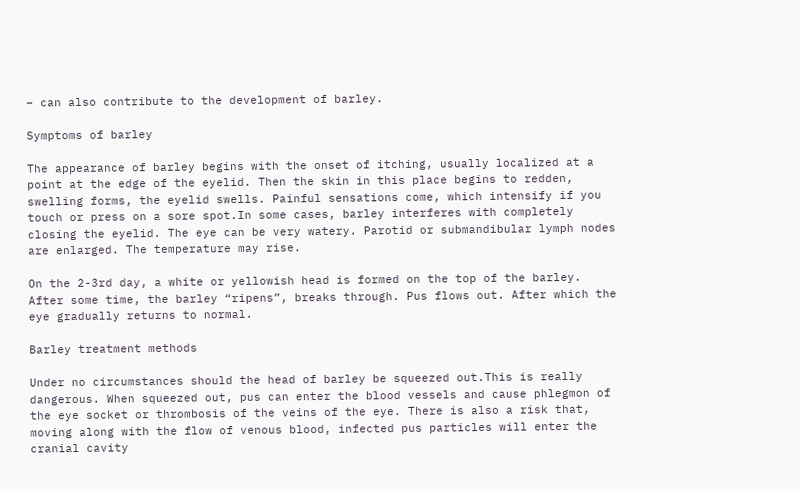– can also contribute to the development of barley.

Symptoms of barley

The appearance of barley begins with the onset of itching, usually localized at a point at the edge of the eyelid. Then the skin in this place begins to redden, swelling forms, the eyelid swells. Painful sensations come, which intensify if you touch or press on a sore spot.In some cases, barley interferes with completely closing the eyelid. The eye can be very watery. Parotid or submandibular lymph nodes are enlarged. The temperature may rise.

On the 2-3rd day, a white or yellowish head is formed on the top of the barley. After some time, the barley “ripens”, breaks through. Pus flows out. After which the eye gradually returns to normal.

Barley treatment methods

Under no circumstances should the head of barley be squeezed out.This is really dangerous. When squeezed out, pus can enter the blood vessels and cause phlegmon of the eye socket or thrombosis of the veins of the eye. There is also a risk that, moving along with the flow of venous blood, infected pus particles will enter the cranial cavity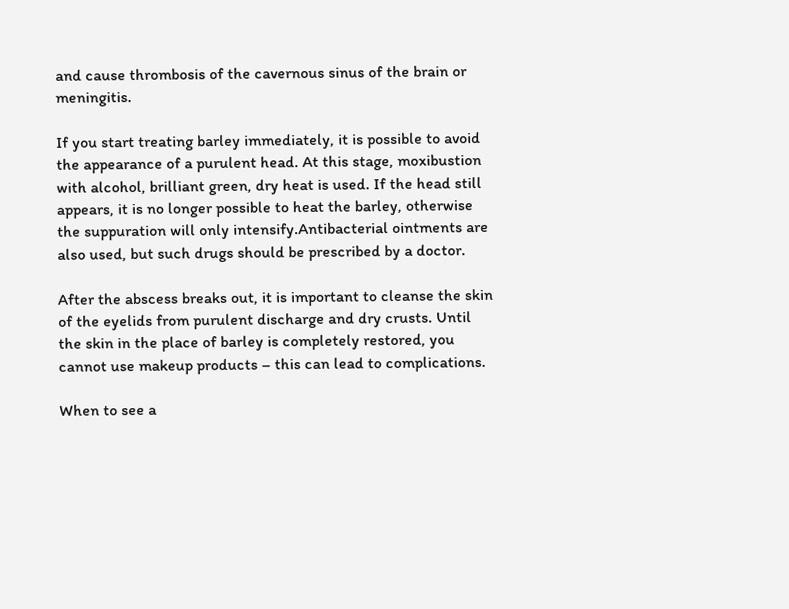and cause thrombosis of the cavernous sinus of the brain or meningitis.

If you start treating barley immediately, it is possible to avoid the appearance of a purulent head. At this stage, moxibustion with alcohol, brilliant green, dry heat is used. If the head still appears, it is no longer possible to heat the barley, otherwise the suppuration will only intensify.Antibacterial ointments are also used, but such drugs should be prescribed by a doctor.

After the abscess breaks out, it is important to cleanse the skin of the eyelids from purulent discharge and dry crusts. Until the skin in the place of barley is completely restored, you cannot use makeup products – this can lead to complications.

When to see a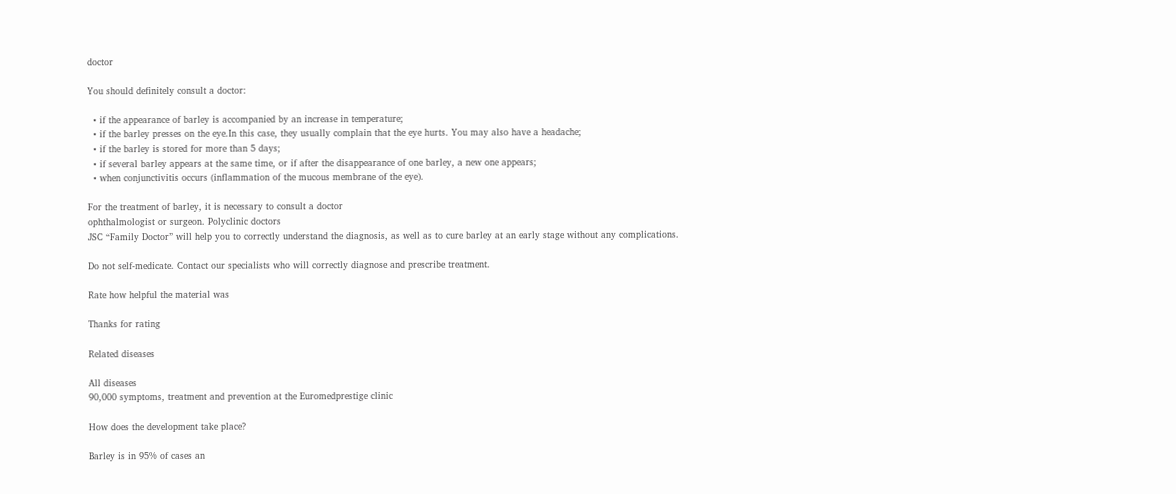doctor

You should definitely consult a doctor:

  • if the appearance of barley is accompanied by an increase in temperature;
  • if the barley presses on the eye.In this case, they usually complain that the eye hurts. You may also have a headache;
  • if the barley is stored for more than 5 days;
  • if several barley appears at the same time, or if after the disappearance of one barley, a new one appears;
  • when conjunctivitis occurs (inflammation of the mucous membrane of the eye).

For the treatment of barley, it is necessary to consult a doctor
ophthalmologist or surgeon. Polyclinic doctors
JSC “Family Doctor” will help you to correctly understand the diagnosis, as well as to cure barley at an early stage without any complications.

Do not self-medicate. Contact our specialists who will correctly diagnose and prescribe treatment.

Rate how helpful the material was

Thanks for rating

Related diseases

All diseases
90,000 symptoms, treatment and prevention at the Euromedprestige clinic

How does the development take place?

Barley is in 95% of cases an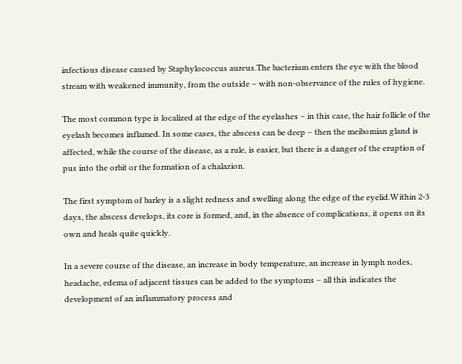infectious disease caused by Staphylococcus aureus.The bacterium enters the eye with the blood stream with weakened immunity, from the outside – with non-observance of the rules of hygiene.

The most common type is localized at the edge of the eyelashes – in this case, the hair follicle of the eyelash becomes inflamed. In some cases, the abscess can be deep – then the meibomian gland is affected, while the course of the disease, as a rule, is easier, but there is a danger of the eruption of pus into the orbit or the formation of a chalazion.

The first symptom of barley is a slight redness and swelling along the edge of the eyelid.Within 2-3 days, the abscess develops, its core is formed, and, in the absence of complications, it opens on its own and heals quite quickly.

In a severe course of the disease, an increase in body temperature, an increase in lymph nodes, headache, edema of adjacent tissues can be added to the symptoms – all this indicates the development of an inflammatory process and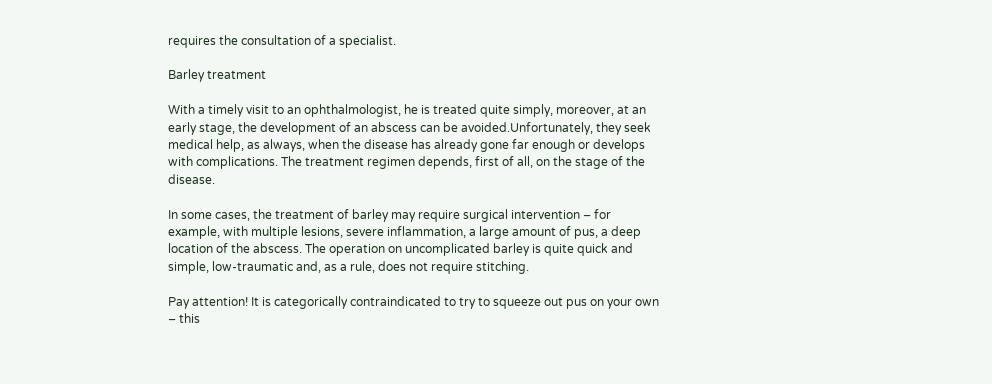requires the consultation of a specialist.

Barley treatment

With a timely visit to an ophthalmologist, he is treated quite simply, moreover, at an early stage, the development of an abscess can be avoided.Unfortunately, they seek medical help, as always, when the disease has already gone far enough or develops with complications. The treatment regimen depends, first of all, on the stage of the disease.

In some cases, the treatment of barley may require surgical intervention – for example, with multiple lesions, severe inflammation, a large amount of pus, a deep location of the abscess. The operation on uncomplicated barley is quite quick and simple, low-traumatic and, as a rule, does not require stitching.

Pay attention! It is categorically contraindicated to try to squeeze out pus on your own – this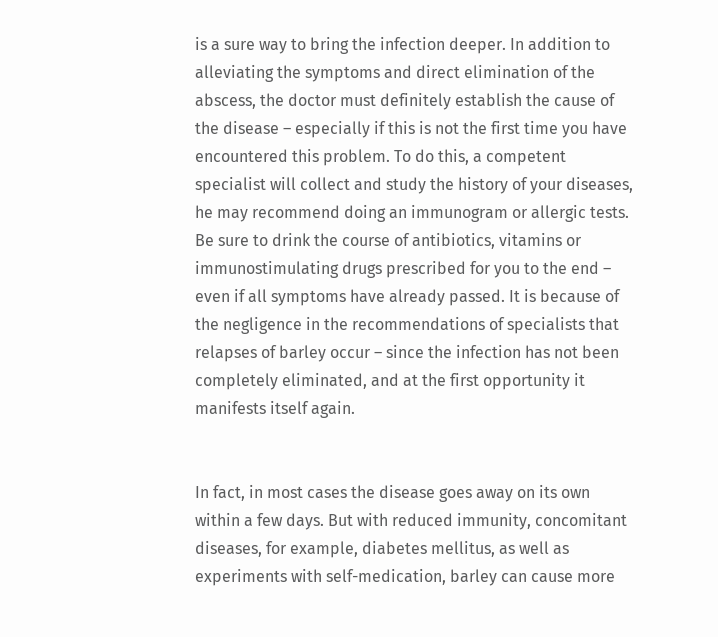is a sure way to bring the infection deeper. In addition to alleviating the symptoms and direct elimination of the abscess, the doctor must definitely establish the cause of the disease – especially if this is not the first time you have encountered this problem. To do this, a competent specialist will collect and study the history of your diseases, he may recommend doing an immunogram or allergic tests. Be sure to drink the course of antibiotics, vitamins or immunostimulating drugs prescribed for you to the end – even if all symptoms have already passed. It is because of the negligence in the recommendations of specialists that relapses of barley occur – since the infection has not been completely eliminated, and at the first opportunity it manifests itself again.


In fact, in most cases the disease goes away on its own within a few days. But with reduced immunity, concomitant diseases, for example, diabetes mellitus, as well as experiments with self-medication, barley can cause more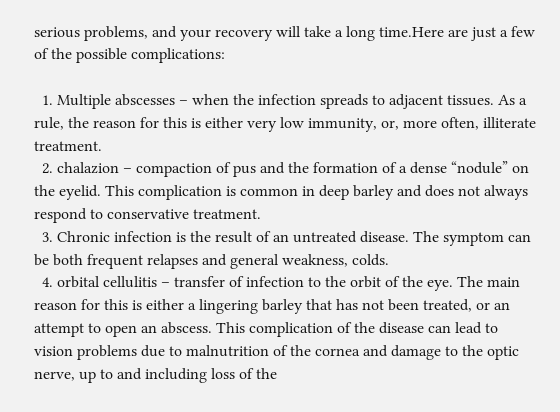serious problems, and your recovery will take a long time.Here are just a few of the possible complications:

  1. Multiple abscesses – when the infection spreads to adjacent tissues. As a rule, the reason for this is either very low immunity, or, more often, illiterate treatment.
  2. chalazion – compaction of pus and the formation of a dense “nodule” on the eyelid. This complication is common in deep barley and does not always respond to conservative treatment.
  3. Chronic infection is the result of an untreated disease. The symptom can be both frequent relapses and general weakness, colds.
  4. orbital cellulitis – transfer of infection to the orbit of the eye. The main reason for this is either a lingering barley that has not been treated, or an attempt to open an abscess. This complication of the disease can lead to vision problems due to malnutrition of the cornea and damage to the optic nerve, up to and including loss of the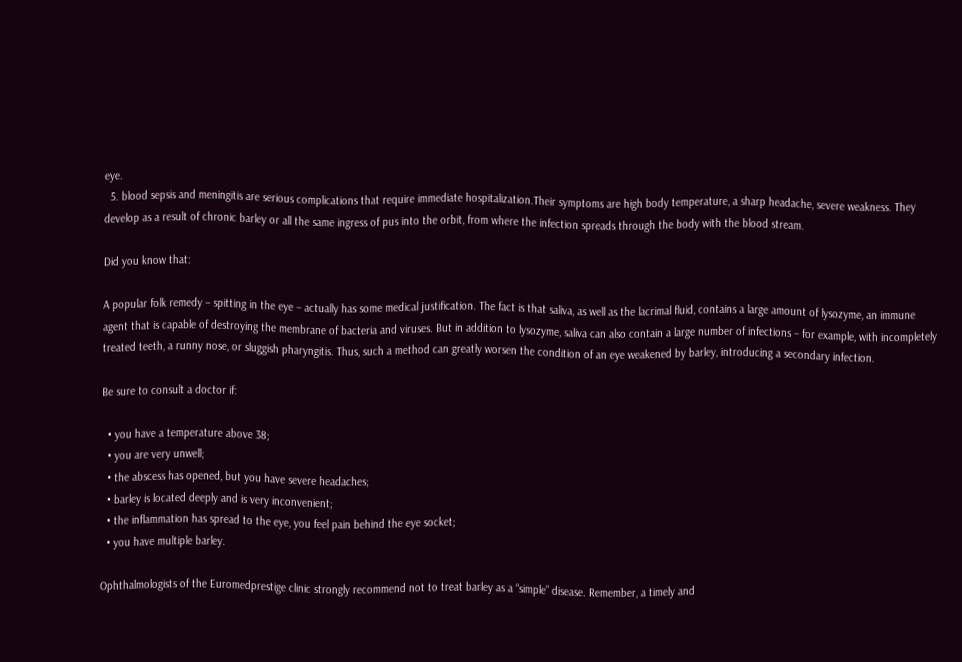eye.
  5. blood sepsis and meningitis are serious complications that require immediate hospitalization.Their symptoms are high body temperature, a sharp headache, severe weakness. They develop as a result of chronic barley or all the same ingress of pus into the orbit, from where the infection spreads through the body with the blood stream.

Did you know that:

A popular folk remedy – spitting in the eye – actually has some medical justification. The fact is that saliva, as well as the lacrimal fluid, contains a large amount of lysozyme, an immune agent that is capable of destroying the membrane of bacteria and viruses. But in addition to lysozyme, saliva can also contain a large number of infections – for example, with incompletely treated teeth, a runny nose, or sluggish pharyngitis. Thus, such a method can greatly worsen the condition of an eye weakened by barley, introducing a secondary infection.

Be sure to consult a doctor if:

  • you have a temperature above 38;
  • you are very unwell;
  • the abscess has opened, but you have severe headaches;
  • barley is located deeply and is very inconvenient;
  • the inflammation has spread to the eye, you feel pain behind the eye socket;
  • you have multiple barley.

Ophthalmologists of the Euromedprestige clinic strongly recommend not to treat barley as a “simple” disease. Remember, a timely and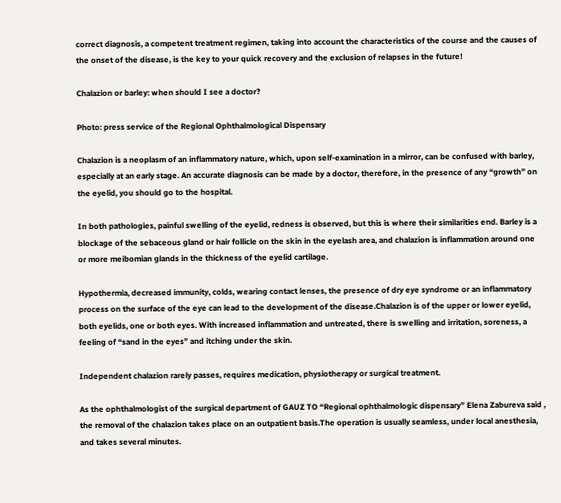correct diagnosis, a competent treatment regimen, taking into account the characteristics of the course and the causes of the onset of the disease, is the key to your quick recovery and the exclusion of relapses in the future!

Chalazion or barley: when should I see a doctor?

Photo: press service of the Regional Ophthalmological Dispensary

Chalazion is a neoplasm of an inflammatory nature, which, upon self-examination in a mirror, can be confused with barley, especially at an early stage. An accurate diagnosis can be made by a doctor, therefore, in the presence of any “growth” on the eyelid, you should go to the hospital.

In both pathologies, painful swelling of the eyelid, redness is observed, but this is where their similarities end. Barley is a blockage of the sebaceous gland or hair follicle on the skin in the eyelash area, and chalazion is inflammation around one or more meibomian glands in the thickness of the eyelid cartilage.

Hypothermia, decreased immunity, colds, wearing contact lenses, the presence of dry eye syndrome or an inflammatory process on the surface of the eye can lead to the development of the disease.Chalazion is of the upper or lower eyelid, both eyelids, one or both eyes. With increased inflammation and untreated, there is swelling and irritation, soreness, a feeling of “sand in the eyes” and itching under the skin.

Independent chalazion rarely passes, requires medication, physiotherapy or surgical treatment.

As the ophthalmologist of the surgical department of GAUZ TO “Regional ophthalmologic dispensary” Elena Zabureva said , the removal of the chalazion takes place on an outpatient basis.The operation is usually seamless, under local anesthesia, and takes several minutes.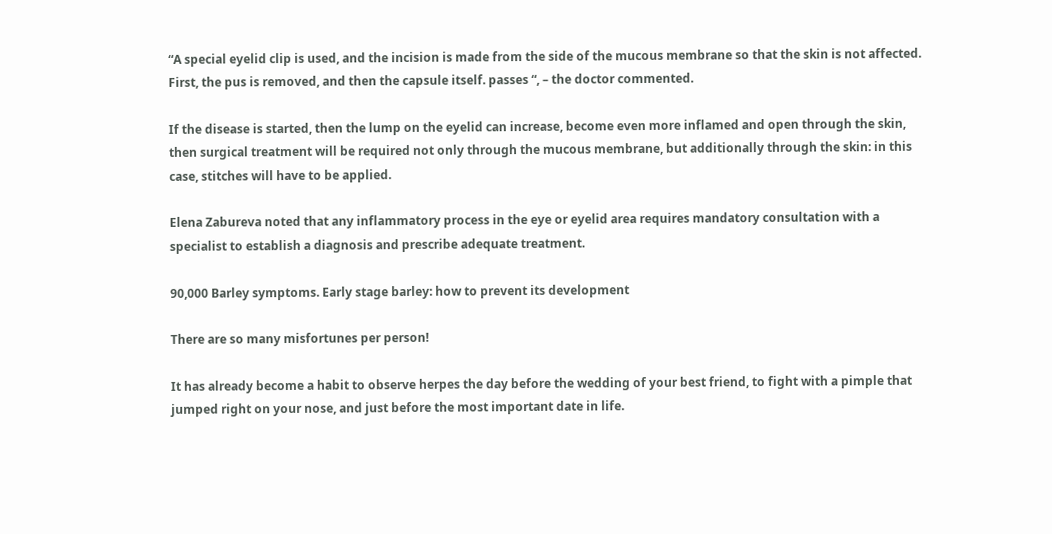“A special eyelid clip is used, and the incision is made from the side of the mucous membrane so that the skin is not affected. First, the pus is removed, and then the capsule itself. passes “, – the doctor commented.

If the disease is started, then the lump on the eyelid can increase, become even more inflamed and open through the skin, then surgical treatment will be required not only through the mucous membrane, but additionally through the skin: in this case, stitches will have to be applied.

Elena Zabureva noted that any inflammatory process in the eye or eyelid area requires mandatory consultation with a specialist to establish a diagnosis and prescribe adequate treatment.

90,000 Barley symptoms. Early stage barley: how to prevent its development

There are so many misfortunes per person!

It has already become a habit to observe herpes the day before the wedding of your best friend, to fight with a pimple that jumped right on your nose, and just before the most important date in life.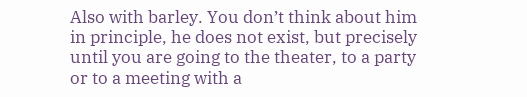Also with barley. You don’t think about him in principle, he does not exist, but precisely until you are going to the theater, to a party or to a meeting with a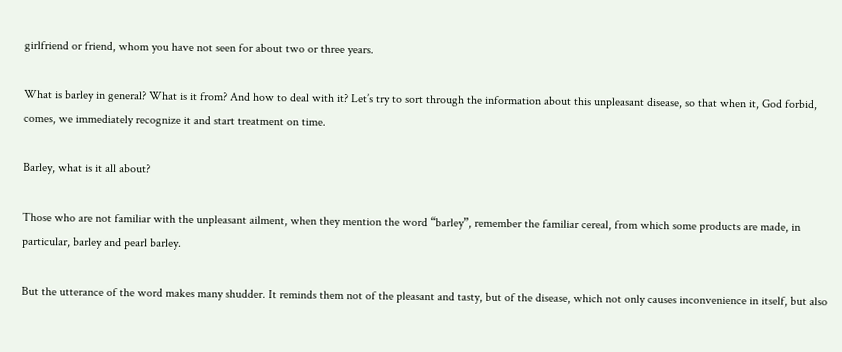girlfriend or friend, whom you have not seen for about two or three years.

What is barley in general? What is it from? And how to deal with it? Let’s try to sort through the information about this unpleasant disease, so that when it, God forbid, comes, we immediately recognize it and start treatment on time.

Barley, what is it all about?

Those who are not familiar with the unpleasant ailment, when they mention the word “barley”, remember the familiar cereal, from which some products are made, in particular, barley and pearl barley.

But the utterance of the word makes many shudder. It reminds them not of the pleasant and tasty, but of the disease, which not only causes inconvenience in itself, but also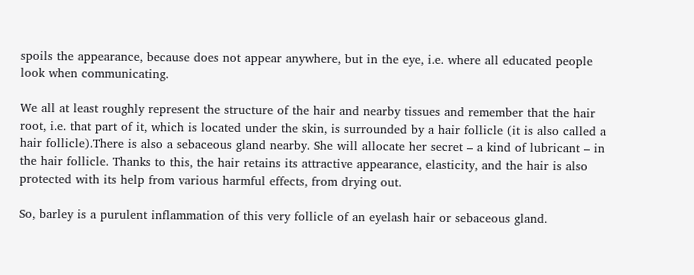spoils the appearance, because does not appear anywhere, but in the eye, i.e. where all educated people look when communicating.

We all at least roughly represent the structure of the hair and nearby tissues and remember that the hair root, i.e. that part of it, which is located under the skin, is surrounded by a hair follicle (it is also called a hair follicle).There is also a sebaceous gland nearby. She will allocate her secret – a kind of lubricant – in the hair follicle. Thanks to this, the hair retains its attractive appearance, elasticity, and the hair is also protected with its help from various harmful effects, from drying out.

So, barley is a purulent inflammation of this very follicle of an eyelash hair or sebaceous gland.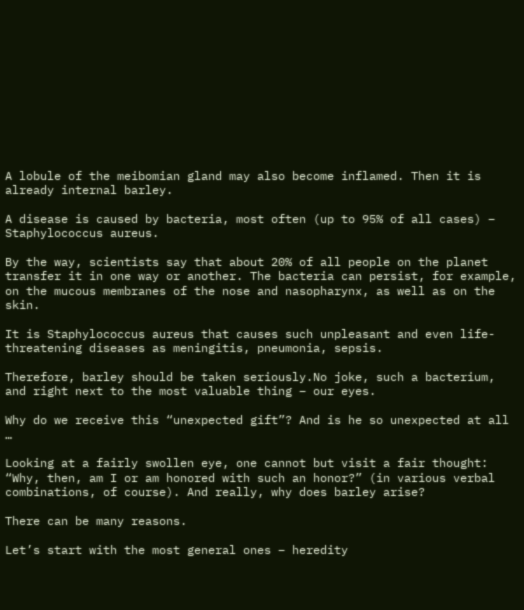A lobule of the meibomian gland may also become inflamed. Then it is already internal barley.

A disease is caused by bacteria, most often (up to 95% of all cases) – Staphylococcus aureus.

By the way, scientists say that about 20% of all people on the planet transfer it in one way or another. The bacteria can persist, for example, on the mucous membranes of the nose and nasopharynx, as well as on the skin.

It is Staphylococcus aureus that causes such unpleasant and even life-threatening diseases as meningitis, pneumonia, sepsis.

Therefore, barley should be taken seriously.No joke, such a bacterium, and right next to the most valuable thing – our eyes.

Why do we receive this “unexpected gift”? And is he so unexpected at all …

Looking at a fairly swollen eye, one cannot but visit a fair thought: “Why, then, am I or am honored with such an honor?” (in various verbal combinations, of course). And really, why does barley arise?

There can be many reasons.

Let’s start with the most general ones – heredity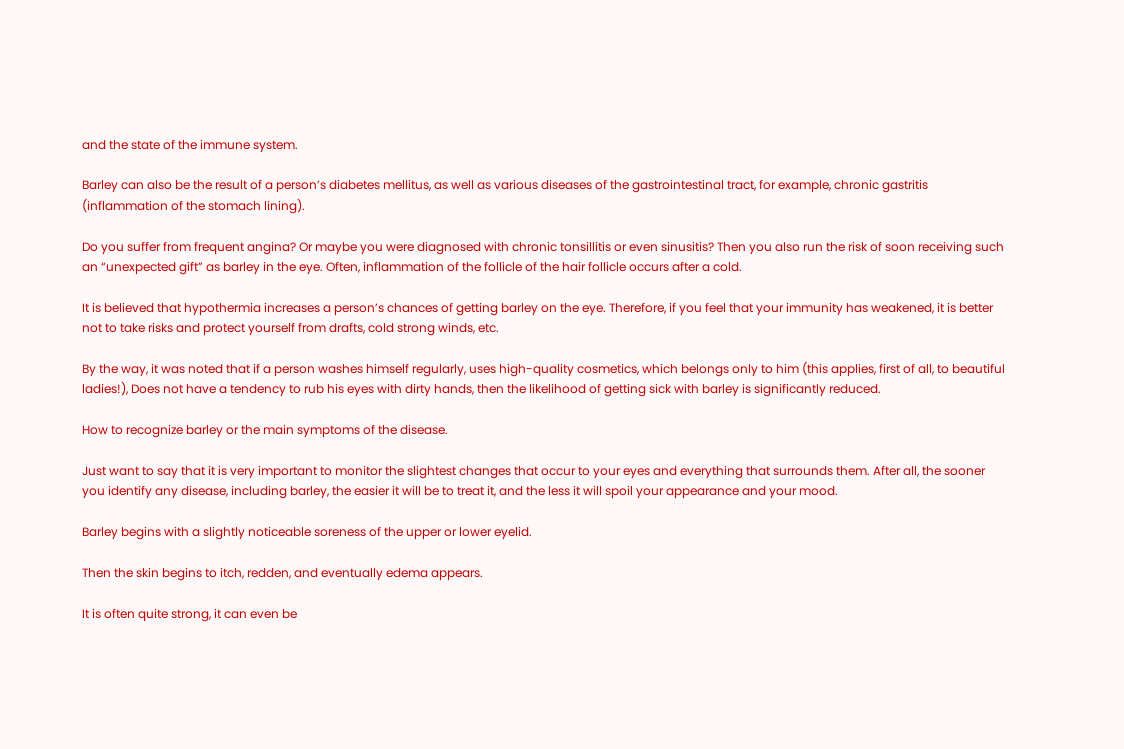and the state of the immune system.

Barley can also be the result of a person’s diabetes mellitus, as well as various diseases of the gastrointestinal tract, for example, chronic gastritis (inflammation of the stomach lining).

Do you suffer from frequent angina? Or maybe you were diagnosed with chronic tonsillitis or even sinusitis? Then you also run the risk of soon receiving such an “unexpected gift” as barley in the eye. Often, inflammation of the follicle of the hair follicle occurs after a cold.

It is believed that hypothermia increases a person’s chances of getting barley on the eye. Therefore, if you feel that your immunity has weakened, it is better not to take risks and protect yourself from drafts, cold strong winds, etc.

By the way, it was noted that if a person washes himself regularly, uses high-quality cosmetics, which belongs only to him (this applies, first of all, to beautiful ladies!), Does not have a tendency to rub his eyes with dirty hands, then the likelihood of getting sick with barley is significantly reduced.

How to recognize barley or the main symptoms of the disease.

Just want to say that it is very important to monitor the slightest changes that occur to your eyes and everything that surrounds them. After all, the sooner you identify any disease, including barley, the easier it will be to treat it, and the less it will spoil your appearance and your mood.

Barley begins with a slightly noticeable soreness of the upper or lower eyelid.

Then the skin begins to itch, redden, and eventually edema appears.

It is often quite strong, it can even be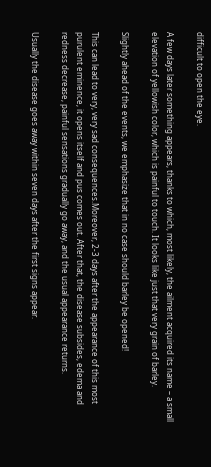difficult to open the eye.

A few days later something appears, thanks to which, most likely, the ailment acquired its name – a small elevation of yellowish color, which is painful to touch. It looks like just that very grain of barley.

Slightly ahead of the events, we emphasize that in no case should barley be opened!

This can lead to very, very sad consequences.Moreover, 2-3 days after the appearance of this most purulent eminence, it opens itself and pus comes out. After that, the disease subsides, edema and redness decrease, painful sensations gradually go away, and the usual appearance returns.

Usually the disease goes away within seven days after the first signs appear.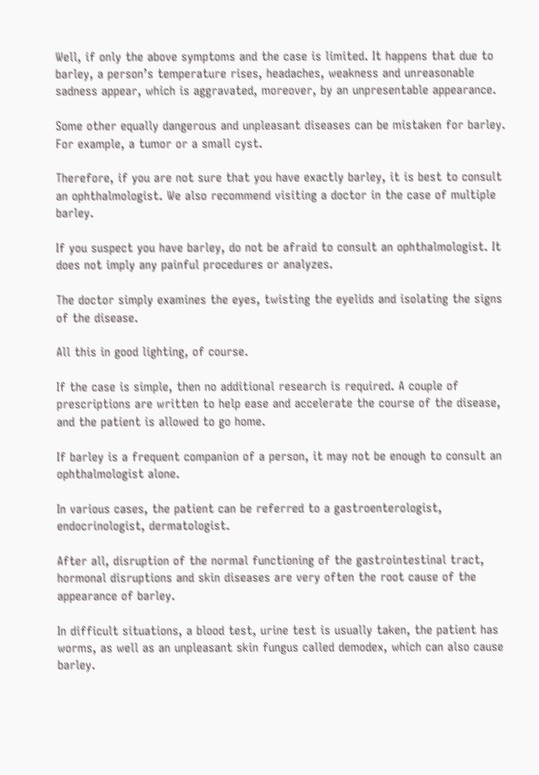Well, if only the above symptoms and the case is limited. It happens that due to barley, a person’s temperature rises, headaches, weakness and unreasonable sadness appear, which is aggravated, moreover, by an unpresentable appearance.

Some other equally dangerous and unpleasant diseases can be mistaken for barley. For example, a tumor or a small cyst.

Therefore, if you are not sure that you have exactly barley, it is best to consult an ophthalmologist. We also recommend visiting a doctor in the case of multiple barley.

If you suspect you have barley, do not be afraid to consult an ophthalmologist. It does not imply any painful procedures or analyzes.

The doctor simply examines the eyes, twisting the eyelids and isolating the signs of the disease.

All this in good lighting, of course.

If the case is simple, then no additional research is required. A couple of prescriptions are written to help ease and accelerate the course of the disease, and the patient is allowed to go home.

If barley is a frequent companion of a person, it may not be enough to consult an ophthalmologist alone.

In various cases, the patient can be referred to a gastroenterologist, endocrinologist, dermatologist.

After all, disruption of the normal functioning of the gastrointestinal tract, hormonal disruptions and skin diseases are very often the root cause of the appearance of barley.

In difficult situations, a blood test, urine test is usually taken, the patient has worms, as well as an unpleasant skin fungus called demodex, which can also cause barley.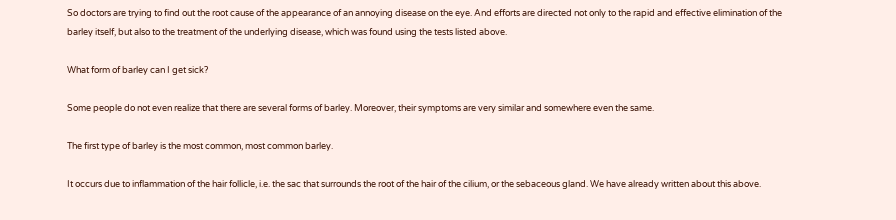So doctors are trying to find out the root cause of the appearance of an annoying disease on the eye. And efforts are directed not only to the rapid and effective elimination of the barley itself, but also to the treatment of the underlying disease, which was found using the tests listed above.

What form of barley can I get sick?

Some people do not even realize that there are several forms of barley. Moreover, their symptoms are very similar and somewhere even the same.

The first type of barley is the most common, most common barley.

It occurs due to inflammation of the hair follicle, i.e. the sac that surrounds the root of the hair of the cilium, or the sebaceous gland. We have already written about this above.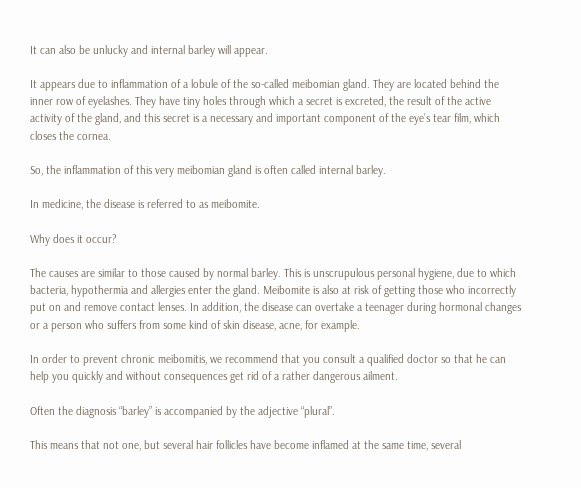It can also be unlucky and internal barley will appear.

It appears due to inflammation of a lobule of the so-called meibomian gland. They are located behind the inner row of eyelashes. They have tiny holes through which a secret is excreted, the result of the active activity of the gland, and this secret is a necessary and important component of the eye’s tear film, which closes the cornea.

So, the inflammation of this very meibomian gland is often called internal barley.

In medicine, the disease is referred to as meibomite.

Why does it occur?

The causes are similar to those caused by normal barley. This is unscrupulous personal hygiene, due to which bacteria, hypothermia and allergies enter the gland. Meibomite is also at risk of getting those who incorrectly put on and remove contact lenses. In addition, the disease can overtake a teenager during hormonal changes or a person who suffers from some kind of skin disease, acne, for example.

In order to prevent chronic meibomitis, we recommend that you consult a qualified doctor so that he can help you quickly and without consequences get rid of a rather dangerous ailment.

Often the diagnosis “barley” is accompanied by the adjective “plural”.

This means that not one, but several hair follicles have become inflamed at the same time, several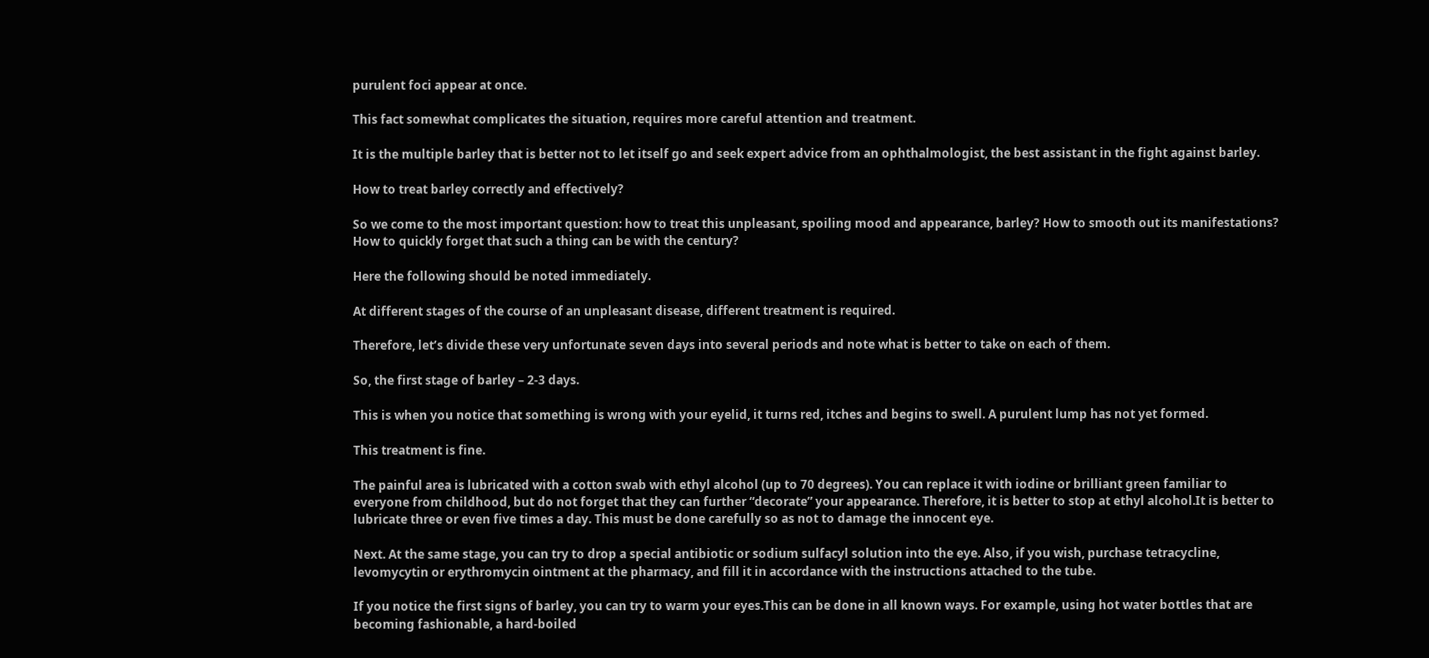purulent foci appear at once.

This fact somewhat complicates the situation, requires more careful attention and treatment.

It is the multiple barley that is better not to let itself go and seek expert advice from an ophthalmologist, the best assistant in the fight against barley.

How to treat barley correctly and effectively?

So we come to the most important question: how to treat this unpleasant, spoiling mood and appearance, barley? How to smooth out its manifestations? How to quickly forget that such a thing can be with the century?

Here the following should be noted immediately.

At different stages of the course of an unpleasant disease, different treatment is required.

Therefore, let’s divide these very unfortunate seven days into several periods and note what is better to take on each of them.

So, the first stage of barley – 2-3 days.

This is when you notice that something is wrong with your eyelid, it turns red, itches and begins to swell. A purulent lump has not yet formed.

This treatment is fine.

The painful area is lubricated with a cotton swab with ethyl alcohol (up to 70 degrees). You can replace it with iodine or brilliant green familiar to everyone from childhood, but do not forget that they can further “decorate” your appearance. Therefore, it is better to stop at ethyl alcohol.It is better to lubricate three or even five times a day. This must be done carefully so as not to damage the innocent eye.

Next. At the same stage, you can try to drop a special antibiotic or sodium sulfacyl solution into the eye. Also, if you wish, purchase tetracycline, levomycytin or erythromycin ointment at the pharmacy, and fill it in accordance with the instructions attached to the tube.

If you notice the first signs of barley, you can try to warm your eyes.This can be done in all known ways. For example, using hot water bottles that are becoming fashionable, a hard-boiled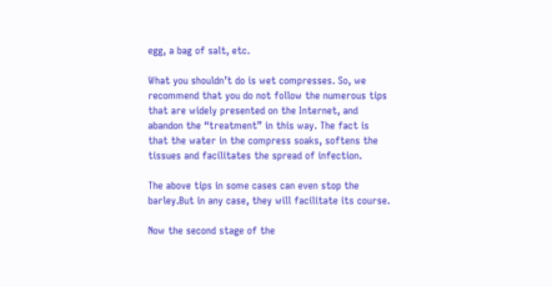egg, a bag of salt, etc.

What you shouldn’t do is wet compresses. So, we recommend that you do not follow the numerous tips that are widely presented on the Internet, and abandon the “treatment” in this way. The fact is that the water in the compress soaks, softens the tissues and facilitates the spread of infection.

The above tips in some cases can even stop the barley.But in any case, they will facilitate its course.

Now the second stage of the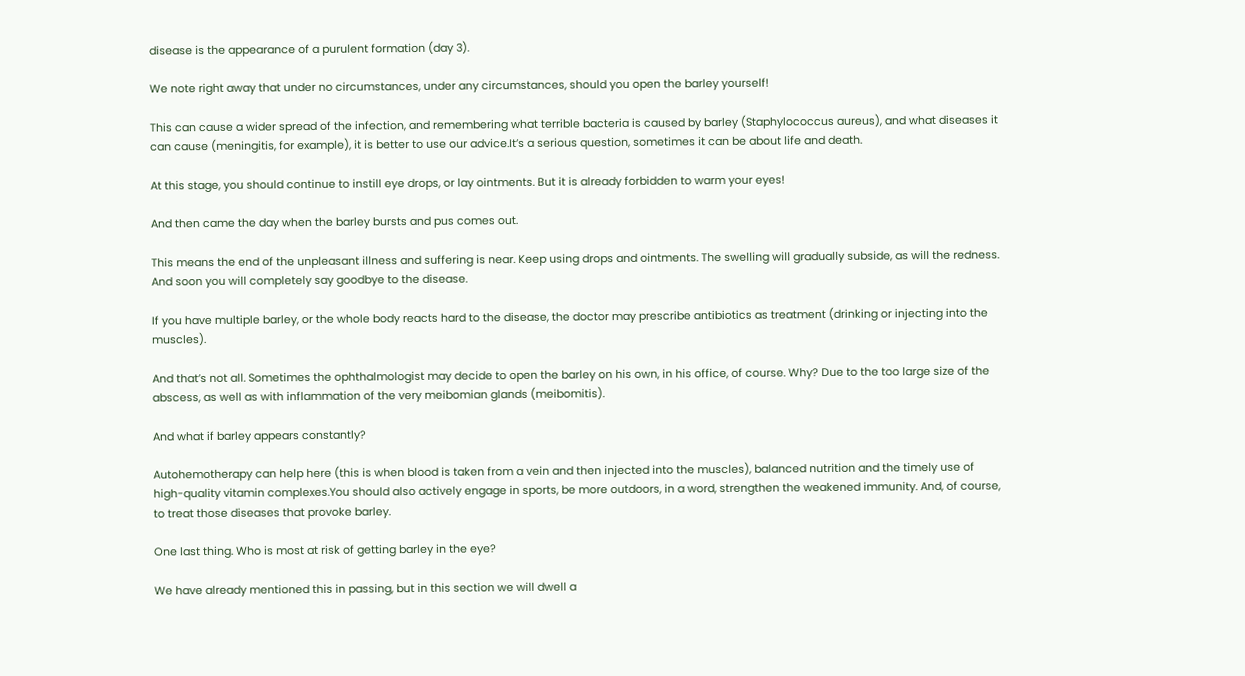disease is the appearance of a purulent formation (day 3).

We note right away that under no circumstances, under any circumstances, should you open the barley yourself!

This can cause a wider spread of the infection, and remembering what terrible bacteria is caused by barley (Staphylococcus aureus), and what diseases it can cause (meningitis, for example), it is better to use our advice.It’s a serious question, sometimes it can be about life and death.

At this stage, you should continue to instill eye drops, or lay ointments. But it is already forbidden to warm your eyes!

And then came the day when the barley bursts and pus comes out.

This means the end of the unpleasant illness and suffering is near. Keep using drops and ointments. The swelling will gradually subside, as will the redness. And soon you will completely say goodbye to the disease.

If you have multiple barley, or the whole body reacts hard to the disease, the doctor may prescribe antibiotics as treatment (drinking or injecting into the muscles).

And that’s not all. Sometimes the ophthalmologist may decide to open the barley on his own, in his office, of course. Why? Due to the too large size of the abscess, as well as with inflammation of the very meibomian glands (meibomitis).

And what if barley appears constantly?

Autohemotherapy can help here (this is when blood is taken from a vein and then injected into the muscles), balanced nutrition and the timely use of high-quality vitamin complexes.You should also actively engage in sports, be more outdoors, in a word, strengthen the weakened immunity. And, of course, to treat those diseases that provoke barley.

One last thing. Who is most at risk of getting barley in the eye?

We have already mentioned this in passing, but in this section we will dwell a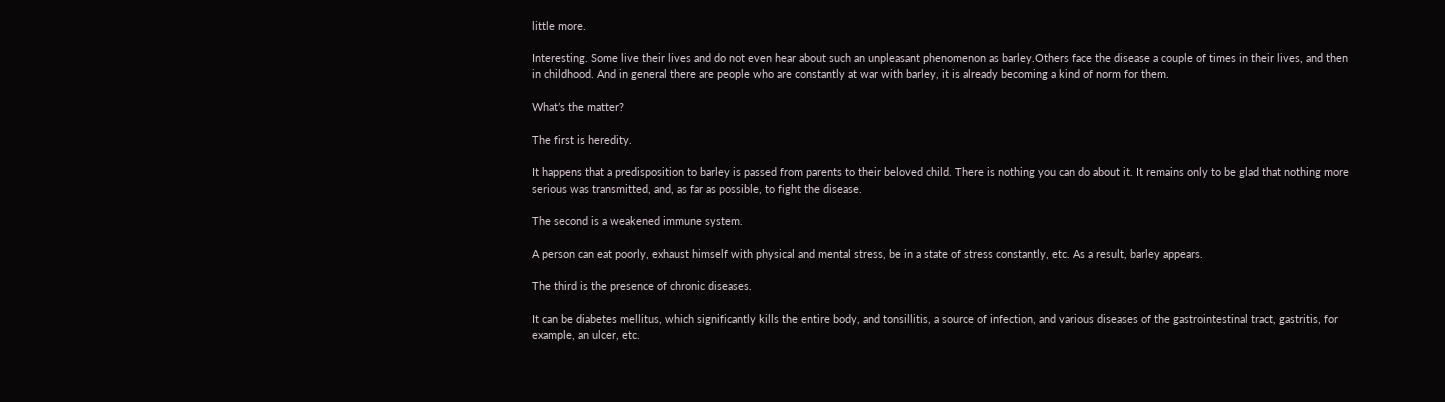little more.

Interesting. Some live their lives and do not even hear about such an unpleasant phenomenon as barley.Others face the disease a couple of times in their lives, and then in childhood. And in general there are people who are constantly at war with barley, it is already becoming a kind of norm for them.

What’s the matter?

The first is heredity.

It happens that a predisposition to barley is passed from parents to their beloved child. There is nothing you can do about it. It remains only to be glad that nothing more serious was transmitted, and, as far as possible, to fight the disease.

The second is a weakened immune system.

A person can eat poorly, exhaust himself with physical and mental stress, be in a state of stress constantly, etc. As a result, barley appears.

The third is the presence of chronic diseases.

It can be diabetes mellitus, which significantly kills the entire body, and tonsillitis, a source of infection, and various diseases of the gastrointestinal tract, gastritis, for example, an ulcer, etc.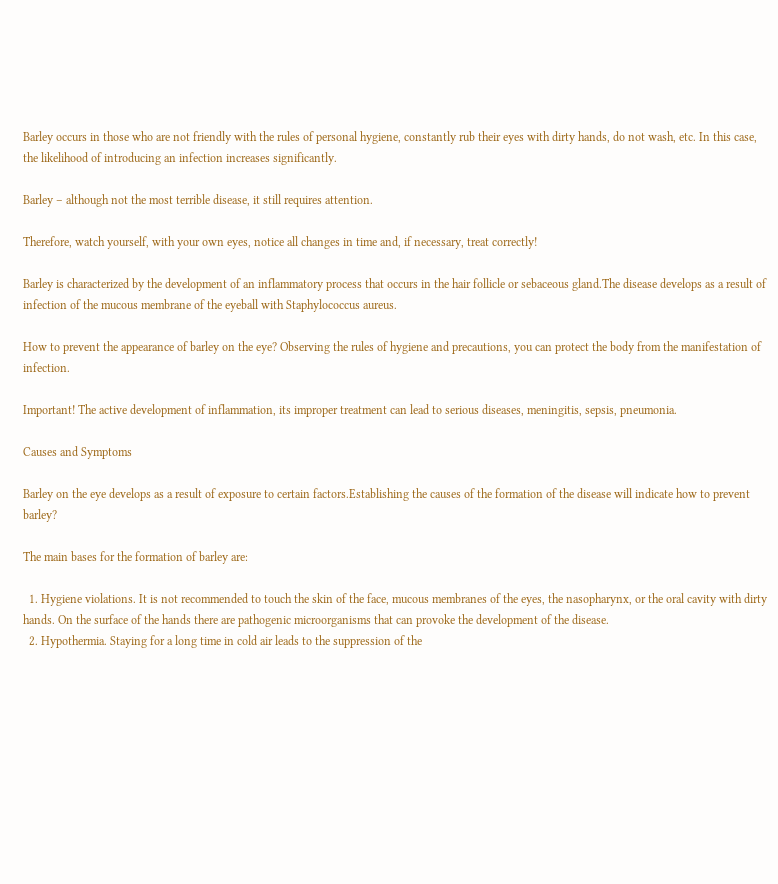Barley occurs in those who are not friendly with the rules of personal hygiene, constantly rub their eyes with dirty hands, do not wash, etc. In this case, the likelihood of introducing an infection increases significantly.

Barley – although not the most terrible disease, it still requires attention.

Therefore, watch yourself, with your own eyes, notice all changes in time and, if necessary, treat correctly!

Barley is characterized by the development of an inflammatory process that occurs in the hair follicle or sebaceous gland.The disease develops as a result of infection of the mucous membrane of the eyeball with Staphylococcus aureus.

How to prevent the appearance of barley on the eye? Observing the rules of hygiene and precautions, you can protect the body from the manifestation of infection.

Important! The active development of inflammation, its improper treatment can lead to serious diseases, meningitis, sepsis, pneumonia.

Causes and Symptoms

Barley on the eye develops as a result of exposure to certain factors.Establishing the causes of the formation of the disease will indicate how to prevent barley?

The main bases for the formation of barley are:

  1. Hygiene violations. It is not recommended to touch the skin of the face, mucous membranes of the eyes, the nasopharynx, or the oral cavity with dirty hands. On the surface of the hands there are pathogenic microorganisms that can provoke the development of the disease.
  2. Hypothermia. Staying for a long time in cold air leads to the suppression of the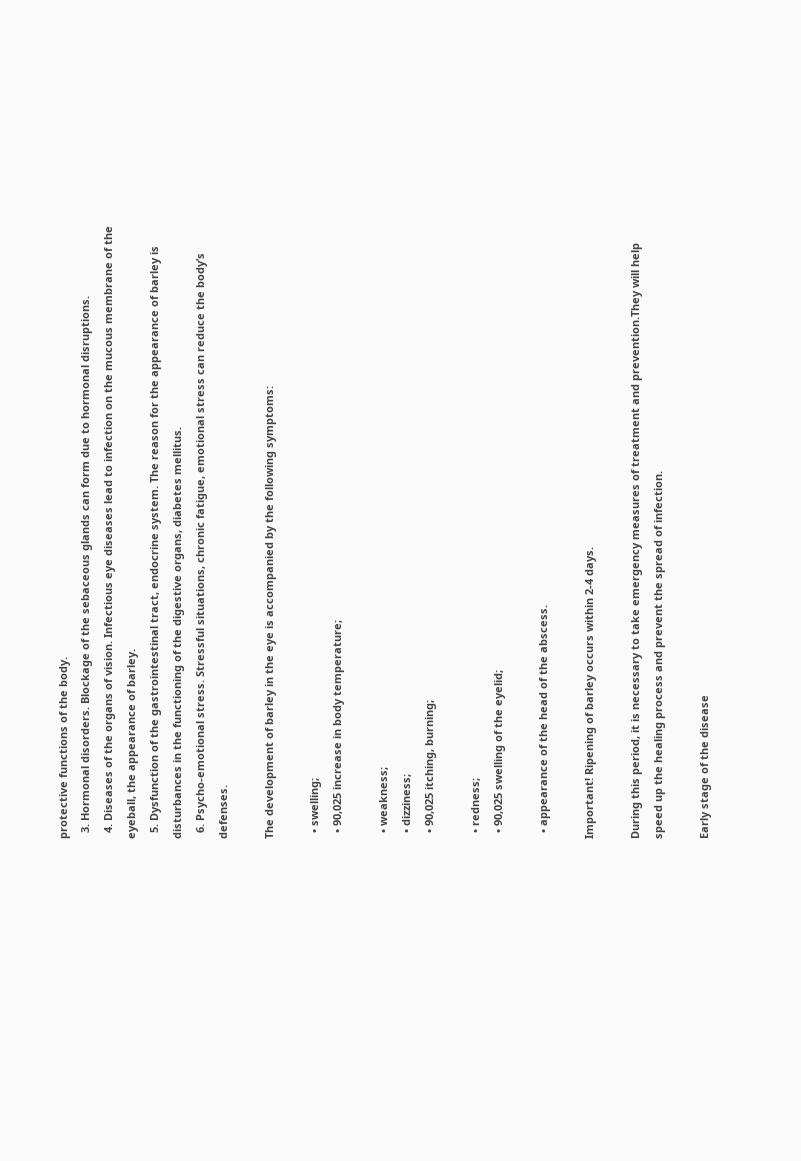protective functions of the body.
  3. Hormonal disorders. Blockage of the sebaceous glands can form due to hormonal disruptions.
  4. Diseases of the organs of vision. Infectious eye diseases lead to infection on the mucous membrane of the eyeball, the appearance of barley.
  5. Dysfunction of the gastrointestinal tract, endocrine system. The reason for the appearance of barley is disturbances in the functioning of the digestive organs, diabetes mellitus.
  6. Psycho-emotional stress. Stressful situations, chronic fatigue, emotional stress can reduce the body’s defenses.

The development of barley in the eye is accompanied by the following symptoms:

  • swelling;
  • 90,025 increase in body temperature;

  • weakness;
  • dizziness;
  • 90,025 itching, burning;

  • redness;
  • 90,025 swelling of the eyelid;

  • appearance of the head of the abscess.

Important! Ripening of barley occurs within 2-4 days.

During this period, it is necessary to take emergency measures of treatment and prevention.They will help speed up the healing process and prevent the spread of infection.

Early stage of the disease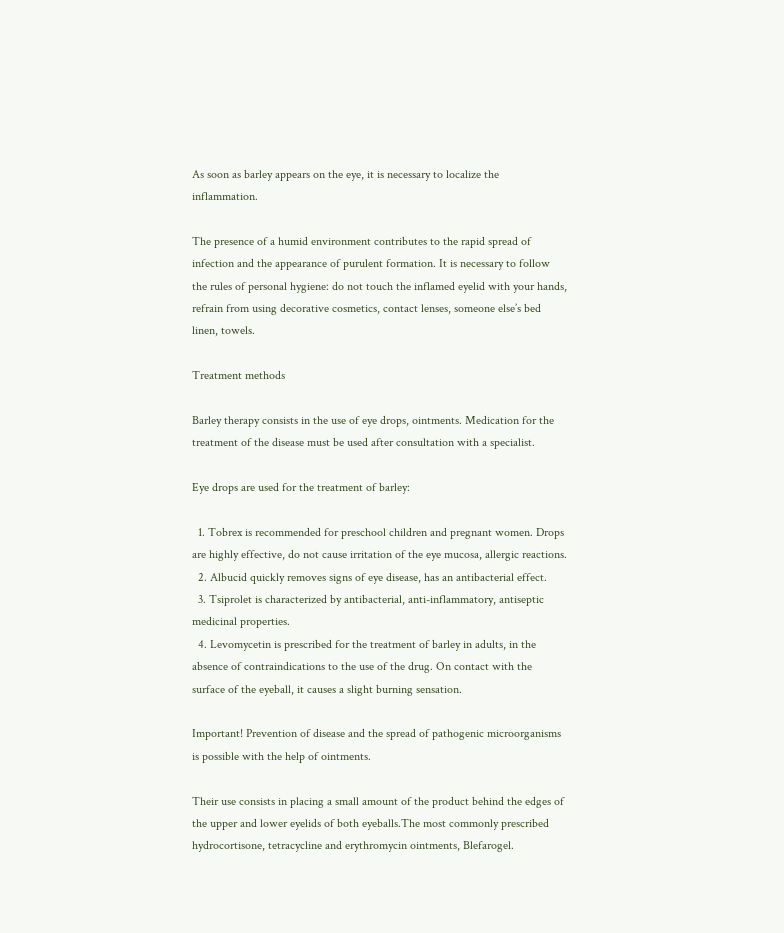As soon as barley appears on the eye, it is necessary to localize the inflammation.

The presence of a humid environment contributes to the rapid spread of infection and the appearance of purulent formation. It is necessary to follow the rules of personal hygiene: do not touch the inflamed eyelid with your hands, refrain from using decorative cosmetics, contact lenses, someone else’s bed linen, towels.

Treatment methods

Barley therapy consists in the use of eye drops, ointments. Medication for the treatment of the disease must be used after consultation with a specialist.

Eye drops are used for the treatment of barley:

  1. Tobrex is recommended for preschool children and pregnant women. Drops are highly effective, do not cause irritation of the eye mucosa, allergic reactions.
  2. Albucid quickly removes signs of eye disease, has an antibacterial effect.
  3. Tsiprolet is characterized by antibacterial, anti-inflammatory, antiseptic medicinal properties.
  4. Levomycetin is prescribed for the treatment of barley in adults, in the absence of contraindications to the use of the drug. On contact with the surface of the eyeball, it causes a slight burning sensation.

Important! Prevention of disease and the spread of pathogenic microorganisms is possible with the help of ointments.

Their use consists in placing a small amount of the product behind the edges of the upper and lower eyelids of both eyeballs.The most commonly prescribed hydrocortisone, tetracycline and erythromycin ointments, Blefarogel.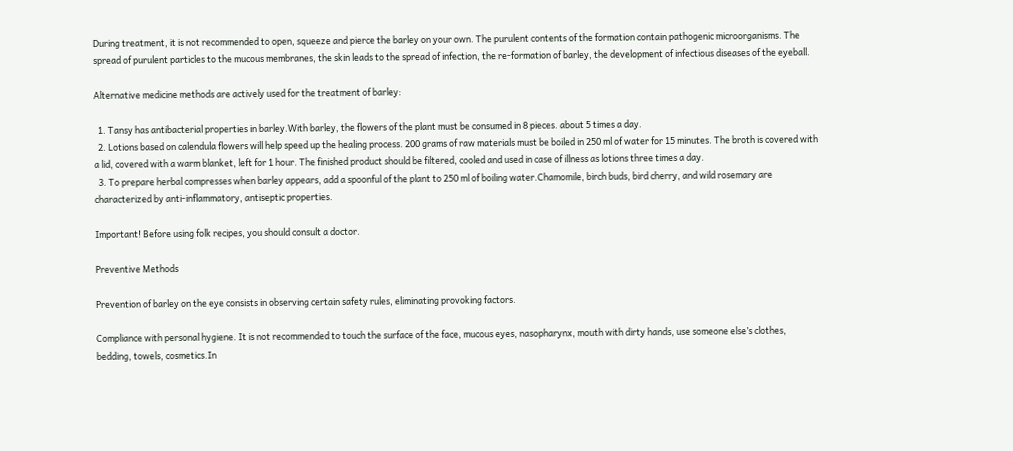During treatment, it is not recommended to open, squeeze and pierce the barley on your own. The purulent contents of the formation contain pathogenic microorganisms. The spread of purulent particles to the mucous membranes, the skin leads to the spread of infection, the re-formation of barley, the development of infectious diseases of the eyeball.

Alternative medicine methods are actively used for the treatment of barley:

  1. Tansy has antibacterial properties in barley.With barley, the flowers of the plant must be consumed in 8 pieces. about 5 times a day.
  2. Lotions based on calendula flowers will help speed up the healing process. 200 grams of raw materials must be boiled in 250 ml of water for 15 minutes. The broth is covered with a lid, covered with a warm blanket, left for 1 hour. The finished product should be filtered, cooled and used in case of illness as lotions three times a day.
  3. To prepare herbal compresses when barley appears, add a spoonful of the plant to 250 ml of boiling water.Chamomile, birch buds, bird cherry, and wild rosemary are characterized by anti-inflammatory, antiseptic properties.

Important! Before using folk recipes, you should consult a doctor.

Preventive Methods

Prevention of barley on the eye consists in observing certain safety rules, eliminating provoking factors.

Compliance with personal hygiene. It is not recommended to touch the surface of the face, mucous eyes, nasopharynx, mouth with dirty hands, use someone else’s clothes, bedding, towels, cosmetics.In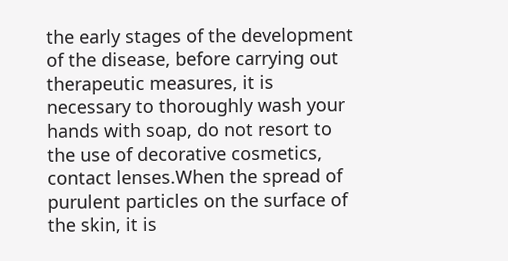the early stages of the development of the disease, before carrying out therapeutic measures, it is necessary to thoroughly wash your hands with soap, do not resort to the use of decorative cosmetics, contact lenses.When the spread of purulent particles on the surface of the skin, it is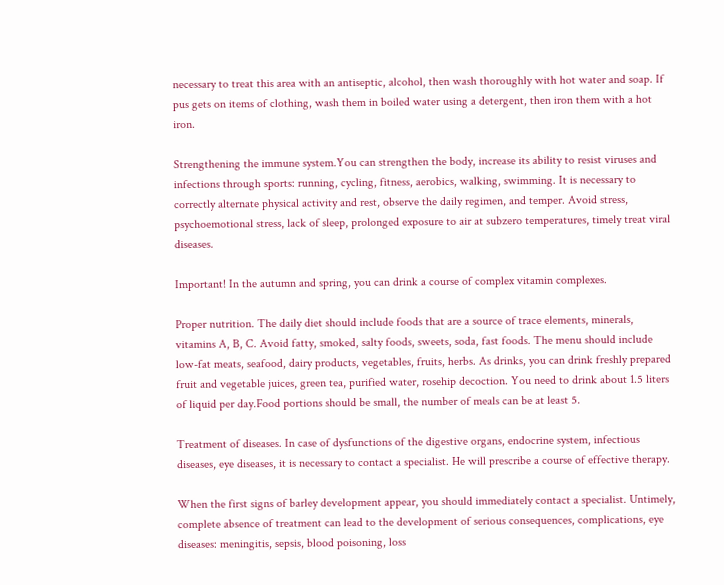necessary to treat this area with an antiseptic, alcohol, then wash thoroughly with hot water and soap. If pus gets on items of clothing, wash them in boiled water using a detergent, then iron them with a hot iron.

Strengthening the immune system.You can strengthen the body, increase its ability to resist viruses and infections through sports: running, cycling, fitness, aerobics, walking, swimming. It is necessary to correctly alternate physical activity and rest, observe the daily regimen, and temper. Avoid stress, psychoemotional stress, lack of sleep, prolonged exposure to air at subzero temperatures, timely treat viral diseases.

Important! In the autumn and spring, you can drink a course of complex vitamin complexes.

Proper nutrition. The daily diet should include foods that are a source of trace elements, minerals, vitamins A, B, C. Avoid fatty, smoked, salty foods, sweets, soda, fast foods. The menu should include low-fat meats, seafood, dairy products, vegetables, fruits, herbs. As drinks, you can drink freshly prepared fruit and vegetable juices, green tea, purified water, rosehip decoction. You need to drink about 1.5 liters of liquid per day.Food portions should be small, the number of meals can be at least 5.

Treatment of diseases. In case of dysfunctions of the digestive organs, endocrine system, infectious diseases, eye diseases, it is necessary to contact a specialist. He will prescribe a course of effective therapy.

When the first signs of barley development appear, you should immediately contact a specialist. Untimely, complete absence of treatment can lead to the development of serious consequences, complications, eye diseases: meningitis, sepsis, blood poisoning, loss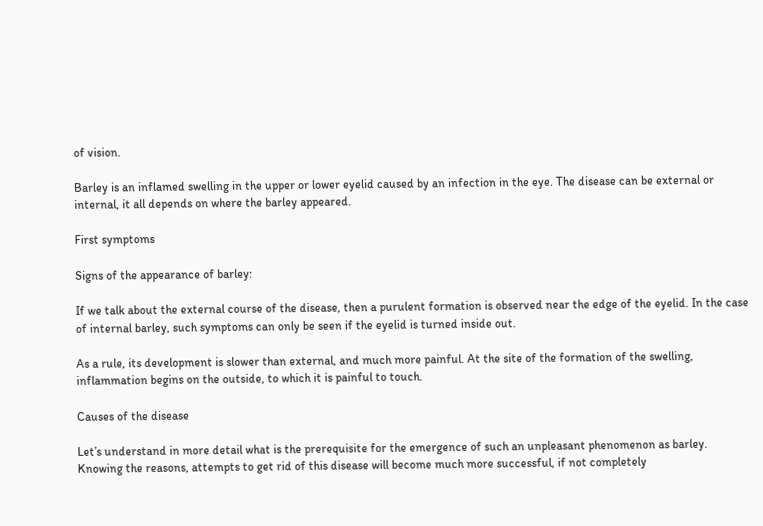of vision.

Barley is an inflamed swelling in the upper or lower eyelid caused by an infection in the eye. The disease can be external or internal, it all depends on where the barley appeared.

First symptoms

Signs of the appearance of barley:

If we talk about the external course of the disease, then a purulent formation is observed near the edge of the eyelid. In the case of internal barley, such symptoms can only be seen if the eyelid is turned inside out.

As a rule, its development is slower than external, and much more painful. At the site of the formation of the swelling, inflammation begins on the outside, to which it is painful to touch.

Causes of the disease

Let’s understand in more detail what is the prerequisite for the emergence of such an unpleasant phenomenon as barley. Knowing the reasons, attempts to get rid of this disease will become much more successful, if not completely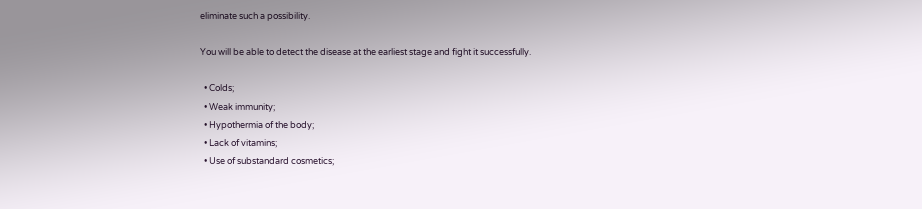eliminate such a possibility.

You will be able to detect the disease at the earliest stage and fight it successfully.

  • Colds;
  • Weak immunity;
  • Hypothermia of the body;
  • Lack of vitamins;
  • Use of substandard cosmetics;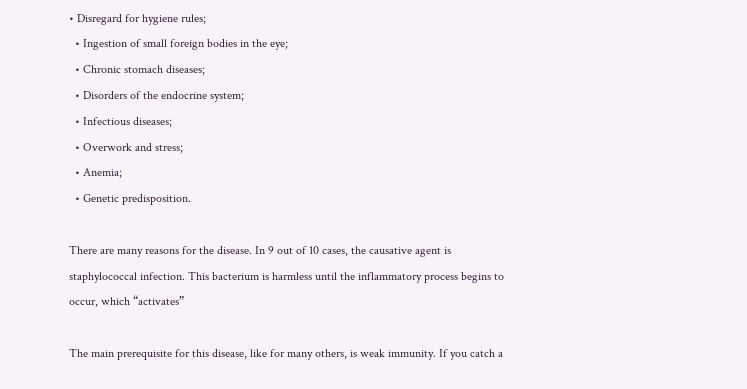• Disregard for hygiene rules;
  • Ingestion of small foreign bodies in the eye;
  • Chronic stomach diseases;
  • Disorders of the endocrine system;
  • Infectious diseases;
  • Overwork and stress;
  • Anemia;
  • Genetic predisposition.

There are many reasons for the disease. In 9 out of 10 cases, the causative agent is staphylococcal infection. This bacterium is harmless until the inflammatory process begins to occur, which “activates”

The main prerequisite for this disease, like for many others, is weak immunity. If you catch a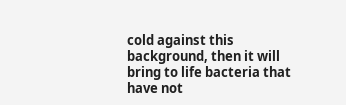cold against this background, then it will bring to life bacteria that have not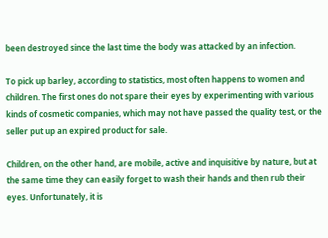been destroyed since the last time the body was attacked by an infection.

To pick up barley, according to statistics, most often happens to women and children. The first ones do not spare their eyes by experimenting with various kinds of cosmetic companies, which may not have passed the quality test, or the seller put up an expired product for sale.

Children, on the other hand, are mobile, active and inquisitive by nature, but at the same time they can easily forget to wash their hands and then rub their eyes. Unfortunately, it is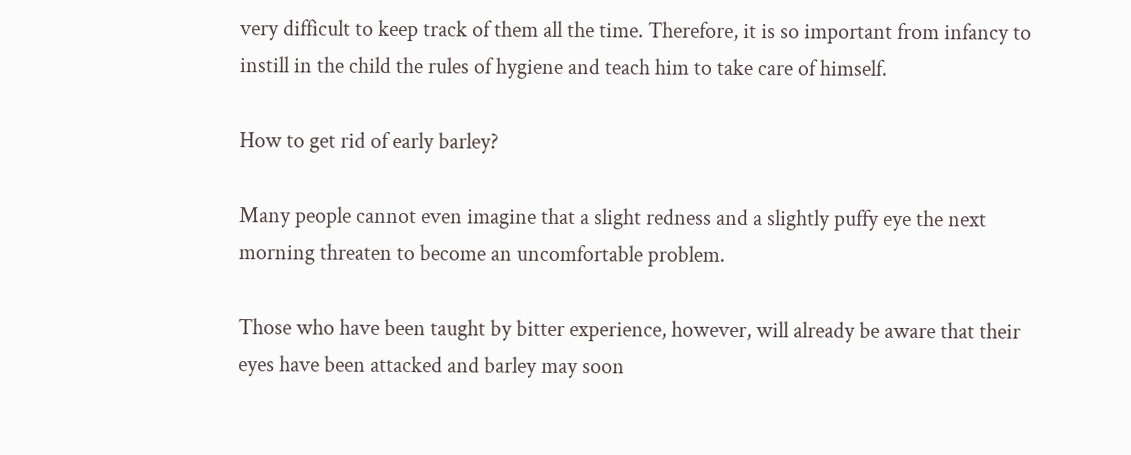very difficult to keep track of them all the time. Therefore, it is so important from infancy to instill in the child the rules of hygiene and teach him to take care of himself.

How to get rid of early barley?

Many people cannot even imagine that a slight redness and a slightly puffy eye the next morning threaten to become an uncomfortable problem.

Those who have been taught by bitter experience, however, will already be aware that their eyes have been attacked and barley may soon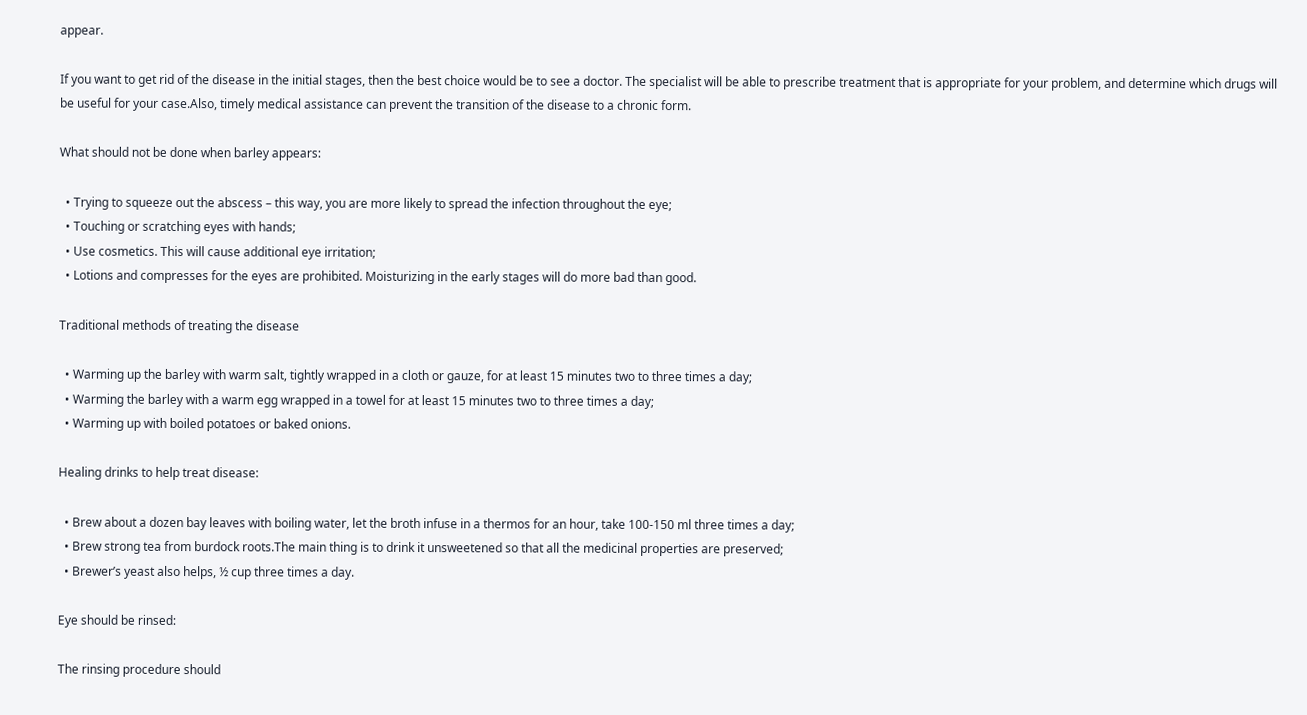appear.

If you want to get rid of the disease in the initial stages, then the best choice would be to see a doctor. The specialist will be able to prescribe treatment that is appropriate for your problem, and determine which drugs will be useful for your case.Also, timely medical assistance can prevent the transition of the disease to a chronic form.

What should not be done when barley appears:

  • Trying to squeeze out the abscess – this way, you are more likely to spread the infection throughout the eye;
  • Touching or scratching eyes with hands;
  • Use cosmetics. This will cause additional eye irritation;
  • Lotions and compresses for the eyes are prohibited. Moisturizing in the early stages will do more bad than good.

Traditional methods of treating the disease

  • Warming up the barley with warm salt, tightly wrapped in a cloth or gauze, for at least 15 minutes two to three times a day;
  • Warming the barley with a warm egg wrapped in a towel for at least 15 minutes two to three times a day;
  • Warming up with boiled potatoes or baked onions.

Healing drinks to help treat disease:

  • Brew about a dozen bay leaves with boiling water, let the broth infuse in a thermos for an hour, take 100-150 ml three times a day;
  • Brew strong tea from burdock roots.The main thing is to drink it unsweetened so that all the medicinal properties are preserved;
  • Brewer’s yeast also helps, ½ cup three times a day.

Eye should be rinsed:

The rinsing procedure should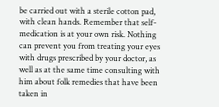be carried out with a sterile cotton pad, with clean hands. Remember that self-medication is at your own risk. Nothing can prevent you from treating your eyes with drugs prescribed by your doctor, as well as at the same time consulting with him about folk remedies that have been taken in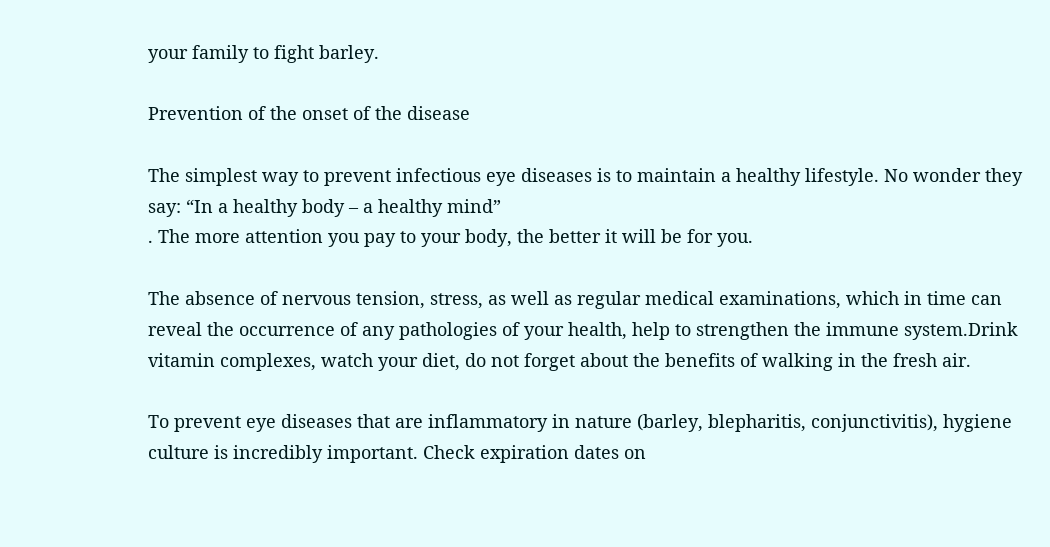your family to fight barley.

Prevention of the onset of the disease

The simplest way to prevent infectious eye diseases is to maintain a healthy lifestyle. No wonder they say: “In a healthy body – a healthy mind”
. The more attention you pay to your body, the better it will be for you.

The absence of nervous tension, stress, as well as regular medical examinations, which in time can reveal the occurrence of any pathologies of your health, help to strengthen the immune system.Drink vitamin complexes, watch your diet, do not forget about the benefits of walking in the fresh air.

To prevent eye diseases that are inflammatory in nature (barley, blepharitis, conjunctivitis), hygiene culture is incredibly important. Check expiration dates on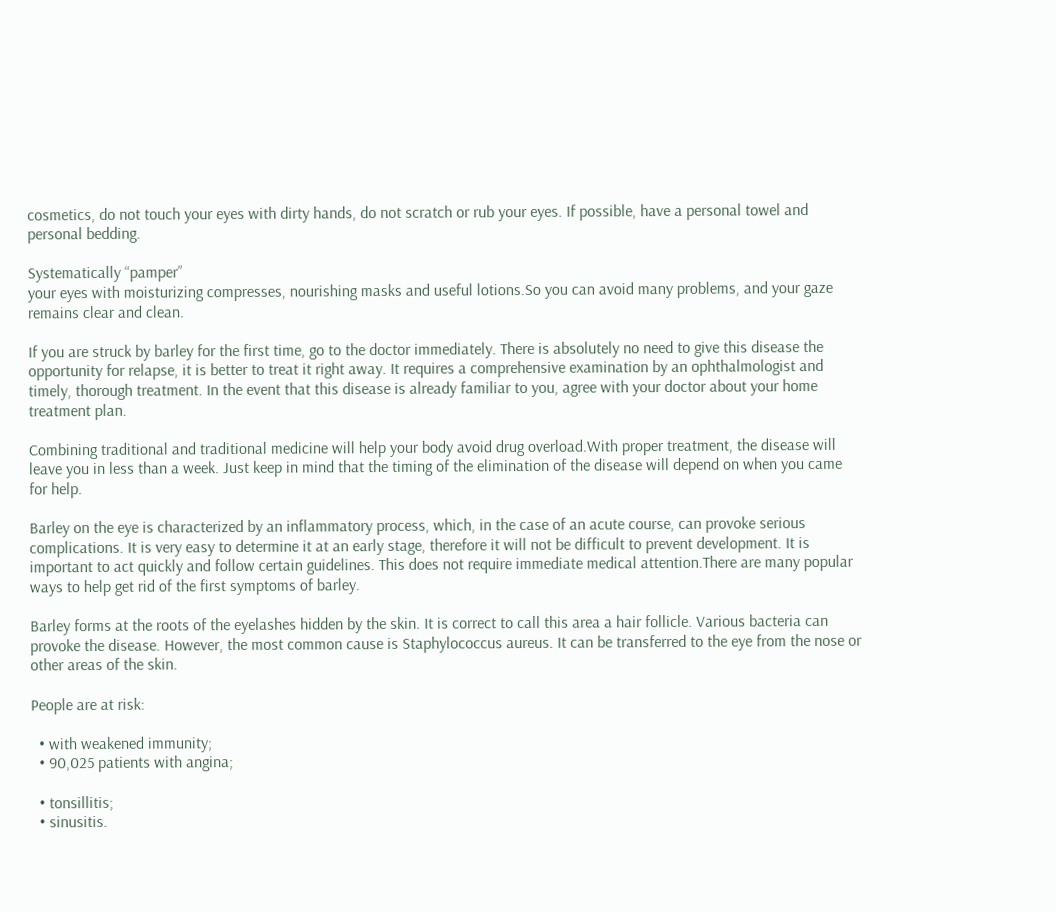cosmetics, do not touch your eyes with dirty hands, do not scratch or rub your eyes. If possible, have a personal towel and personal bedding.

Systematically “pamper”
your eyes with moisturizing compresses, nourishing masks and useful lotions.So you can avoid many problems, and your gaze remains clear and clean.

If you are struck by barley for the first time, go to the doctor immediately. There is absolutely no need to give this disease the opportunity for relapse, it is better to treat it right away. It requires a comprehensive examination by an ophthalmologist and timely, thorough treatment. In the event that this disease is already familiar to you, agree with your doctor about your home treatment plan.

Combining traditional and traditional medicine will help your body avoid drug overload.With proper treatment, the disease will leave you in less than a week. Just keep in mind that the timing of the elimination of the disease will depend on when you came for help.

Barley on the eye is characterized by an inflammatory process, which, in the case of an acute course, can provoke serious complications. It is very easy to determine it at an early stage, therefore it will not be difficult to prevent development. It is important to act quickly and follow certain guidelines. This does not require immediate medical attention.There are many popular ways to help get rid of the first symptoms of barley.

Barley forms at the roots of the eyelashes hidden by the skin. It is correct to call this area a hair follicle. Various bacteria can provoke the disease. However, the most common cause is Staphylococcus aureus. It can be transferred to the eye from the nose or other areas of the skin.

People are at risk:

  • with weakened immunity;
  • 90,025 patients with angina;

  • tonsillitis;
  • sinusitis.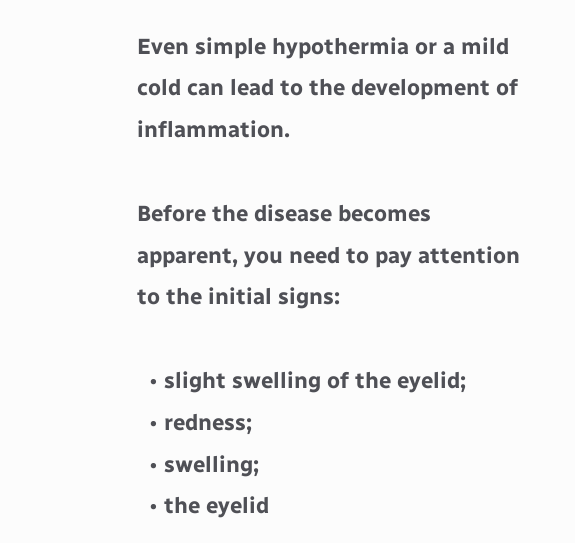Even simple hypothermia or a mild cold can lead to the development of inflammation.

Before the disease becomes apparent, you need to pay attention to the initial signs:

  • slight swelling of the eyelid;
  • redness;
  • swelling;
  • the eyelid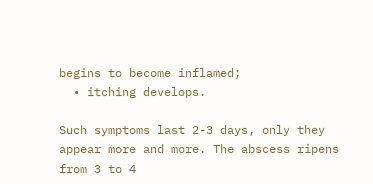begins to become inflamed;
  • itching develops.

Such symptoms last 2-3 days, only they appear more and more. The abscess ripens from 3 to 4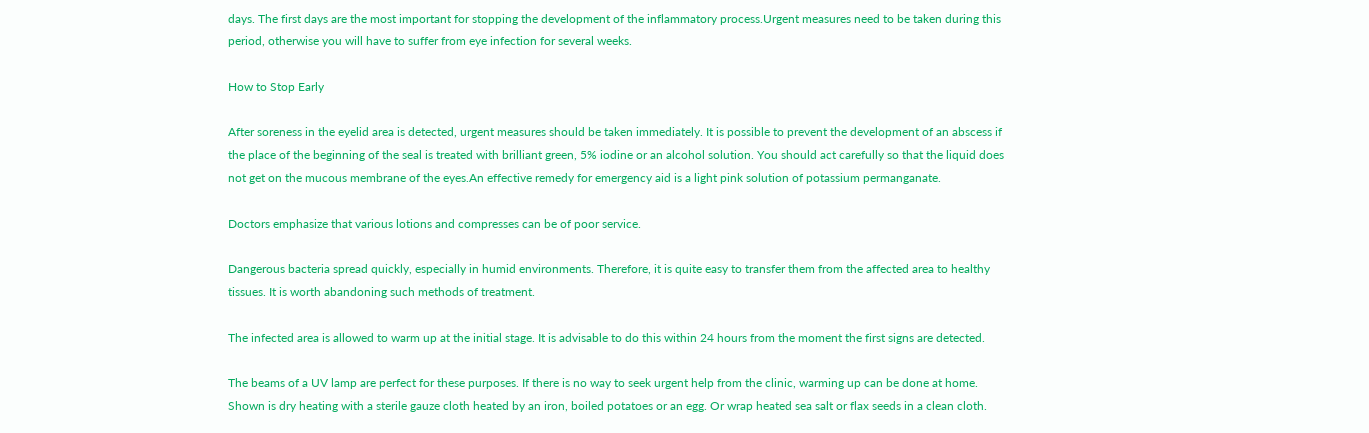days. The first days are the most important for stopping the development of the inflammatory process.Urgent measures need to be taken during this period, otherwise you will have to suffer from eye infection for several weeks.

How to Stop Early

After soreness in the eyelid area is detected, urgent measures should be taken immediately. It is possible to prevent the development of an abscess if the place of the beginning of the seal is treated with brilliant green, 5% iodine or an alcohol solution. You should act carefully so that the liquid does not get on the mucous membrane of the eyes.An effective remedy for emergency aid is a light pink solution of potassium permanganate.

Doctors emphasize that various lotions and compresses can be of poor service.

Dangerous bacteria spread quickly, especially in humid environments. Therefore, it is quite easy to transfer them from the affected area to healthy tissues. It is worth abandoning such methods of treatment.

The infected area is allowed to warm up at the initial stage. It is advisable to do this within 24 hours from the moment the first signs are detected.

The beams of a UV lamp are perfect for these purposes. If there is no way to seek urgent help from the clinic, warming up can be done at home. Shown is dry heating with a sterile gauze cloth heated by an iron, boiled potatoes or an egg. Or wrap heated sea salt or flax seeds in a clean cloth.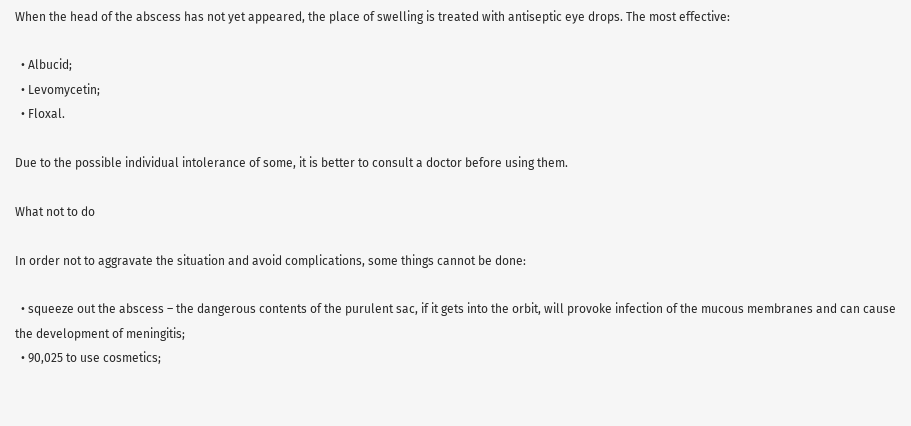When the head of the abscess has not yet appeared, the place of swelling is treated with antiseptic eye drops. The most effective:

  • Albucid;
  • Levomycetin;
  • Floxal.

Due to the possible individual intolerance of some, it is better to consult a doctor before using them.

What not to do

In order not to aggravate the situation and avoid complications, some things cannot be done:

  • squeeze out the abscess – the dangerous contents of the purulent sac, if it gets into the orbit, will provoke infection of the mucous membranes and can cause the development of meningitis;
  • 90,025 to use cosmetics;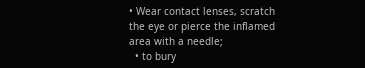• Wear contact lenses, scratch the eye or pierce the inflamed area with a needle;
  • to bury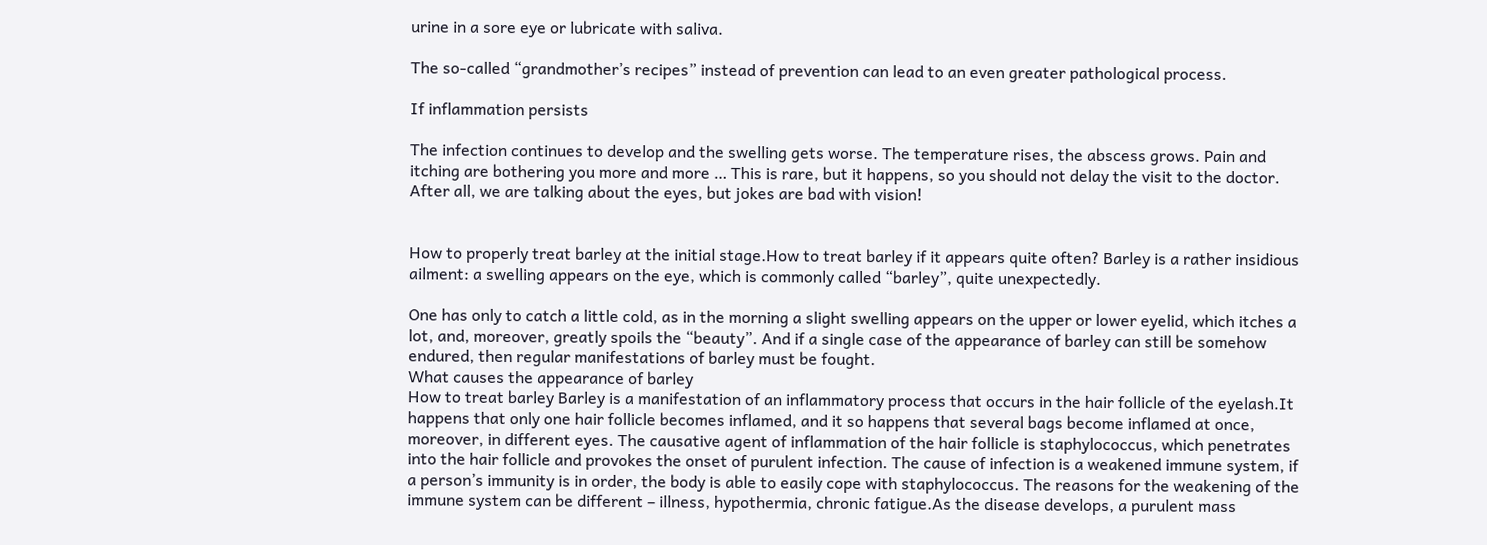urine in a sore eye or lubricate with saliva.

The so-called “grandmother’s recipes” instead of prevention can lead to an even greater pathological process.

If inflammation persists

The infection continues to develop and the swelling gets worse. The temperature rises, the abscess grows. Pain and itching are bothering you more and more … This is rare, but it happens, so you should not delay the visit to the doctor. After all, we are talking about the eyes, but jokes are bad with vision!


How to properly treat barley at the initial stage.How to treat barley if it appears quite often? Barley is a rather insidious ailment: a swelling appears on the eye, which is commonly called “barley”, quite unexpectedly.

One has only to catch a little cold, as in the morning a slight swelling appears on the upper or lower eyelid, which itches a lot, and, moreover, greatly spoils the “beauty”. And if a single case of the appearance of barley can still be somehow endured, then regular manifestations of barley must be fought.
What causes the appearance of barley
How to treat barley Barley is a manifestation of an inflammatory process that occurs in the hair follicle of the eyelash.It happens that only one hair follicle becomes inflamed, and it so happens that several bags become inflamed at once, moreover, in different eyes. The causative agent of inflammation of the hair follicle is staphylococcus, which penetrates into the hair follicle and provokes the onset of purulent infection. The cause of infection is a weakened immune system, if a person’s immunity is in order, the body is able to easily cope with staphylococcus. The reasons for the weakening of the immune system can be different – illness, hypothermia, chronic fatigue.As the disease develops, a purulent mass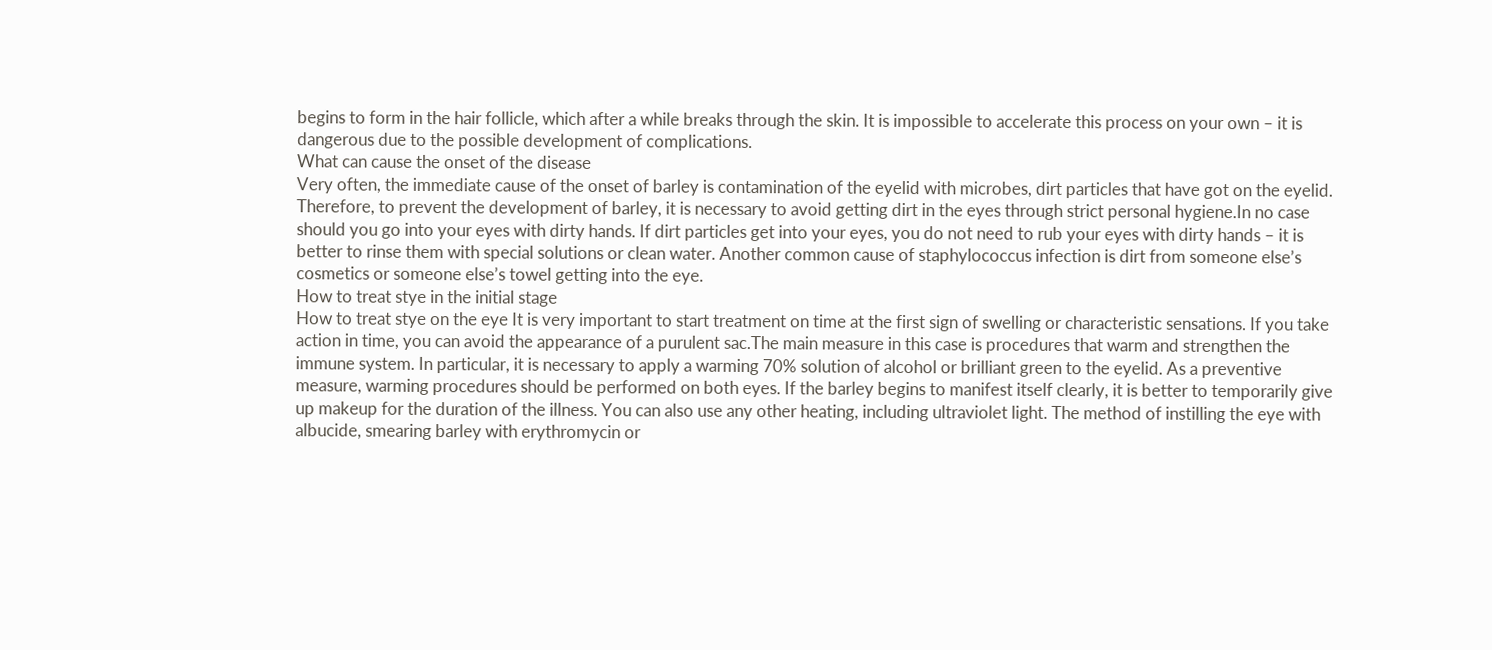begins to form in the hair follicle, which after a while breaks through the skin. It is impossible to accelerate this process on your own – it is dangerous due to the possible development of complications.
What can cause the onset of the disease
Very often, the immediate cause of the onset of barley is contamination of the eyelid with microbes, dirt particles that have got on the eyelid. Therefore, to prevent the development of barley, it is necessary to avoid getting dirt in the eyes through strict personal hygiene.In no case should you go into your eyes with dirty hands. If dirt particles get into your eyes, you do not need to rub your eyes with dirty hands – it is better to rinse them with special solutions or clean water. Another common cause of staphylococcus infection is dirt from someone else’s cosmetics or someone else’s towel getting into the eye.
How to treat stye in the initial stage
How to treat stye on the eye It is very important to start treatment on time at the first sign of swelling or characteristic sensations. If you take action in time, you can avoid the appearance of a purulent sac.The main measure in this case is procedures that warm and strengthen the immune system. In particular, it is necessary to apply a warming 70% solution of alcohol or brilliant green to the eyelid. As a preventive measure, warming procedures should be performed on both eyes. If the barley begins to manifest itself clearly, it is better to temporarily give up makeup for the duration of the illness. You can also use any other heating, including ultraviolet light. The method of instilling the eye with albucide, smearing barley with erythromycin or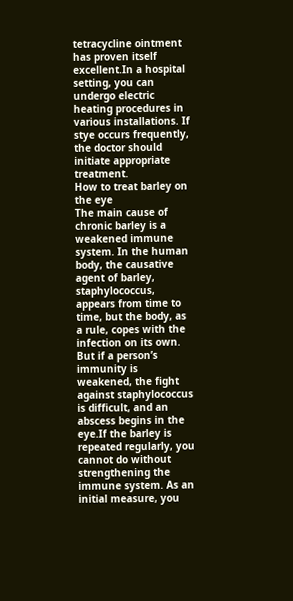tetracycline ointment has proven itself excellent.In a hospital setting, you can undergo electric heating procedures in various installations. If stye occurs frequently, the doctor should initiate appropriate treatment.
How to treat barley on the eye
The main cause of chronic barley is a weakened immune system. In the human body, the causative agent of barley, staphylococcus, appears from time to time, but the body, as a rule, copes with the infection on its own. But if a person’s immunity is weakened, the fight against staphylococcus is difficult, and an abscess begins in the eye.If the barley is repeated regularly, you cannot do without strengthening the immune system. As an initial measure, you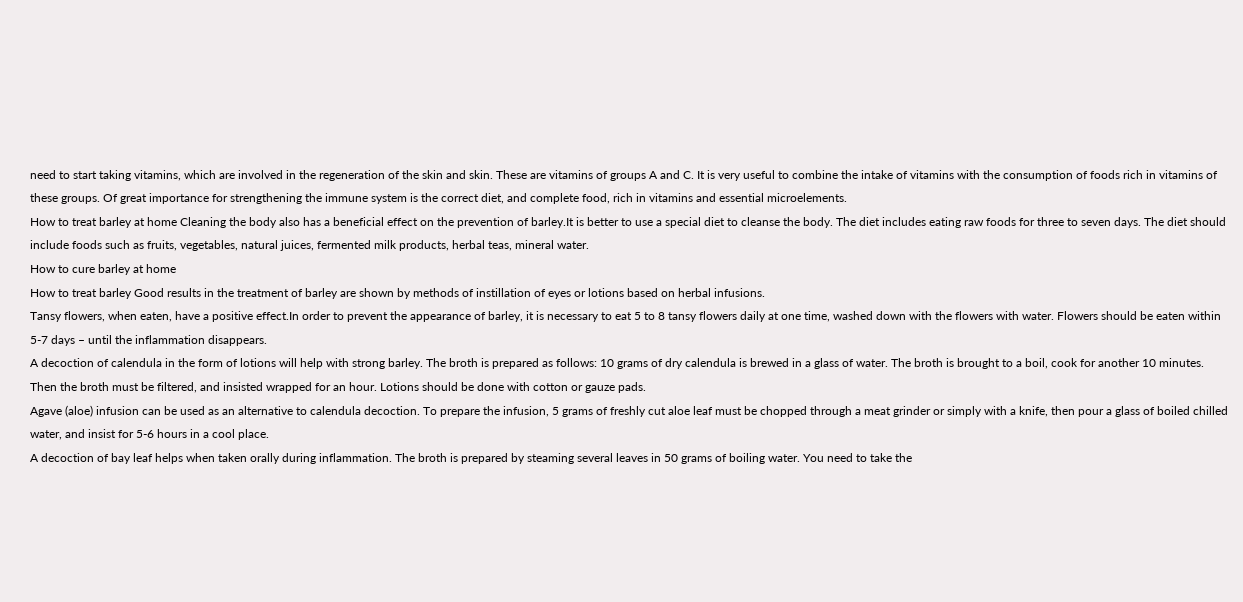need to start taking vitamins, which are involved in the regeneration of the skin and skin. These are vitamins of groups A and C. It is very useful to combine the intake of vitamins with the consumption of foods rich in vitamins of these groups. Of great importance for strengthening the immune system is the correct diet, and complete food, rich in vitamins and essential microelements.
How to treat barley at home Cleaning the body also has a beneficial effect on the prevention of barley.It is better to use a special diet to cleanse the body. The diet includes eating raw foods for three to seven days. The diet should include foods such as fruits, vegetables, natural juices, fermented milk products, herbal teas, mineral water.
How to cure barley at home
How to treat barley Good results in the treatment of barley are shown by methods of instillation of eyes or lotions based on herbal infusions.
Tansy flowers, when eaten, have a positive effect.In order to prevent the appearance of barley, it is necessary to eat 5 to 8 tansy flowers daily at one time, washed down with the flowers with water. Flowers should be eaten within 5-7 days – until the inflammation disappears.
A decoction of calendula in the form of lotions will help with strong barley. The broth is prepared as follows: 10 grams of dry calendula is brewed in a glass of water. The broth is brought to a boil, cook for another 10 minutes. Then the broth must be filtered, and insisted wrapped for an hour. Lotions should be done with cotton or gauze pads.
Agave (aloe) infusion can be used as an alternative to calendula decoction. To prepare the infusion, 5 grams of freshly cut aloe leaf must be chopped through a meat grinder or simply with a knife, then pour a glass of boiled chilled water, and insist for 5-6 hours in a cool place.
A decoction of bay leaf helps when taken orally during inflammation. The broth is prepared by steaming several leaves in 50 grams of boiling water. You need to take the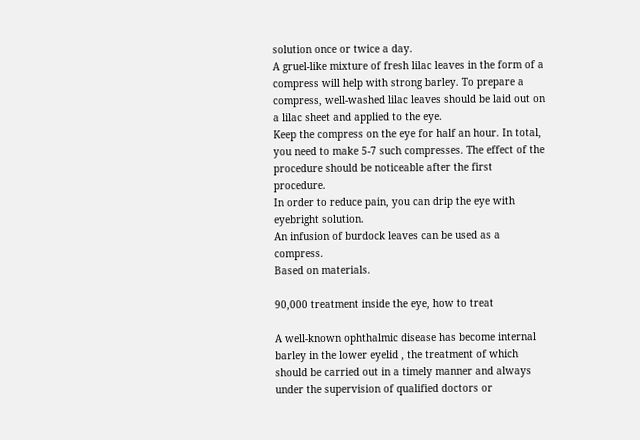solution once or twice a day.
A gruel-like mixture of fresh lilac leaves in the form of a compress will help with strong barley. To prepare a compress, well-washed lilac leaves should be laid out on a lilac sheet and applied to the eye.
Keep the compress on the eye for half an hour. In total, you need to make 5-7 such compresses. The effect of the procedure should be noticeable after the first procedure.
In order to reduce pain, you can drip the eye with eyebright solution.
An infusion of burdock leaves can be used as a compress.
Based on materials.

90,000 treatment inside the eye, how to treat

A well-known ophthalmic disease has become internal barley in the lower eyelid , the treatment of which should be carried out in a timely manner and always under the supervision of qualified doctors or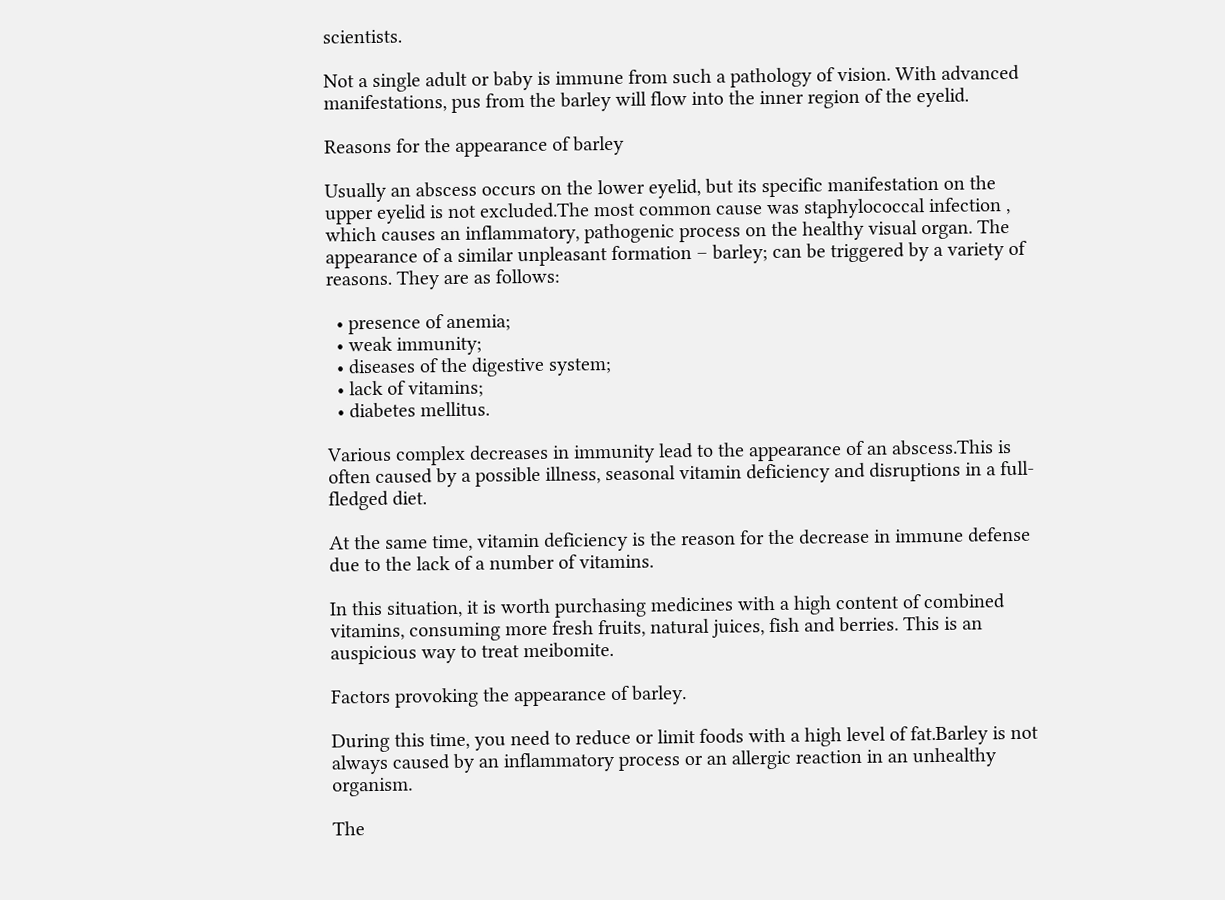scientists.

Not a single adult or baby is immune from such a pathology of vision. With advanced manifestations, pus from the barley will flow into the inner region of the eyelid.

Reasons for the appearance of barley

Usually an abscess occurs on the lower eyelid, but its specific manifestation on the upper eyelid is not excluded.The most common cause was staphylococcal infection , which causes an inflammatory, pathogenic process on the healthy visual organ. The appearance of a similar unpleasant formation – barley; can be triggered by a variety of reasons. They are as follows:

  • presence of anemia;
  • weak immunity;
  • diseases of the digestive system;
  • lack of vitamins;
  • diabetes mellitus.

Various complex decreases in immunity lead to the appearance of an abscess.This is often caused by a possible illness, seasonal vitamin deficiency and disruptions in a full-fledged diet.

At the same time, vitamin deficiency is the reason for the decrease in immune defense due to the lack of a number of vitamins.

In this situation, it is worth purchasing medicines with a high content of combined vitamins, consuming more fresh fruits, natural juices, fish and berries. This is an auspicious way to treat meibomite.

Factors provoking the appearance of barley.

During this time, you need to reduce or limit foods with a high level of fat.Barley is not always caused by an inflammatory process or an allergic reaction in an unhealthy organism.

The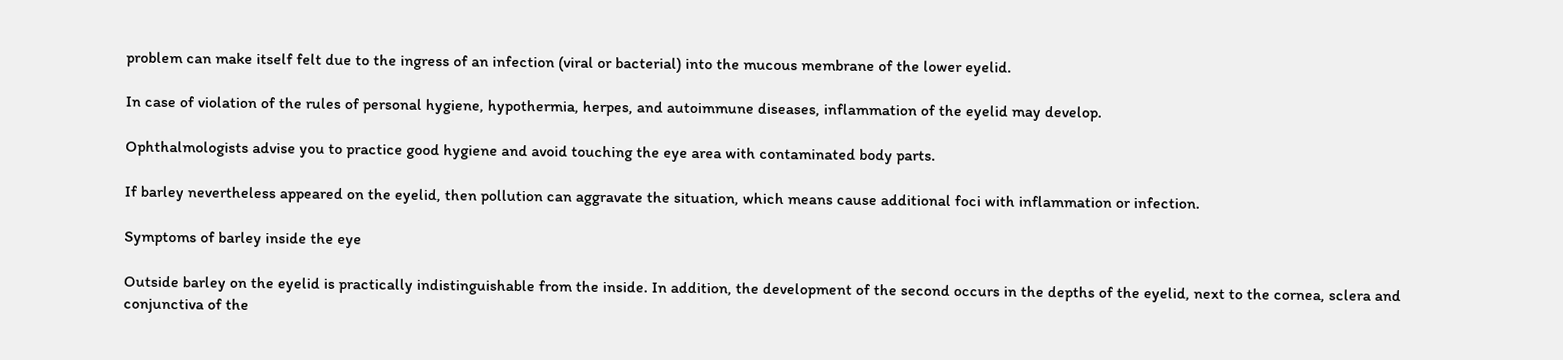problem can make itself felt due to the ingress of an infection (viral or bacterial) into the mucous membrane of the lower eyelid.

In case of violation of the rules of personal hygiene, hypothermia, herpes, and autoimmune diseases, inflammation of the eyelid may develop.

Ophthalmologists advise you to practice good hygiene and avoid touching the eye area with contaminated body parts.

If barley nevertheless appeared on the eyelid, then pollution can aggravate the situation, which means cause additional foci with inflammation or infection.

Symptoms of barley inside the eye

Outside barley on the eyelid is practically indistinguishable from the inside. In addition, the development of the second occurs in the depths of the eyelid, next to the cornea, sclera and conjunctiva of the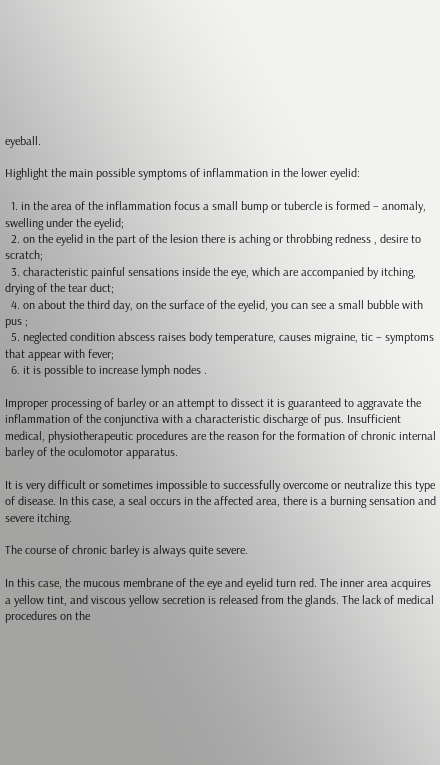eyeball.

Highlight the main possible symptoms of inflammation in the lower eyelid:

  1. in the area of the inflammation focus a small bump or tubercle is formed – anomaly, swelling under the eyelid;
  2. on the eyelid in the part of the lesion there is aching or throbbing redness , desire to scratch;
  3. characteristic painful sensations inside the eye, which are accompanied by itching, drying of the tear duct;
  4. on about the third day, on the surface of the eyelid, you can see a small bubble with pus ;
  5. neglected condition abscess raises body temperature, causes migraine, tic – symptoms that appear with fever;
  6. it is possible to increase lymph nodes .

Improper processing of barley or an attempt to dissect it is guaranteed to aggravate the inflammation of the conjunctiva with a characteristic discharge of pus. Insufficient medical, physiotherapeutic procedures are the reason for the formation of chronic internal barley of the oculomotor apparatus.

It is very difficult or sometimes impossible to successfully overcome or neutralize this type of disease. In this case, a seal occurs in the affected area, there is a burning sensation and severe itching.

The course of chronic barley is always quite severe.

In this case, the mucous membrane of the eye and eyelid turn red. The inner area acquires a yellow tint, and viscous yellow secretion is released from the glands. The lack of medical procedures on the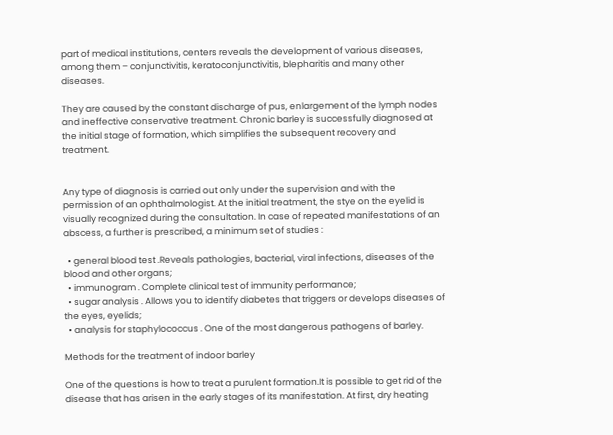part of medical institutions, centers reveals the development of various diseases, among them – conjunctivitis, keratoconjunctivitis, blepharitis and many other diseases.

They are caused by the constant discharge of pus, enlargement of the lymph nodes and ineffective conservative treatment. Chronic barley is successfully diagnosed at the initial stage of formation, which simplifies the subsequent recovery and treatment.


Any type of diagnosis is carried out only under the supervision and with the permission of an ophthalmologist. At the initial treatment, the stye on the eyelid is visually recognized during the consultation. In case of repeated manifestations of an abscess, a further is prescribed, a minimum set of studies :

  • general blood test .Reveals pathologies, bacterial, viral infections, diseases of the blood and other organs;
  • immunogram . Complete clinical test of immunity performance;
  • sugar analysis . Allows you to identify diabetes that triggers or develops diseases of the eyes, eyelids;
  • analysis for staphylococcus . One of the most dangerous pathogens of barley.

Methods for the treatment of indoor barley

One of the questions is how to treat a purulent formation.It is possible to get rid of the disease that has arisen in the early stages of its manifestation. At first, dry heating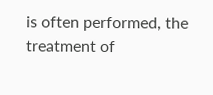is often performed, the treatment of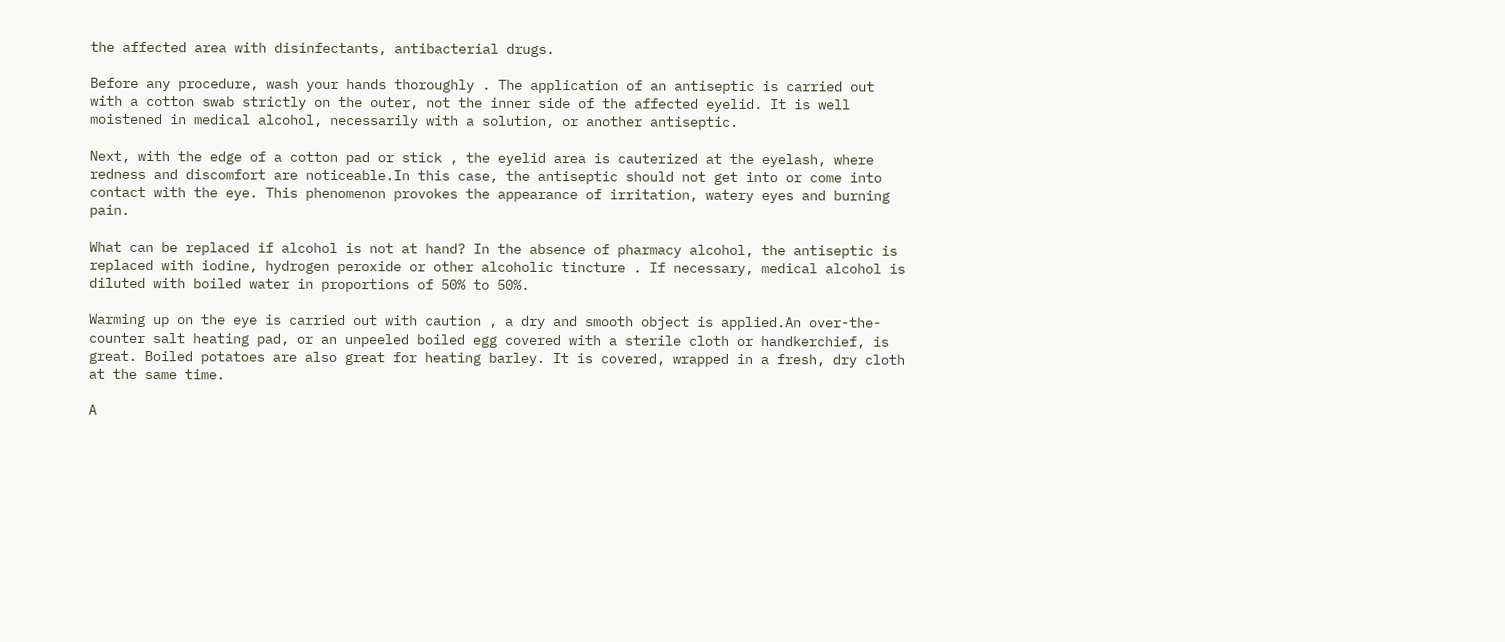the affected area with disinfectants, antibacterial drugs.

Before any procedure, wash your hands thoroughly . The application of an antiseptic is carried out with a cotton swab strictly on the outer, not the inner side of the affected eyelid. It is well moistened in medical alcohol, necessarily with a solution, or another antiseptic.

Next, with the edge of a cotton pad or stick , the eyelid area is cauterized at the eyelash, where redness and discomfort are noticeable.In this case, the antiseptic should not get into or come into contact with the eye. This phenomenon provokes the appearance of irritation, watery eyes and burning pain.

What can be replaced if alcohol is not at hand? In the absence of pharmacy alcohol, the antiseptic is replaced with iodine, hydrogen peroxide or other alcoholic tincture . If necessary, medical alcohol is diluted with boiled water in proportions of 50% to 50%.

Warming up on the eye is carried out with caution , a dry and smooth object is applied.An over-the-counter salt heating pad, or an unpeeled boiled egg covered with a sterile cloth or handkerchief, is great. Boiled potatoes are also great for heating barley. It is covered, wrapped in a fresh, dry cloth at the same time.

A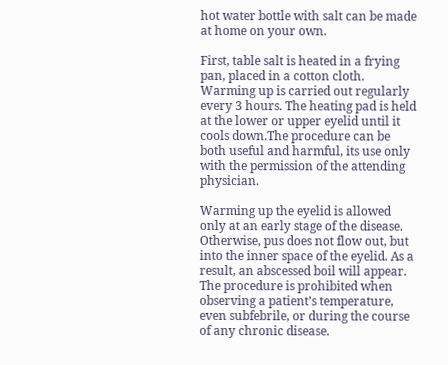hot water bottle with salt can be made at home on your own.

First, table salt is heated in a frying pan, placed in a cotton cloth. Warming up is carried out regularly every 3 hours. The heating pad is held at the lower or upper eyelid until it cools down.The procedure can be both useful and harmful, its use only with the permission of the attending physician.

Warming up the eyelid is allowed only at an early stage of the disease. Otherwise, pus does not flow out, but into the inner space of the eyelid. As a result, an abscessed boil will appear. The procedure is prohibited when observing a patient’s temperature, even subfebrile, or during the course of any chronic disease.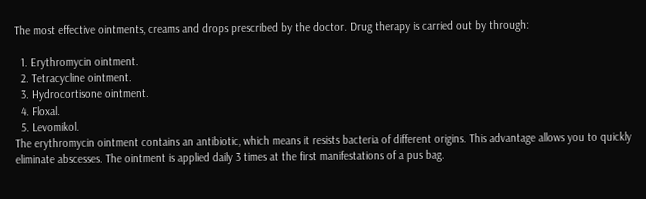The most effective ointments, creams and drops prescribed by the doctor. Drug therapy is carried out by through:

  1. Erythromycin ointment.
  2. Tetracycline ointment.
  3. Hydrocortisone ointment.
  4. Floxal.
  5. Levomikol.
The erythromycin ointment contains an antibiotic, which means it resists bacteria of different origins. This advantage allows you to quickly eliminate abscesses. The ointment is applied daily 3 times at the first manifestations of a pus bag.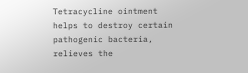Tetracycline ointment helps to destroy certain pathogenic bacteria, relieves the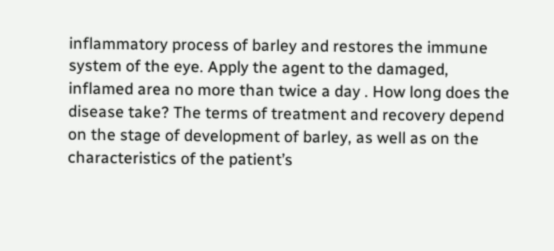inflammatory process of barley and restores the immune system of the eye. Apply the agent to the damaged, inflamed area no more than twice a day . How long does the disease take? The terms of treatment and recovery depend on the stage of development of barley, as well as on the characteristics of the patient’s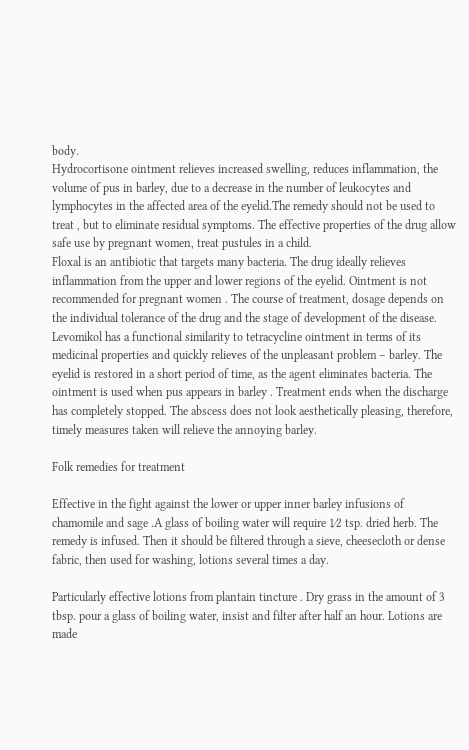body.
Hydrocortisone ointment relieves increased swelling, reduces inflammation, the volume of pus in barley, due to a decrease in the number of leukocytes and lymphocytes in the affected area of the eyelid.The remedy should not be used to treat , but to eliminate residual symptoms. The effective properties of the drug allow safe use by pregnant women, treat pustules in a child.
Floxal is an antibiotic that targets many bacteria. The drug ideally relieves inflammation from the upper and lower regions of the eyelid. Ointment is not recommended for pregnant women . The course of treatment, dosage depends on the individual tolerance of the drug and the stage of development of the disease.
Levomikol has a functional similarity to tetracycline ointment in terms of its medicinal properties and quickly relieves of the unpleasant problem – barley. The eyelid is restored in a short period of time, as the agent eliminates bacteria. The ointment is used when pus appears in barley . Treatment ends when the discharge has completely stopped. The abscess does not look aesthetically pleasing, therefore, timely measures taken will relieve the annoying barley.

Folk remedies for treatment

Effective in the fight against the lower or upper inner barley infusions of chamomile and sage .A glass of boiling water will require 1⁄2 tsp. dried herb. The remedy is infused. Then it should be filtered through a sieve, cheesecloth or dense fabric, then used for washing, lotions several times a day.

Particularly effective lotions from plantain tincture . Dry grass in the amount of 3 tbsp. pour a glass of boiling water, insist and filter after half an hour. Lotions are made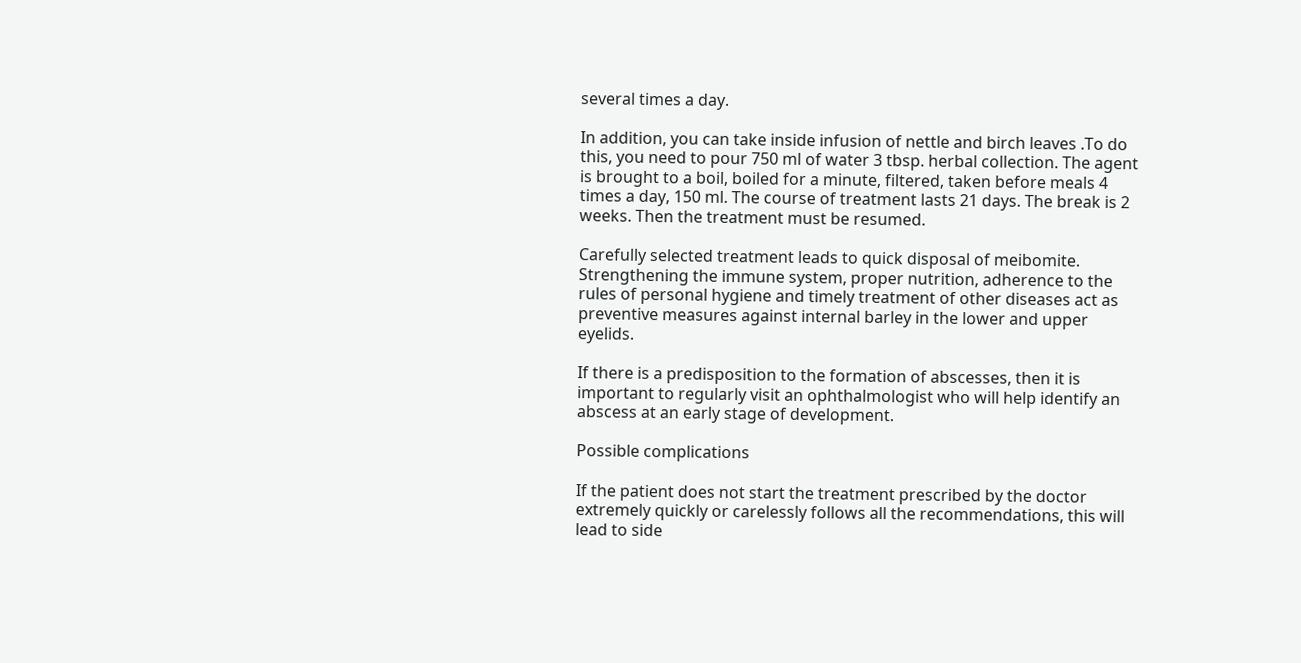several times a day.

In addition, you can take inside infusion of nettle and birch leaves .To do this, you need to pour 750 ml of water 3 tbsp. herbal collection. The agent is brought to a boil, boiled for a minute, filtered, taken before meals 4 times a day, 150 ml. The course of treatment lasts 21 days. The break is 2 weeks. Then the treatment must be resumed.

Carefully selected treatment leads to quick disposal of meibomite. Strengthening the immune system, proper nutrition, adherence to the rules of personal hygiene and timely treatment of other diseases act as preventive measures against internal barley in the lower and upper eyelids.

If there is a predisposition to the formation of abscesses, then it is important to regularly visit an ophthalmologist who will help identify an abscess at an early stage of development.

Possible complications

If the patient does not start the treatment prescribed by the doctor extremely quickly or carelessly follows all the recommendations, this will lead to side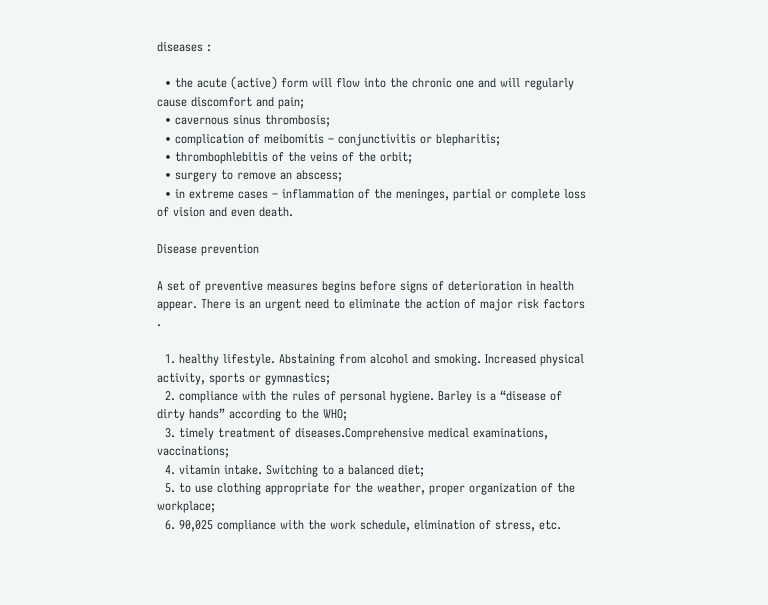diseases :

  • the acute (active) form will flow into the chronic one and will regularly cause discomfort and pain;
  • cavernous sinus thrombosis;
  • complication of meibomitis – conjunctivitis or blepharitis;
  • thrombophlebitis of the veins of the orbit;
  • surgery to remove an abscess;
  • in extreme cases – inflammation of the meninges, partial or complete loss of vision and even death.

Disease prevention

A set of preventive measures begins before signs of deterioration in health appear. There is an urgent need to eliminate the action of major risk factors .

  1. healthy lifestyle. Abstaining from alcohol and smoking. Increased physical activity, sports or gymnastics;
  2. compliance with the rules of personal hygiene. Barley is a “disease of dirty hands” according to the WHO;
  3. timely treatment of diseases.Comprehensive medical examinations, vaccinations;
  4. vitamin intake. Switching to a balanced diet;
  5. to use clothing appropriate for the weather, proper organization of the workplace;
  6. 90,025 compliance with the work schedule, elimination of stress, etc.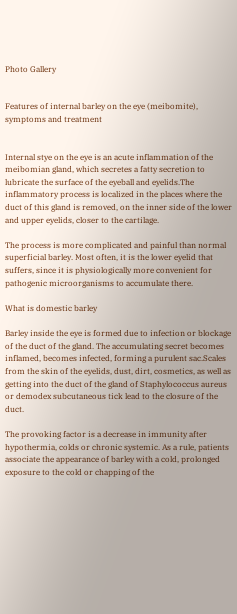Photo Gallery


Features of internal barley on the eye (meibomite), symptoms and treatment


Internal stye on the eye is an acute inflammation of the meibomian gland, which secretes a fatty secretion to lubricate the surface of the eyeball and eyelids.The inflammatory process is localized in the places where the duct of this gland is removed, on the inner side of the lower and upper eyelids, closer to the cartilage.

The process is more complicated and painful than normal superficial barley. Most often, it is the lower eyelid that suffers, since it is physiologically more convenient for pathogenic microorganisms to accumulate there.

What is domestic barley

Barley inside the eye is formed due to infection or blockage of the duct of the gland. The accumulating secret becomes inflamed, becomes infected, forming a purulent sac.Scales from the skin of the eyelids, dust, dirt, cosmetics, as well as getting into the duct of the gland of Staphylococcus aureus or demodex subcutaneous tick lead to the closure of the duct.

The provoking factor is a decrease in immunity after hypothermia, colds or chronic systemic. As a rule, patients associate the appearance of barley with a cold, prolonged exposure to the cold or chapping of the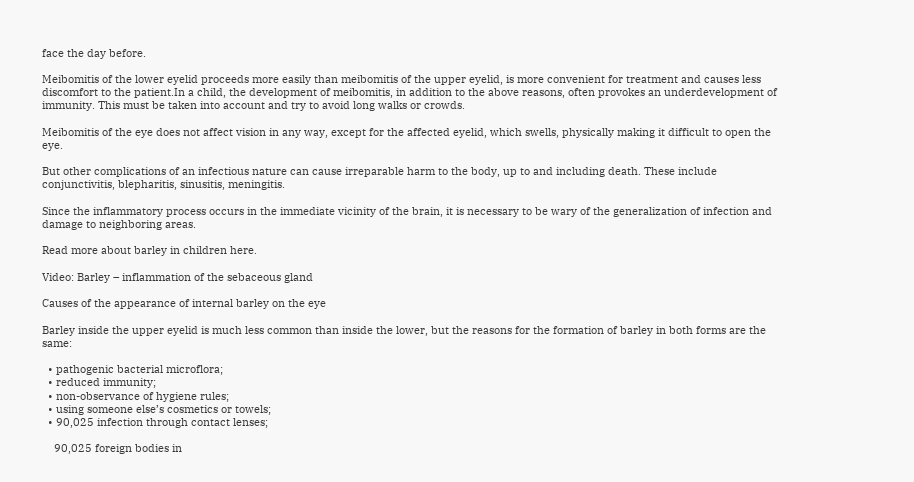face the day before.

Meibomitis of the lower eyelid proceeds more easily than meibomitis of the upper eyelid, is more convenient for treatment and causes less discomfort to the patient.In a child, the development of meibomitis, in addition to the above reasons, often provokes an underdevelopment of immunity. This must be taken into account and try to avoid long walks or crowds.

Meibomitis of the eye does not affect vision in any way, except for the affected eyelid, which swells, physically making it difficult to open the eye.

But other complications of an infectious nature can cause irreparable harm to the body, up to and including death. These include conjunctivitis, blepharitis, sinusitis, meningitis.

Since the inflammatory process occurs in the immediate vicinity of the brain, it is necessary to be wary of the generalization of infection and damage to neighboring areas.

Read more about barley in children here.

Video: Barley – inflammation of the sebaceous gland

Causes of the appearance of internal barley on the eye

Barley inside the upper eyelid is much less common than inside the lower, but the reasons for the formation of barley in both forms are the same:

  • pathogenic bacterial microflora;
  • reduced immunity;
  • non-observance of hygiene rules;
  • using someone else’s cosmetics or towels;
  • 90,025 infection through contact lenses;

    90,025 foreign bodies in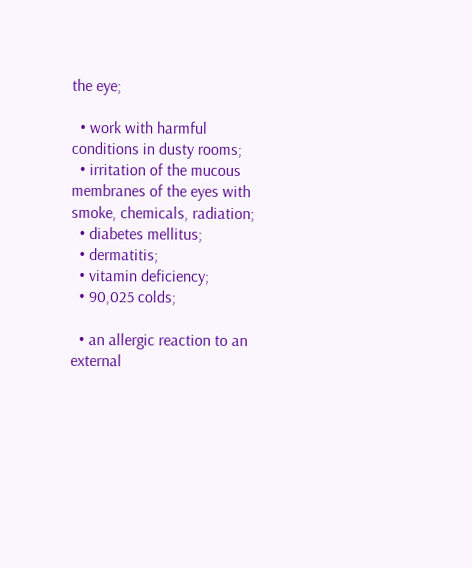the eye;

  • work with harmful conditions in dusty rooms;
  • irritation of the mucous membranes of the eyes with smoke, chemicals, radiation;
  • diabetes mellitus;
  • dermatitis;
  • vitamin deficiency;
  • 90,025 colds;

  • an allergic reaction to an external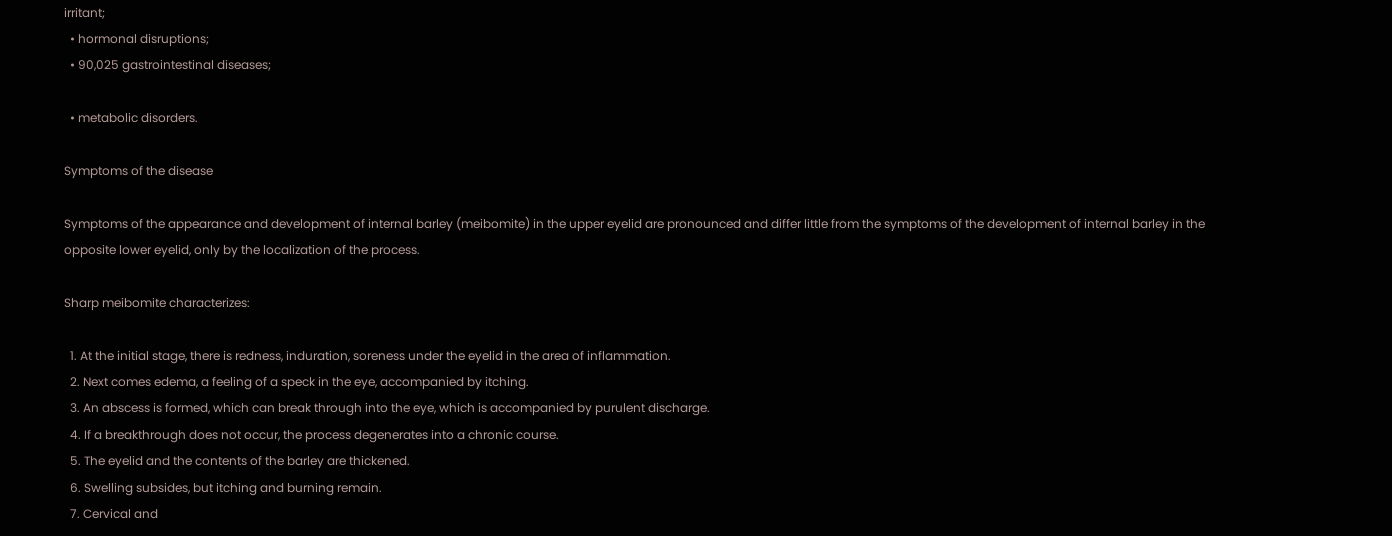irritant;
  • hormonal disruptions;
  • 90,025 gastrointestinal diseases;

  • metabolic disorders.

Symptoms of the disease

Symptoms of the appearance and development of internal barley (meibomite) in the upper eyelid are pronounced and differ little from the symptoms of the development of internal barley in the opposite lower eyelid, only by the localization of the process.

Sharp meibomite characterizes:

  1. At the initial stage, there is redness, induration, soreness under the eyelid in the area of inflammation.
  2. Next comes edema, a feeling of a speck in the eye, accompanied by itching.
  3. An abscess is formed, which can break through into the eye, which is accompanied by purulent discharge.
  4. If a breakthrough does not occur, the process degenerates into a chronic course.
  5. The eyelid and the contents of the barley are thickened.
  6. Swelling subsides, but itching and burning remain.
  7. Cervical and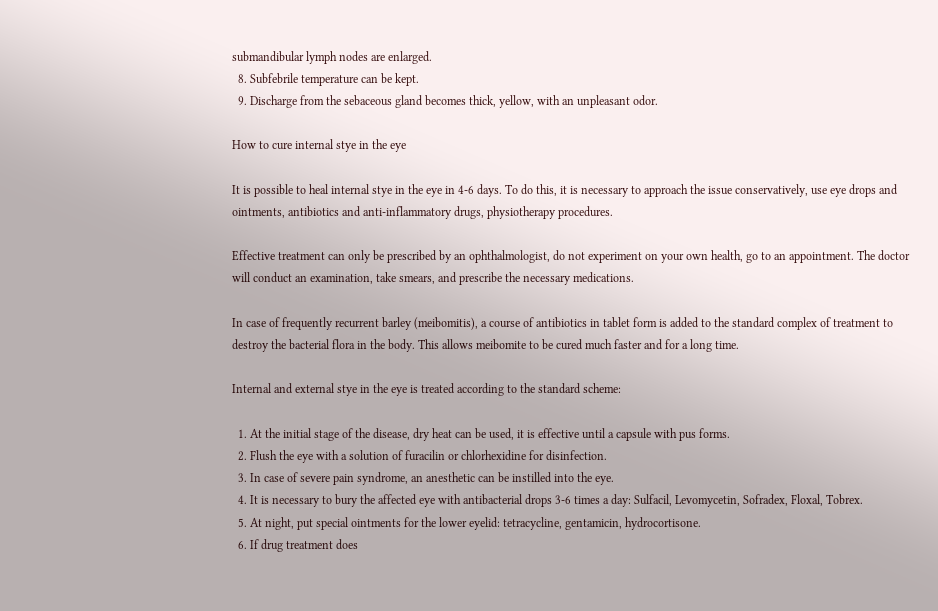submandibular lymph nodes are enlarged.
  8. Subfebrile temperature can be kept.
  9. Discharge from the sebaceous gland becomes thick, yellow, with an unpleasant odor.

How to cure internal stye in the eye

It is possible to heal internal stye in the eye in 4-6 days. To do this, it is necessary to approach the issue conservatively, use eye drops and ointments, antibiotics and anti-inflammatory drugs, physiotherapy procedures.

Effective treatment can only be prescribed by an ophthalmologist, do not experiment on your own health, go to an appointment. The doctor will conduct an examination, take smears, and prescribe the necessary medications.

In case of frequently recurrent barley (meibomitis), a course of antibiotics in tablet form is added to the standard complex of treatment to destroy the bacterial flora in the body. This allows meibomite to be cured much faster and for a long time.

Internal and external stye in the eye is treated according to the standard scheme:

  1. At the initial stage of the disease, dry heat can be used, it is effective until a capsule with pus forms.
  2. Flush the eye with a solution of furacilin or chlorhexidine for disinfection.
  3. In case of severe pain syndrome, an anesthetic can be instilled into the eye.
  4. It is necessary to bury the affected eye with antibacterial drops 3-6 times a day: Sulfacil, Levomycetin, Sofradex, Floxal, Tobrex.
  5. At night, put special ointments for the lower eyelid: tetracycline, gentamicin, hydrocortisone.
  6. If drug treatment does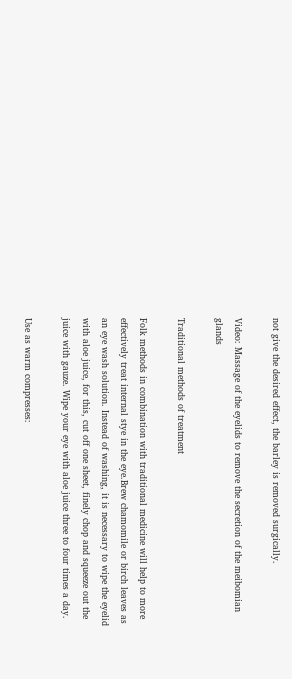not give the desired effect, the barley is removed surgically.

Video: Massage of the eyelids to remove the secretion of the meibomian glands

Traditional methods of treatment

Folk methods in combination with traditional medicine will help to more effectively treat internal stye in the eye.Brew chamomile or birch leaves as an eye wash solution. Instead of washing, it is necessary to wipe the eyelid with aloe juice, for this, cut off one sheet, finely chop and squeeze out the juice with gauze. Wipe your eye with aloe juice three to four times a day.

Use as warm compresses: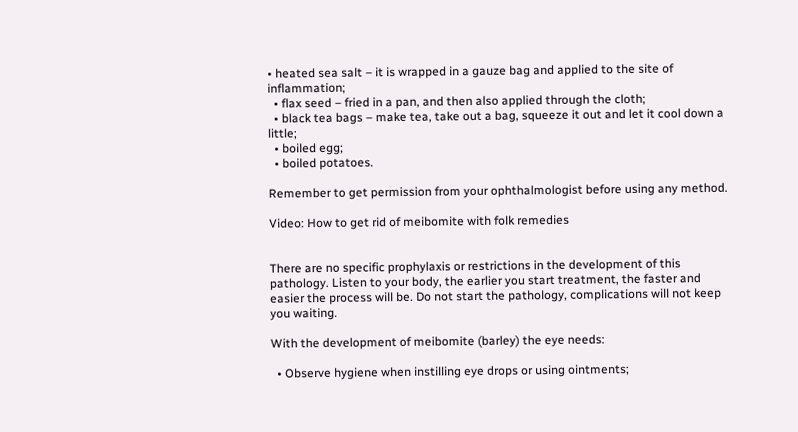• heated sea salt – it is wrapped in a gauze bag and applied to the site of inflammation;
  • flax seed – fried in a pan, and then also applied through the cloth;
  • black tea bags – make tea, take out a bag, squeeze it out and let it cool down a little;
  • boiled egg;
  • boiled potatoes.

Remember to get permission from your ophthalmologist before using any method.

Video: How to get rid of meibomite with folk remedies


There are no specific prophylaxis or restrictions in the development of this pathology. Listen to your body, the earlier you start treatment, the faster and easier the process will be. Do not start the pathology, complications will not keep you waiting.

With the development of meibomite (barley) the eye needs:

  • Observe hygiene when instilling eye drops or using ointments;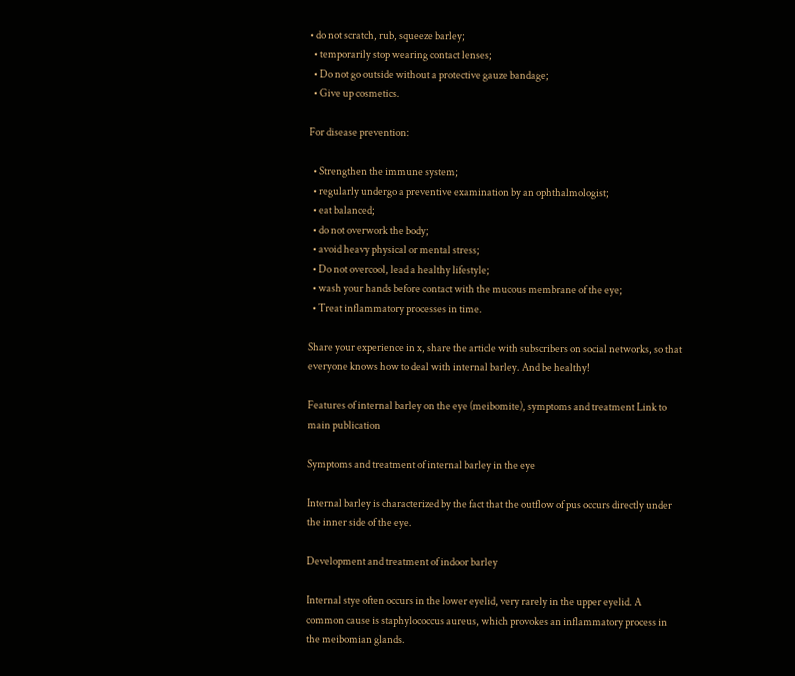• do not scratch, rub, squeeze barley;
  • temporarily stop wearing contact lenses;
  • Do not go outside without a protective gauze bandage;
  • Give up cosmetics.

For disease prevention:

  • Strengthen the immune system;
  • regularly undergo a preventive examination by an ophthalmologist;
  • eat balanced;
  • do not overwork the body;
  • avoid heavy physical or mental stress;
  • Do not overcool, lead a healthy lifestyle;
  • wash your hands before contact with the mucous membrane of the eye;
  • Treat inflammatory processes in time.

Share your experience in x, share the article with subscribers on social networks, so that everyone knows how to deal with internal barley. And be healthy!

Features of internal barley on the eye (meibomite), symptoms and treatment Link to main publication

Symptoms and treatment of internal barley in the eye

Internal barley is characterized by the fact that the outflow of pus occurs directly under the inner side of the eye.

Development and treatment of indoor barley

Internal stye often occurs in the lower eyelid, very rarely in the upper eyelid. A common cause is staphylococcus aureus, which provokes an inflammatory process in the meibomian glands.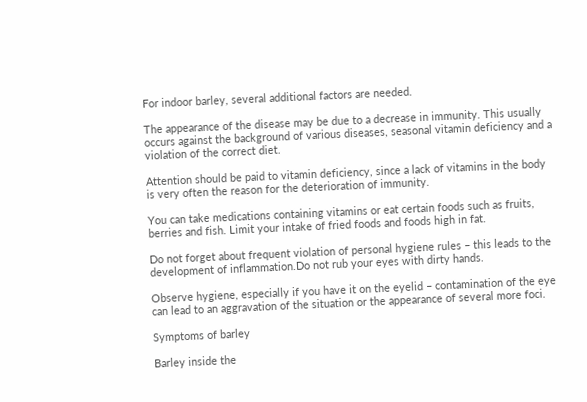For indoor barley, several additional factors are needed.

The appearance of the disease may be due to a decrease in immunity. This usually occurs against the background of various diseases, seasonal vitamin deficiency and a violation of the correct diet.

Attention should be paid to vitamin deficiency, since a lack of vitamins in the body is very often the reason for the deterioration of immunity.

You can take medications containing vitamins or eat certain foods such as fruits, berries and fish. Limit your intake of fried foods and foods high in fat.

Do not forget about frequent violation of personal hygiene rules – this leads to the development of inflammation.Do not rub your eyes with dirty hands.

Observe hygiene, especially if you have it on the eyelid – contamination of the eye can lead to an aggravation of the situation or the appearance of several more foci.

Symptoms of barley

Barley inside the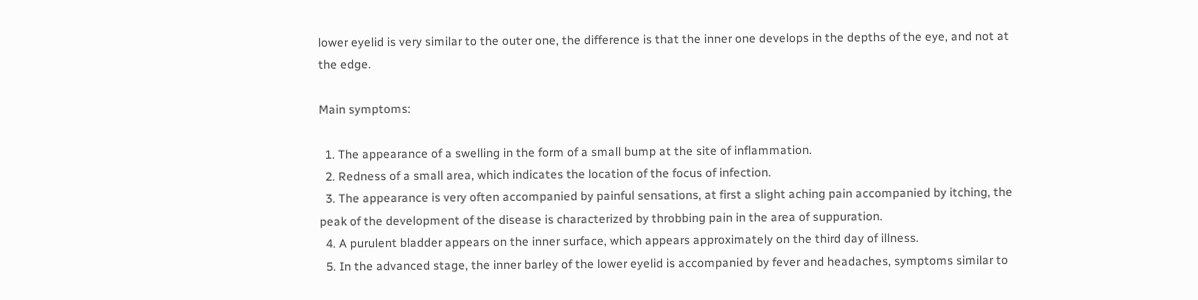lower eyelid is very similar to the outer one, the difference is that the inner one develops in the depths of the eye, and not at the edge.

Main symptoms:

  1. The appearance of a swelling in the form of a small bump at the site of inflammation.
  2. Redness of a small area, which indicates the location of the focus of infection.
  3. The appearance is very often accompanied by painful sensations, at first a slight aching pain accompanied by itching, the peak of the development of the disease is characterized by throbbing pain in the area of suppuration.
  4. A purulent bladder appears on the inner surface, which appears approximately on the third day of illness.
  5. In the advanced stage, the inner barley of the lower eyelid is accompanied by fever and headaches, symptoms similar to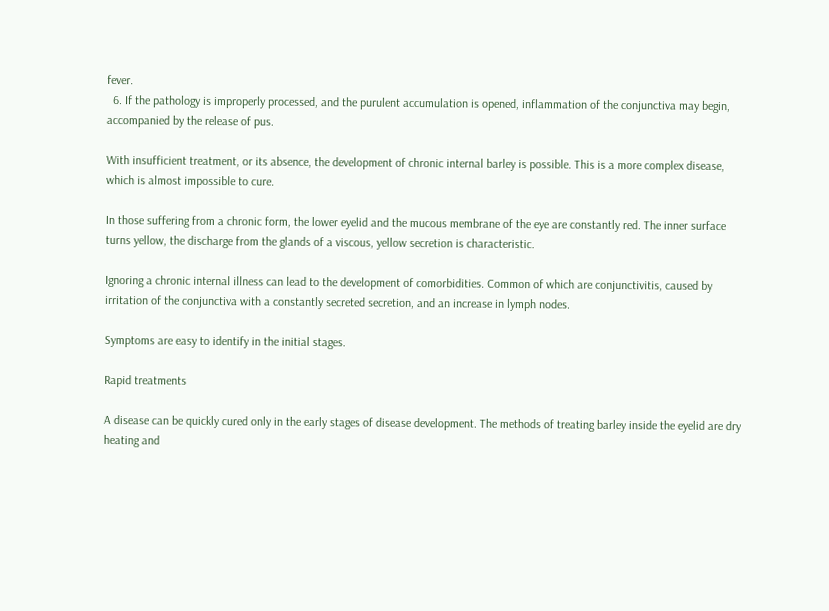fever.
  6. If the pathology is improperly processed, and the purulent accumulation is opened, inflammation of the conjunctiva may begin, accompanied by the release of pus.

With insufficient treatment, or its absence, the development of chronic internal barley is possible. This is a more complex disease, which is almost impossible to cure.

In those suffering from a chronic form, the lower eyelid and the mucous membrane of the eye are constantly red. The inner surface turns yellow, the discharge from the glands of a viscous, yellow secretion is characteristic.

Ignoring a chronic internal illness can lead to the development of comorbidities. Common of which are conjunctivitis, caused by irritation of the conjunctiva with a constantly secreted secretion, and an increase in lymph nodes.

Symptoms are easy to identify in the initial stages.

Rapid treatments

A disease can be quickly cured only in the early stages of disease development. The methods of treating barley inside the eyelid are dry heating and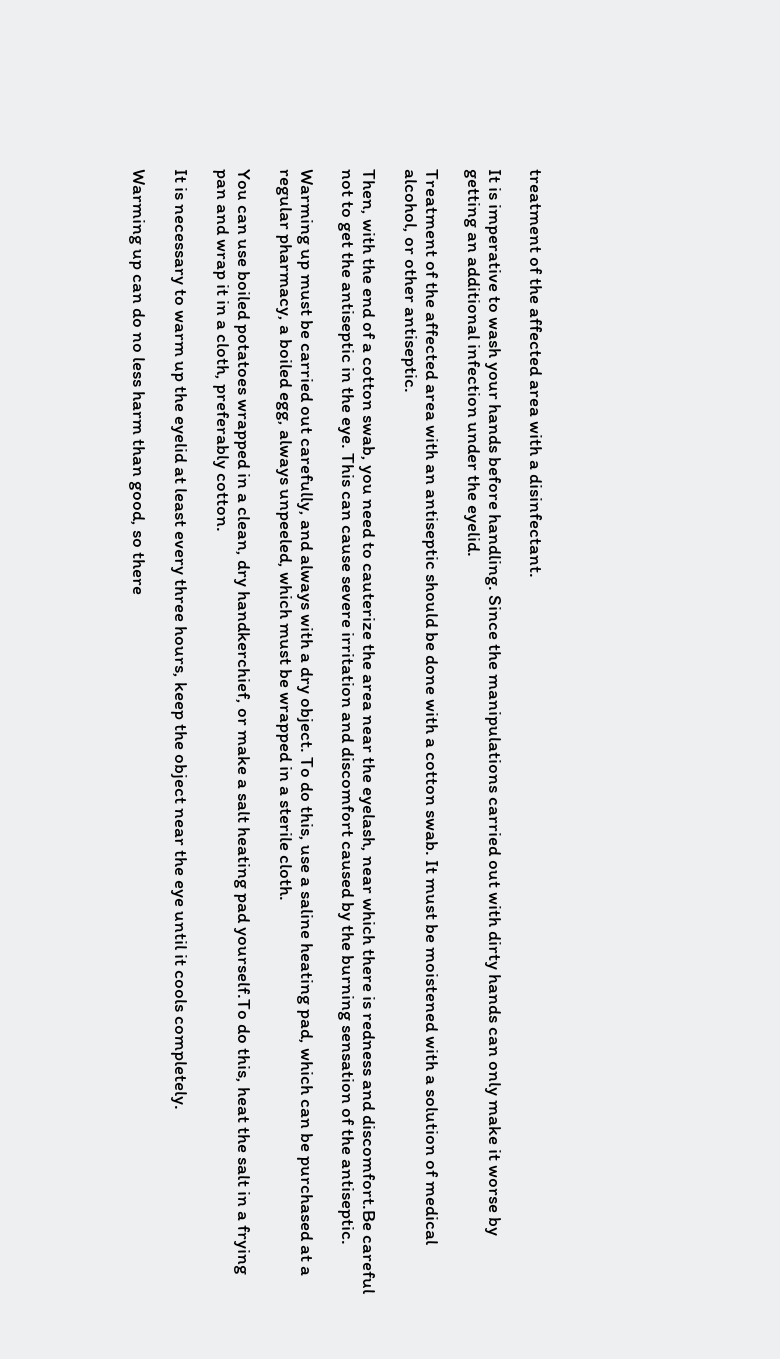treatment of the affected area with a disinfectant.

It is imperative to wash your hands before handling. Since the manipulations carried out with dirty hands can only make it worse by getting an additional infection under the eyelid.

Treatment of the affected area with an antiseptic should be done with a cotton swab. It must be moistened with a solution of medical alcohol, or other antiseptic.

Then, with the end of a cotton swab, you need to cauterize the area near the eyelash, near which there is redness and discomfort.Be careful not to get the antiseptic in the eye. This can cause severe irritation and discomfort caused by the burning sensation of the antiseptic.

Warming up must be carried out carefully, and always with a dry object. To do this, use a saline heating pad, which can be purchased at a regular pharmacy, a boiled egg, always unpeeled, which must be wrapped in a sterile cloth.

You can use boiled potatoes wrapped in a clean, dry handkerchief, or make a salt heating pad yourself.To do this, heat the salt in a frying pan and wrap it in a cloth, preferably cotton.

It is necessary to warm up the eyelid at least every three hours, keep the object near the eye until it cools completely.

Warming up can do no less harm than good, so there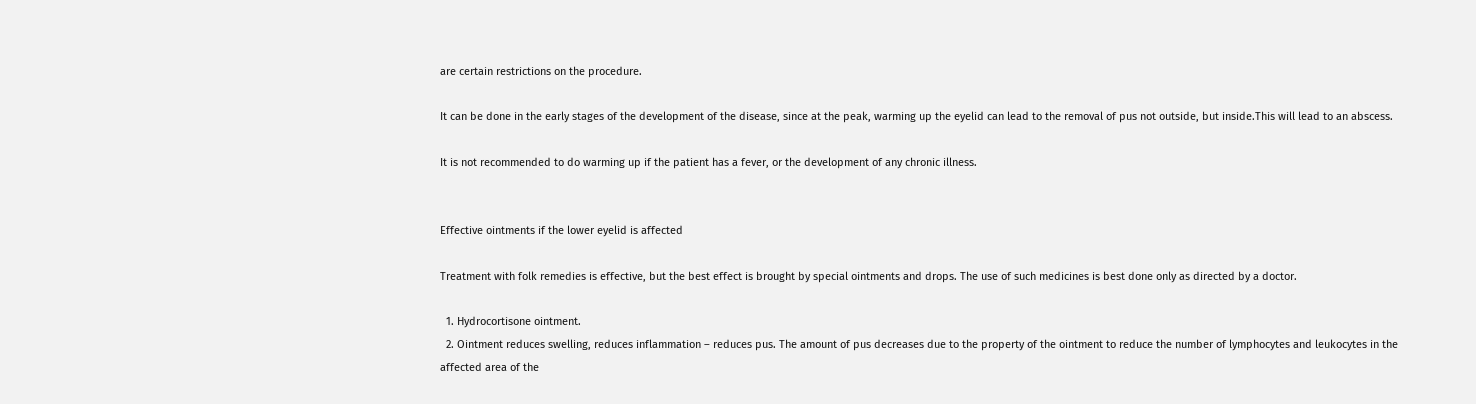are certain restrictions on the procedure.

It can be done in the early stages of the development of the disease, since at the peak, warming up the eyelid can lead to the removal of pus not outside, but inside.This will lead to an abscess.

It is not recommended to do warming up if the patient has a fever, or the development of any chronic illness.


Effective ointments if the lower eyelid is affected

Treatment with folk remedies is effective, but the best effect is brought by special ointments and drops. The use of such medicines is best done only as directed by a doctor.

  1. Hydrocortisone ointment.
  2. Ointment reduces swelling, reduces inflammation – reduces pus. The amount of pus decreases due to the property of the ointment to reduce the number of lymphocytes and leukocytes in the affected area of the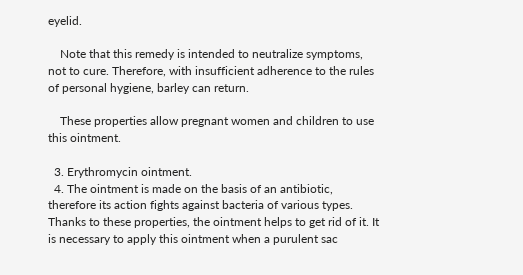eyelid.

    Note that this remedy is intended to neutralize symptoms, not to cure. Therefore, with insufficient adherence to the rules of personal hygiene, barley can return.

    These properties allow pregnant women and children to use this ointment.

  3. Erythromycin ointment.
  4. The ointment is made on the basis of an antibiotic, therefore its action fights against bacteria of various types. Thanks to these properties, the ointment helps to get rid of it. It is necessary to apply this ointment when a purulent sac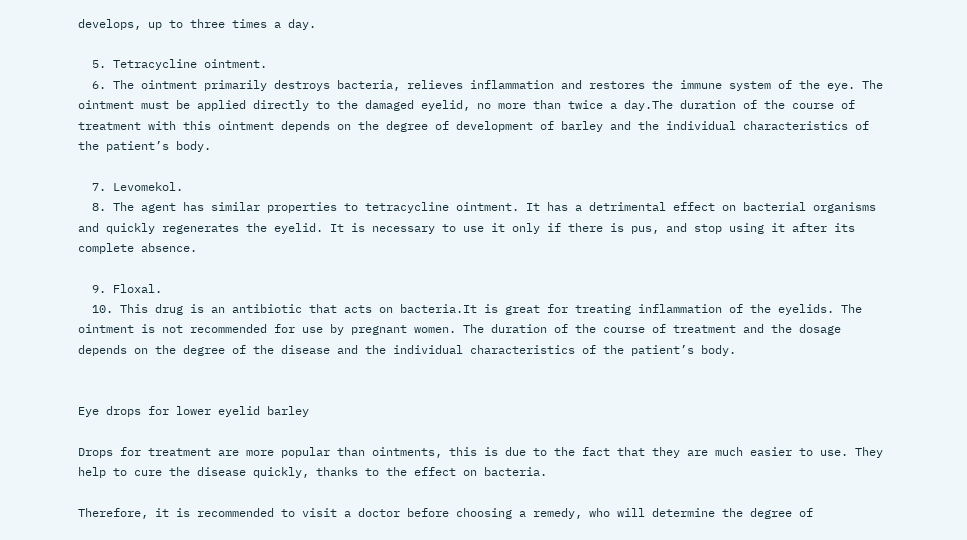develops, up to three times a day.

  5. Tetracycline ointment.
  6. The ointment primarily destroys bacteria, relieves inflammation and restores the immune system of the eye. The ointment must be applied directly to the damaged eyelid, no more than twice a day.The duration of the course of treatment with this ointment depends on the degree of development of barley and the individual characteristics of the patient’s body.

  7. Levomekol.
  8. The agent has similar properties to tetracycline ointment. It has a detrimental effect on bacterial organisms and quickly regenerates the eyelid. It is necessary to use it only if there is pus, and stop using it after its complete absence.

  9. Floxal.
  10. This drug is an antibiotic that acts on bacteria.It is great for treating inflammation of the eyelids. The ointment is not recommended for use by pregnant women. The duration of the course of treatment and the dosage depends on the degree of the disease and the individual characteristics of the patient’s body.


Eye drops for lower eyelid barley

Drops for treatment are more popular than ointments, this is due to the fact that they are much easier to use. They help to cure the disease quickly, thanks to the effect on bacteria.

Therefore, it is recommended to visit a doctor before choosing a remedy, who will determine the degree of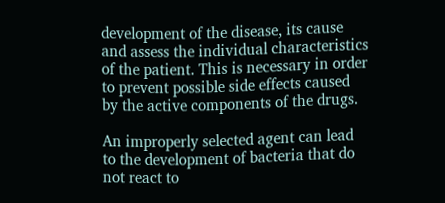development of the disease, its cause and assess the individual characteristics of the patient. This is necessary in order to prevent possible side effects caused by the active components of the drugs.

An improperly selected agent can lead to the development of bacteria that do not react to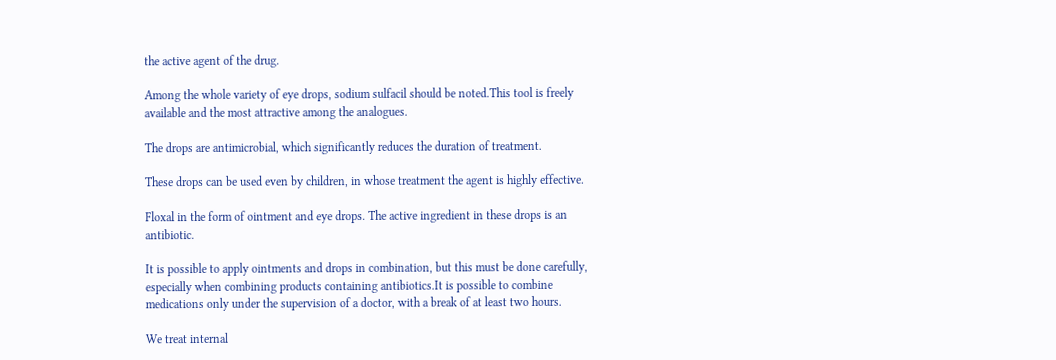the active agent of the drug.

Among the whole variety of eye drops, sodium sulfacil should be noted.This tool is freely available and the most attractive among the analogues.

The drops are antimicrobial, which significantly reduces the duration of treatment.

These drops can be used even by children, in whose treatment the agent is highly effective.

Floxal in the form of ointment and eye drops. The active ingredient in these drops is an antibiotic.

It is possible to apply ointments and drops in combination, but this must be done carefully, especially when combining products containing antibiotics.It is possible to combine medications only under the supervision of a doctor, with a break of at least two hours.

We treat internal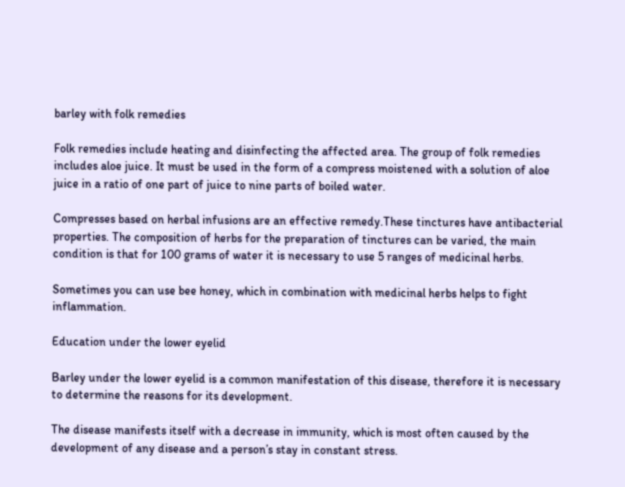barley with folk remedies

Folk remedies include heating and disinfecting the affected area. The group of folk remedies includes aloe juice. It must be used in the form of a compress moistened with a solution of aloe juice in a ratio of one part of juice to nine parts of boiled water.

Compresses based on herbal infusions are an effective remedy.These tinctures have antibacterial properties. The composition of herbs for the preparation of tinctures can be varied, the main condition is that for 100 grams of water it is necessary to use 5 ranges of medicinal herbs.

Sometimes you can use bee honey, which in combination with medicinal herbs helps to fight inflammation.

Education under the lower eyelid

Barley under the lower eyelid is a common manifestation of this disease, therefore it is necessary to determine the reasons for its development.

The disease manifests itself with a decrease in immunity, which is most often caused by the development of any disease and a person’s stay in constant stress.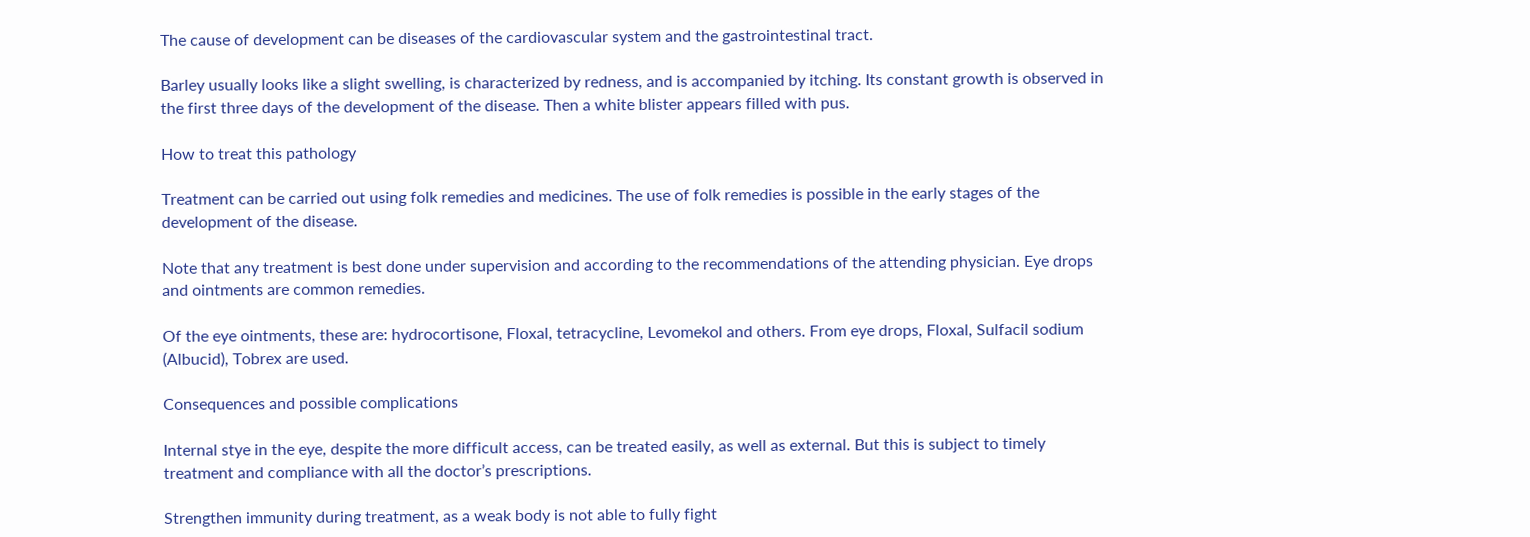The cause of development can be diseases of the cardiovascular system and the gastrointestinal tract.

Barley usually looks like a slight swelling, is characterized by redness, and is accompanied by itching. Its constant growth is observed in the first three days of the development of the disease. Then a white blister appears filled with pus.

How to treat this pathology

Treatment can be carried out using folk remedies and medicines. The use of folk remedies is possible in the early stages of the development of the disease.

Note that any treatment is best done under supervision and according to the recommendations of the attending physician. Eye drops and ointments are common remedies.

Of the eye ointments, these are: hydrocortisone, Floxal, tetracycline, Levomekol and others. From eye drops, Floxal, Sulfacil sodium (Albucid), Tobrex are used.

Consequences and possible complications

Internal stye in the eye, despite the more difficult access, can be treated easily, as well as external. But this is subject to timely treatment and compliance with all the doctor’s prescriptions.

Strengthen immunity during treatment, as a weak body is not able to fully fight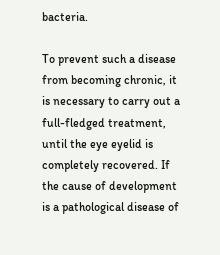bacteria.

To prevent such a disease from becoming chronic, it is necessary to carry out a full-fledged treatment, until the eye eyelid is completely recovered. If the cause of development is a pathological disease of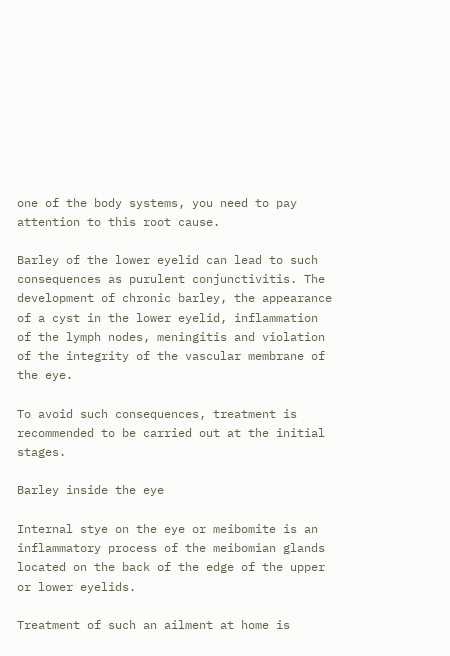one of the body systems, you need to pay attention to this root cause.

Barley of the lower eyelid can lead to such consequences as purulent conjunctivitis. The development of chronic barley, the appearance of a cyst in the lower eyelid, inflammation of the lymph nodes, meningitis and violation of the integrity of the vascular membrane of the eye.

To avoid such consequences, treatment is recommended to be carried out at the initial stages.

Barley inside the eye

Internal stye on the eye or meibomite is an inflammatory process of the meibomian glands located on the back of the edge of the upper or lower eyelids.

Treatment of such an ailment at home is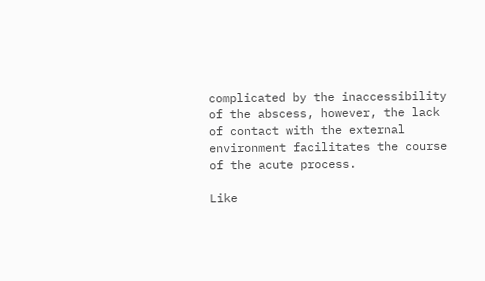complicated by the inaccessibility of the abscess, however, the lack of contact with the external environment facilitates the course of the acute process.

Like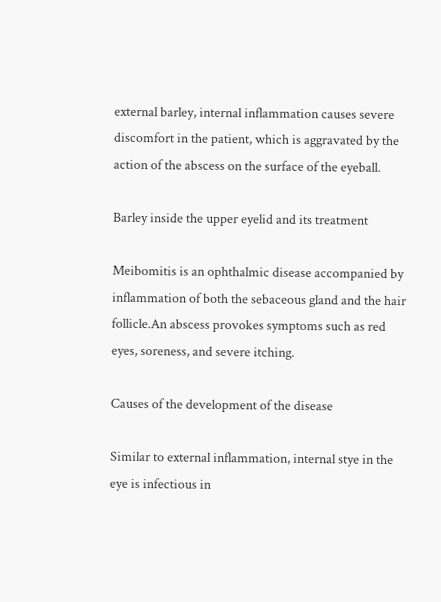external barley, internal inflammation causes severe discomfort in the patient, which is aggravated by the action of the abscess on the surface of the eyeball.

Barley inside the upper eyelid and its treatment

Meibomitis is an ophthalmic disease accompanied by inflammation of both the sebaceous gland and the hair follicle.An abscess provokes symptoms such as red eyes, soreness, and severe itching.

Causes of the development of the disease

Similar to external inflammation, internal stye in the eye is infectious in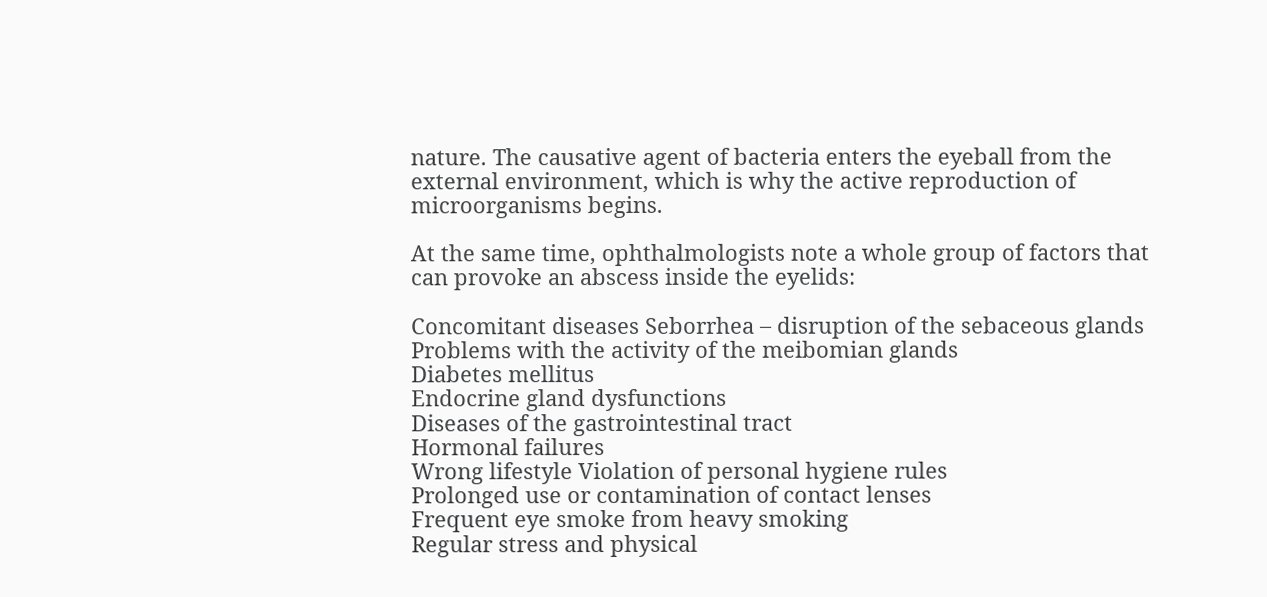nature. The causative agent of bacteria enters the eyeball from the external environment, which is why the active reproduction of microorganisms begins.

At the same time, ophthalmologists note a whole group of factors that can provoke an abscess inside the eyelids:

Concomitant diseases Seborrhea – disruption of the sebaceous glands
Problems with the activity of the meibomian glands
Diabetes mellitus
Endocrine gland dysfunctions
Diseases of the gastrointestinal tract
Hormonal failures
Wrong lifestyle Violation of personal hygiene rules
Prolonged use or contamination of contact lenses
Frequent eye smoke from heavy smoking
Regular stress and physical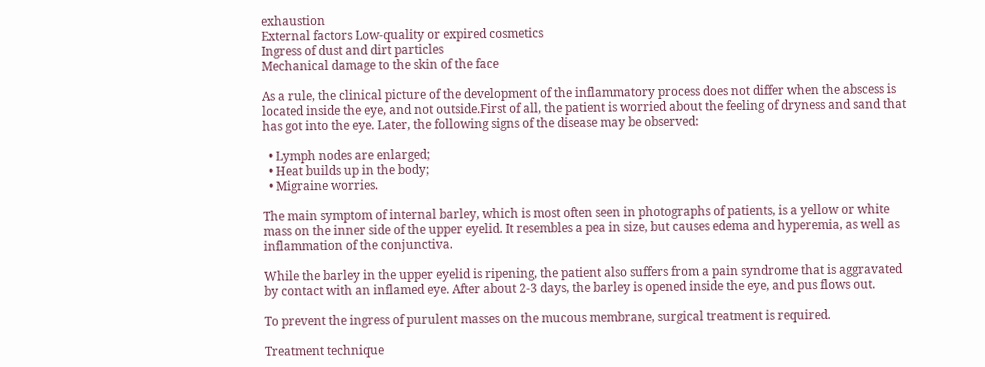exhaustion
External factors Low-quality or expired cosmetics
Ingress of dust and dirt particles
Mechanical damage to the skin of the face

As a rule, the clinical picture of the development of the inflammatory process does not differ when the abscess is located inside the eye, and not outside.First of all, the patient is worried about the feeling of dryness and sand that has got into the eye. Later, the following signs of the disease may be observed:

  • Lymph nodes are enlarged;
  • Heat builds up in the body;
  • Migraine worries.

The main symptom of internal barley, which is most often seen in photographs of patients, is a yellow or white mass on the inner side of the upper eyelid. It resembles a pea in size, but causes edema and hyperemia, as well as inflammation of the conjunctiva.

While the barley in the upper eyelid is ripening, the patient also suffers from a pain syndrome that is aggravated by contact with an inflamed eye. After about 2-3 days, the barley is opened inside the eye, and pus flows out.

To prevent the ingress of purulent masses on the mucous membrane, surgical treatment is required.

Treatment technique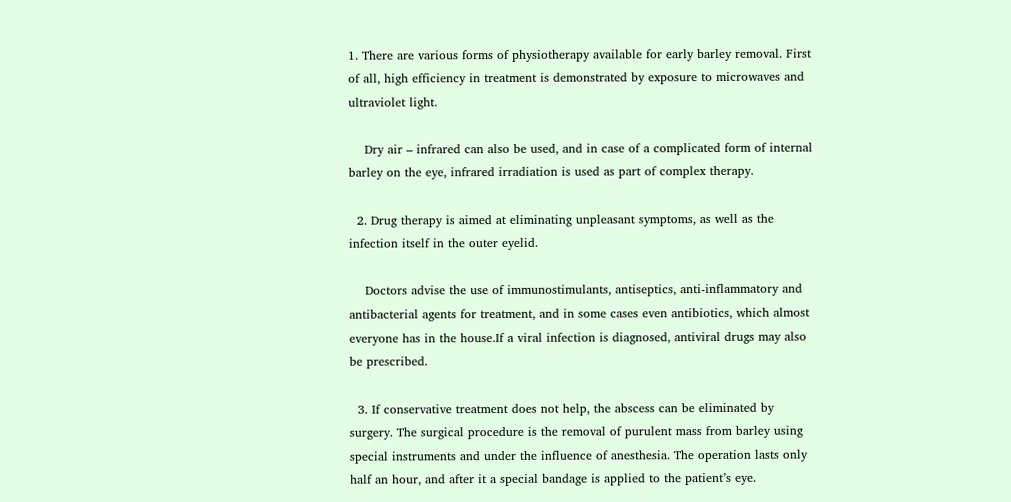1. There are various forms of physiotherapy available for early barley removal. First of all, high efficiency in treatment is demonstrated by exposure to microwaves and ultraviolet light.

    Dry air – infrared can also be used, and in case of a complicated form of internal barley on the eye, infrared irradiation is used as part of complex therapy.

  2. Drug therapy is aimed at eliminating unpleasant symptoms, as well as the infection itself in the outer eyelid.

    Doctors advise the use of immunostimulants, antiseptics, anti-inflammatory and antibacterial agents for treatment, and in some cases even antibiotics, which almost everyone has in the house.If a viral infection is diagnosed, antiviral drugs may also be prescribed.

  3. If conservative treatment does not help, the abscess can be eliminated by surgery. The surgical procedure is the removal of purulent mass from barley using special instruments and under the influence of anesthesia. The operation lasts only half an hour, and after it a special bandage is applied to the patient’s eye.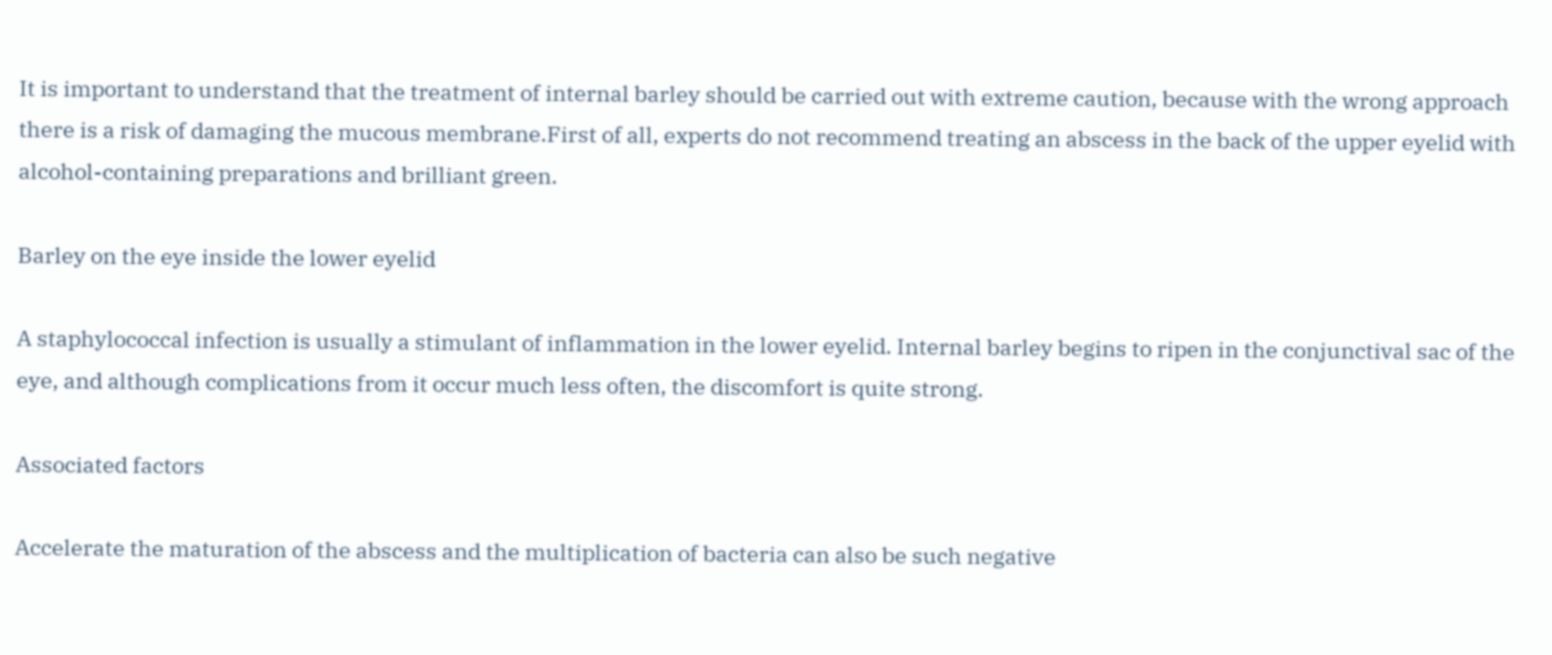It is important to understand that the treatment of internal barley should be carried out with extreme caution, because with the wrong approach there is a risk of damaging the mucous membrane.First of all, experts do not recommend treating an abscess in the back of the upper eyelid with alcohol-containing preparations and brilliant green.

Barley on the eye inside the lower eyelid

A staphylococcal infection is usually a stimulant of inflammation in the lower eyelid. Internal barley begins to ripen in the conjunctival sac of the eye, and although complications from it occur much less often, the discomfort is quite strong.

Associated factors

Accelerate the maturation of the abscess and the multiplication of bacteria can also be such negative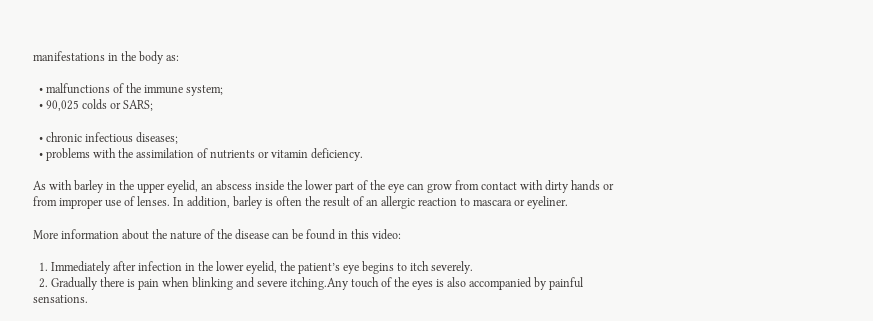manifestations in the body as:

  • malfunctions of the immune system;
  • 90,025 colds or SARS;

  • chronic infectious diseases;
  • problems with the assimilation of nutrients or vitamin deficiency.

As with barley in the upper eyelid, an abscess inside the lower part of the eye can grow from contact with dirty hands or from improper use of lenses. In addition, barley is often the result of an allergic reaction to mascara or eyeliner.

More information about the nature of the disease can be found in this video:

  1. Immediately after infection in the lower eyelid, the patient’s eye begins to itch severely.
  2. Gradually there is pain when blinking and severe itching.Any touch of the eyes is also accompanied by painful sensations.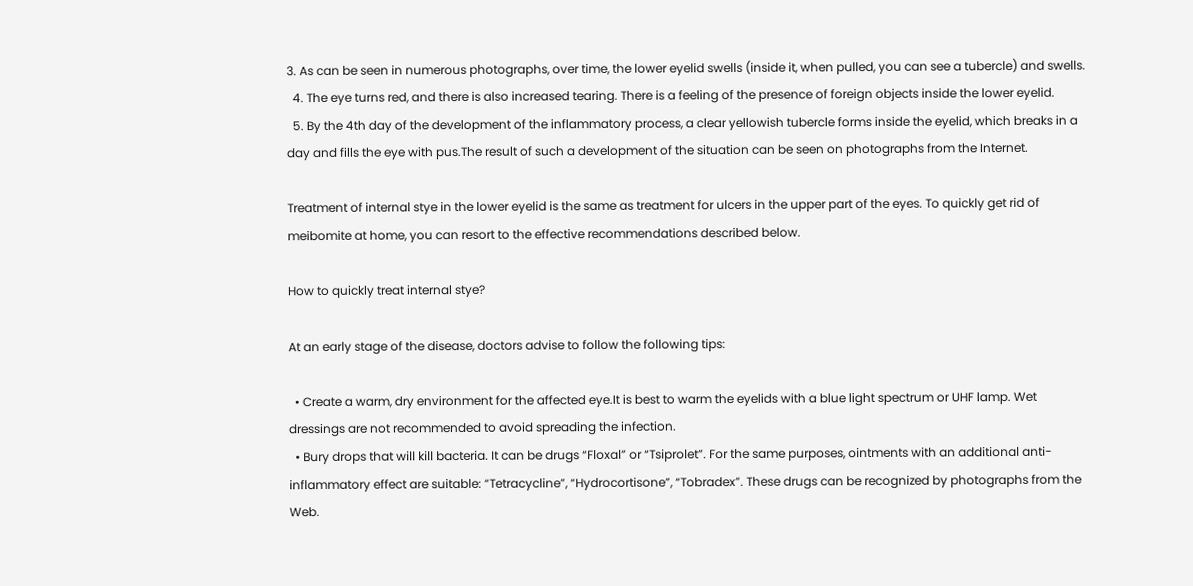3. As can be seen in numerous photographs, over time, the lower eyelid swells (inside it, when pulled, you can see a tubercle) and swells.
  4. The eye turns red, and there is also increased tearing. There is a feeling of the presence of foreign objects inside the lower eyelid.
  5. By the 4th day of the development of the inflammatory process, a clear yellowish tubercle forms inside the eyelid, which breaks in a day and fills the eye with pus.The result of such a development of the situation can be seen on photographs from the Internet.

Treatment of internal stye in the lower eyelid is the same as treatment for ulcers in the upper part of the eyes. To quickly get rid of meibomite at home, you can resort to the effective recommendations described below.

How to quickly treat internal stye?

At an early stage of the disease, doctors advise to follow the following tips:

  • Create a warm, dry environment for the affected eye.It is best to warm the eyelids with a blue light spectrum or UHF lamp. Wet dressings are not recommended to avoid spreading the infection.
  • Bury drops that will kill bacteria. It can be drugs “Floxal” or “Tsiprolet”. For the same purposes, ointments with an additional anti-inflammatory effect are suitable: “Tetracycline”, “Hydrocortisone”, “Tobradex”. These drugs can be recognized by photographs from the Web.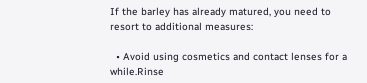If the barley has already matured, you need to resort to additional measures:

  • Avoid using cosmetics and contact lenses for a while.Rinse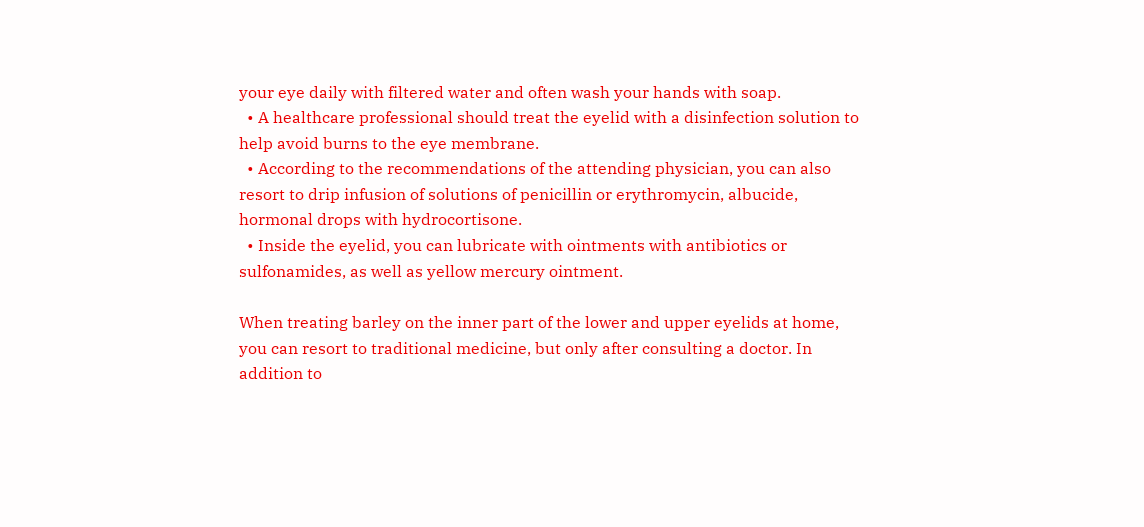your eye daily with filtered water and often wash your hands with soap.
  • A healthcare professional should treat the eyelid with a disinfection solution to help avoid burns to the eye membrane.
  • According to the recommendations of the attending physician, you can also resort to drip infusion of solutions of penicillin or erythromycin, albucide, hormonal drops with hydrocortisone.
  • Inside the eyelid, you can lubricate with ointments with antibiotics or sulfonamides, as well as yellow mercury ointment.

When treating barley on the inner part of the lower and upper eyelids at home, you can resort to traditional medicine, but only after consulting a doctor. In addition to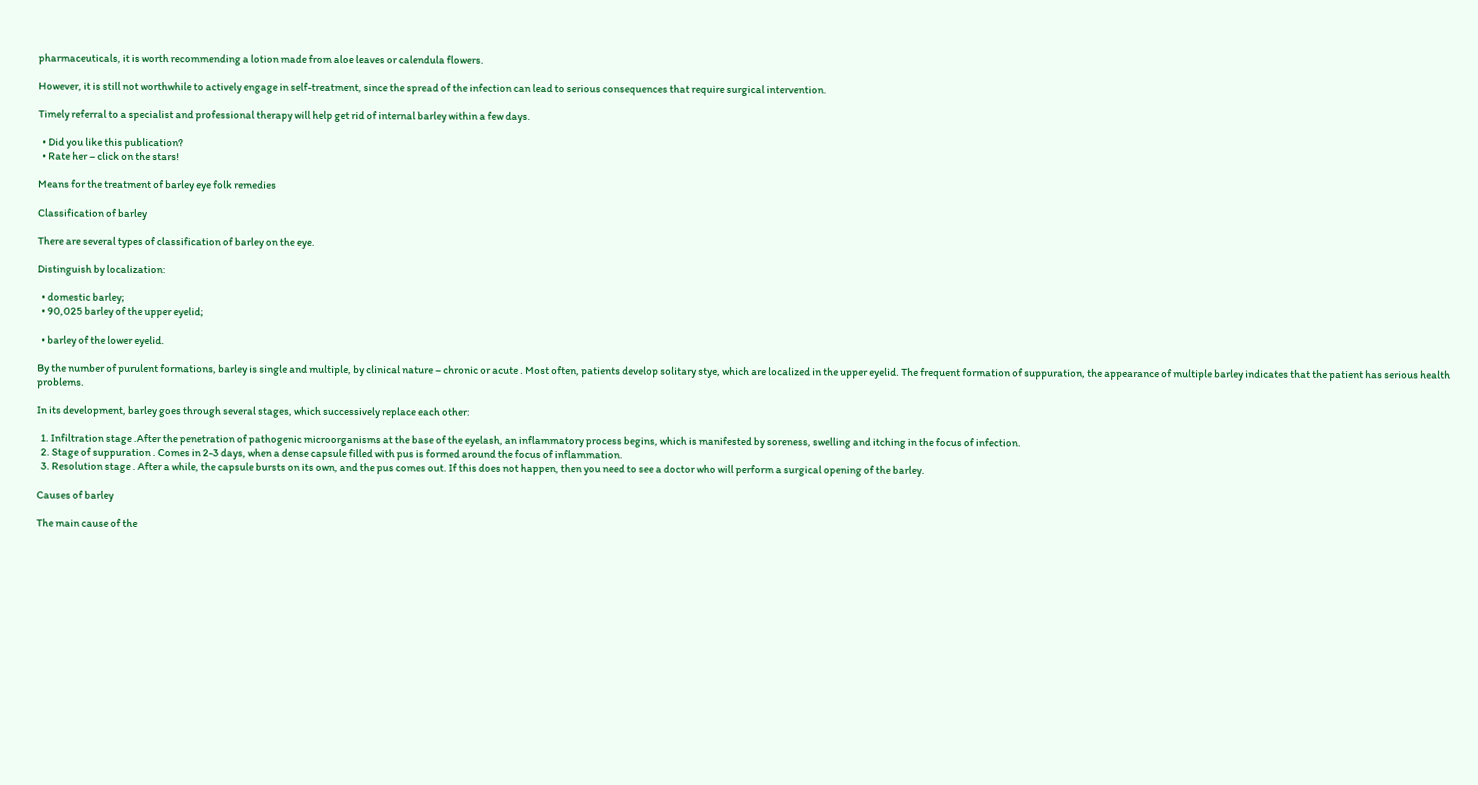pharmaceuticals, it is worth recommending a lotion made from aloe leaves or calendula flowers.

However, it is still not worthwhile to actively engage in self-treatment, since the spread of the infection can lead to serious consequences that require surgical intervention.

Timely referral to a specialist and professional therapy will help get rid of internal barley within a few days.

  • Did you like this publication?
  • Rate her – click on the stars!

Means for the treatment of barley eye folk remedies

Classification of barley

There are several types of classification of barley on the eye.

Distinguish by localization:

  • domestic barley;
  • 90,025 barley of the upper eyelid;

  • barley of the lower eyelid.

By the number of purulent formations, barley is single and multiple, by clinical nature – chronic or acute . Most often, patients develop solitary stye, which are localized in the upper eyelid. The frequent formation of suppuration, the appearance of multiple barley indicates that the patient has serious health problems.

In its development, barley goes through several stages, which successively replace each other:

  1. Infiltration stage .After the penetration of pathogenic microorganisms at the base of the eyelash, an inflammatory process begins, which is manifested by soreness, swelling and itching in the focus of infection.
  2. Stage of suppuration . Comes in 2-3 days, when a dense capsule filled with pus is formed around the focus of inflammation.
  3. Resolution stage . After a while, the capsule bursts on its own, and the pus comes out. If this does not happen, then you need to see a doctor who will perform a surgical opening of the barley.

Causes of barley

The main cause of the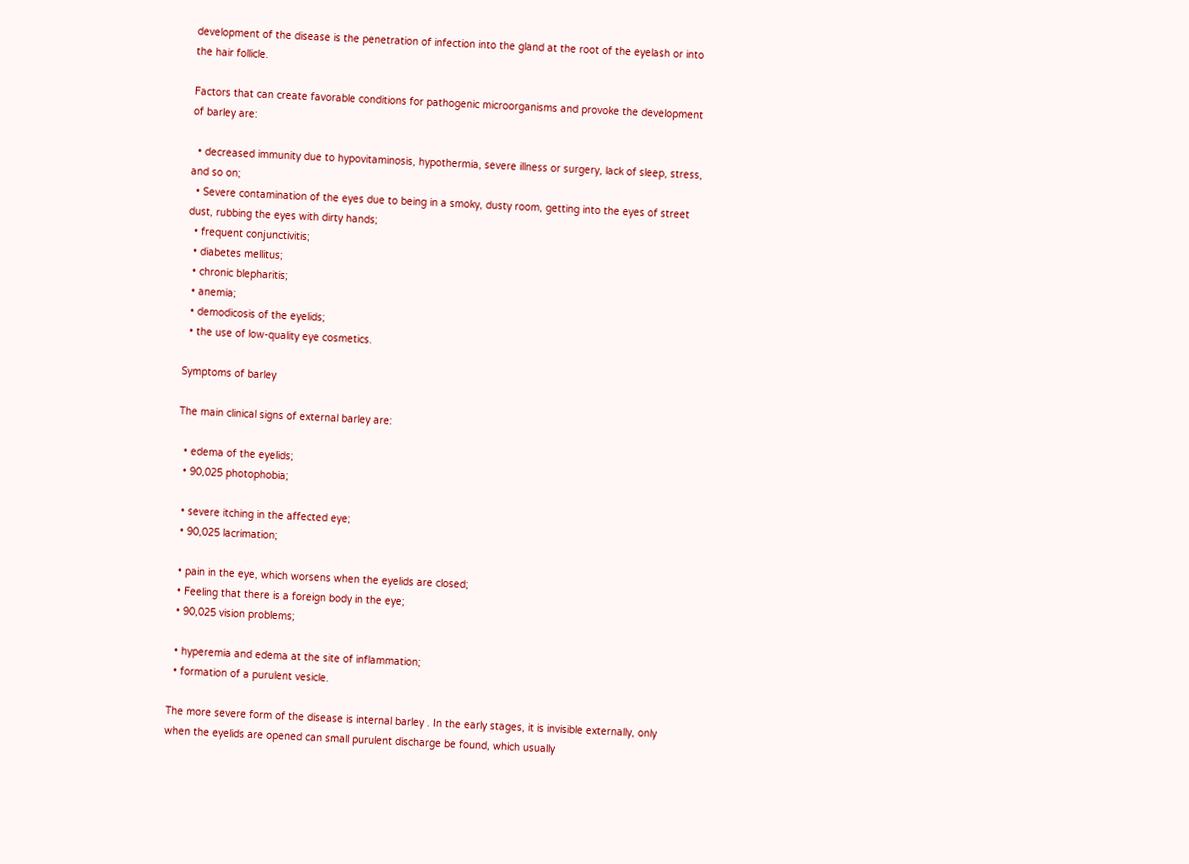development of the disease is the penetration of infection into the gland at the root of the eyelash or into the hair follicle.

Factors that can create favorable conditions for pathogenic microorganisms and provoke the development of barley are:

  • decreased immunity due to hypovitaminosis, hypothermia, severe illness or surgery, lack of sleep, stress, and so on;
  • Severe contamination of the eyes due to being in a smoky, dusty room, getting into the eyes of street dust, rubbing the eyes with dirty hands;
  • frequent conjunctivitis;
  • diabetes mellitus;
  • chronic blepharitis;
  • anemia;
  • demodicosis of the eyelids;
  • the use of low-quality eye cosmetics.

Symptoms of barley

The main clinical signs of external barley are:

  • edema of the eyelids;
  • 90,025 photophobia;

  • severe itching in the affected eye;
  • 90,025 lacrimation;

  • pain in the eye, which worsens when the eyelids are closed;
  • Feeling that there is a foreign body in the eye;
  • 90,025 vision problems;

  • hyperemia and edema at the site of inflammation;
  • formation of a purulent vesicle.

The more severe form of the disease is internal barley . In the early stages, it is invisible externally, only when the eyelids are opened can small purulent discharge be found, which usually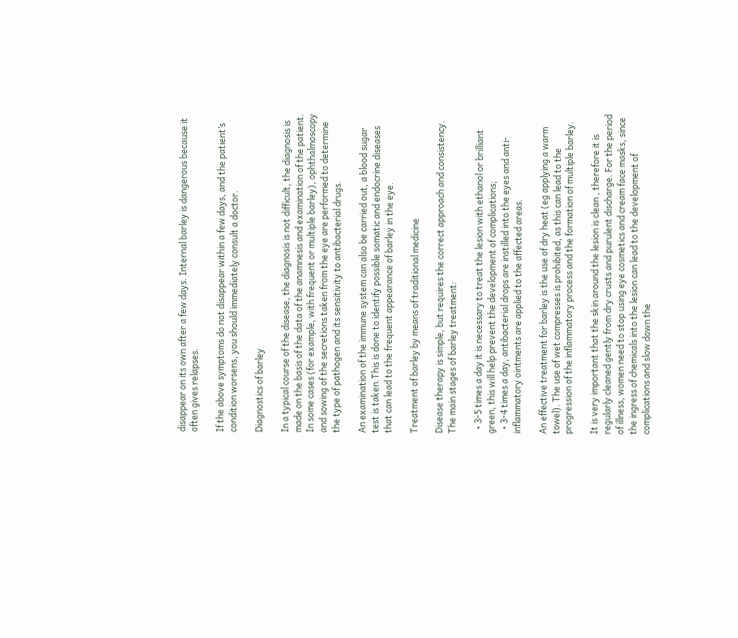disappear on its own after a few days. Internal barley is dangerous because it often gives relapses.

If the above symptoms do not disappear within a few days, and the patient’s condition worsens, you should immediately consult a doctor.

Diagnostics of barley

In a typical course of the disease, the diagnosis is not difficult, the diagnosis is made on the basis of the data of the anamnesis and examination of the patient. In some cases (for example, with frequent or multiple barley), ophthalmoscopy and sowing of the secretions taken from the eye are performed to determine the type of pathogen and its sensitivity to antibacterial drugs.

An examination of the immune system can also be carried out, a blood sugar test is taken.This is done to identify possible somatic and endocrine diseases that can lead to the frequent appearance of barley in the eye.

Treatment of barley by means of traditional medicine

Disease therapy is simple, but requires the correct approach and consistency. The main stages of barley treatment:

  • 3-5 times a day it is necessary to treat the lesion with ethanol or brilliant green, this will help prevent the development of complications;
  • 3-4 times a day, antibacterial drops are instilled into the eyes and anti-inflammatory ointments are applied to the affected areas.

An effective treatment for barley is the use of dry heat (eg applying a warm towel). The use of wet compresses is prohibited, as this can lead to the progression of the inflammatory process and the formation of multiple barley.

It is very important that the skin around the lesion is clean , therefore it is regularly cleaned gently from dry crusts and purulent discharge. For the period of illness, women need to stop using eye cosmetics and cream face masks, since the ingress of chemicals into the lesion can lead to the development of complications and slow down the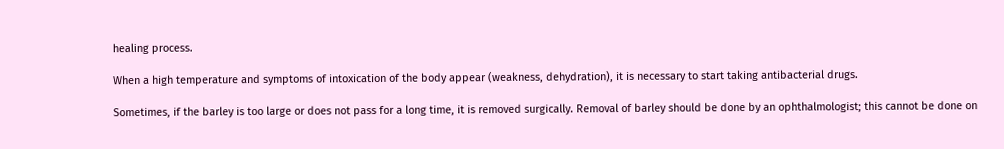healing process.

When a high temperature and symptoms of intoxication of the body appear (weakness, dehydration), it is necessary to start taking antibacterial drugs.

Sometimes, if the barley is too large or does not pass for a long time, it is removed surgically. Removal of barley should be done by an ophthalmologist; this cannot be done on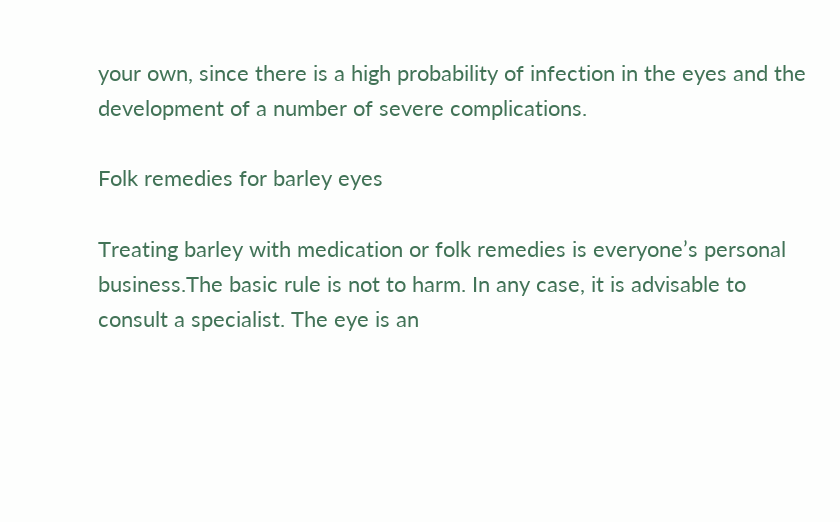your own, since there is a high probability of infection in the eyes and the development of a number of severe complications.

Folk remedies for barley eyes

Treating barley with medication or folk remedies is everyone’s personal business.The basic rule is not to harm. In any case, it is advisable to consult a specialist. The eye is an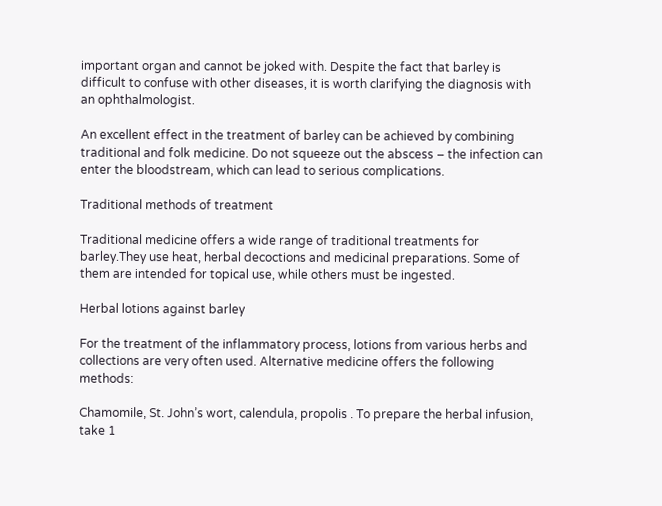important organ and cannot be joked with. Despite the fact that barley is difficult to confuse with other diseases, it is worth clarifying the diagnosis with an ophthalmologist.

An excellent effect in the treatment of barley can be achieved by combining traditional and folk medicine. Do not squeeze out the abscess – the infection can enter the bloodstream, which can lead to serious complications.

Traditional methods of treatment

Traditional medicine offers a wide range of traditional treatments for barley.They use heat, herbal decoctions and medicinal preparations. Some of them are intended for topical use, while others must be ingested.

Herbal lotions against barley

For the treatment of the inflammatory process, lotions from various herbs and collections are very often used. Alternative medicine offers the following methods:

Chamomile, St. John’s wort, calendula, propolis . To prepare the herbal infusion, take 1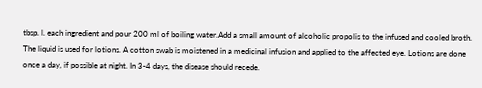tbsp. l. each ingredient and pour 200 ml of boiling water.Add a small amount of alcoholic propolis to the infused and cooled broth. The liquid is used for lotions. A cotton swab is moistened in a medicinal infusion and applied to the affected eye. Lotions are done once a day, if possible at night. In 3-4 days, the disease should recede.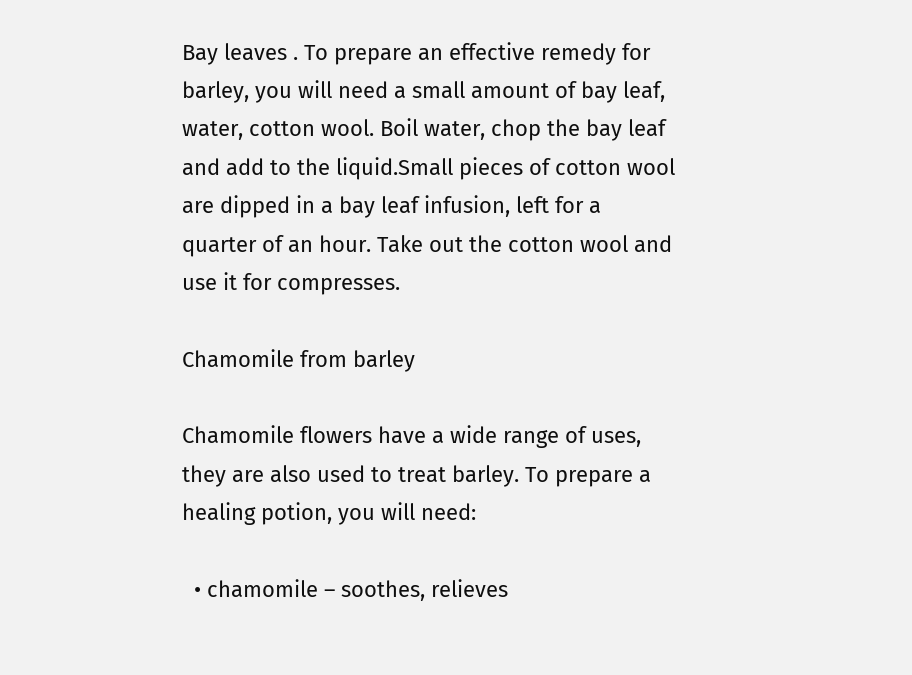Bay leaves . To prepare an effective remedy for barley, you will need a small amount of bay leaf, water, cotton wool. Boil water, chop the bay leaf and add to the liquid.Small pieces of cotton wool are dipped in a bay leaf infusion, left for a quarter of an hour. Take out the cotton wool and use it for compresses.

Chamomile from barley

Chamomile flowers have a wide range of uses, they are also used to treat barley. To prepare a healing potion, you will need:

  • chamomile – soothes, relieves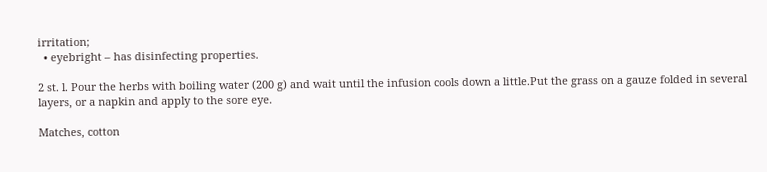irritation;
  • eyebright – has disinfecting properties.

2 st. l. Pour the herbs with boiling water (200 g) and wait until the infusion cools down a little.Put the grass on a gauze folded in several layers, or a napkin and apply to the sore eye.

Matches, cotton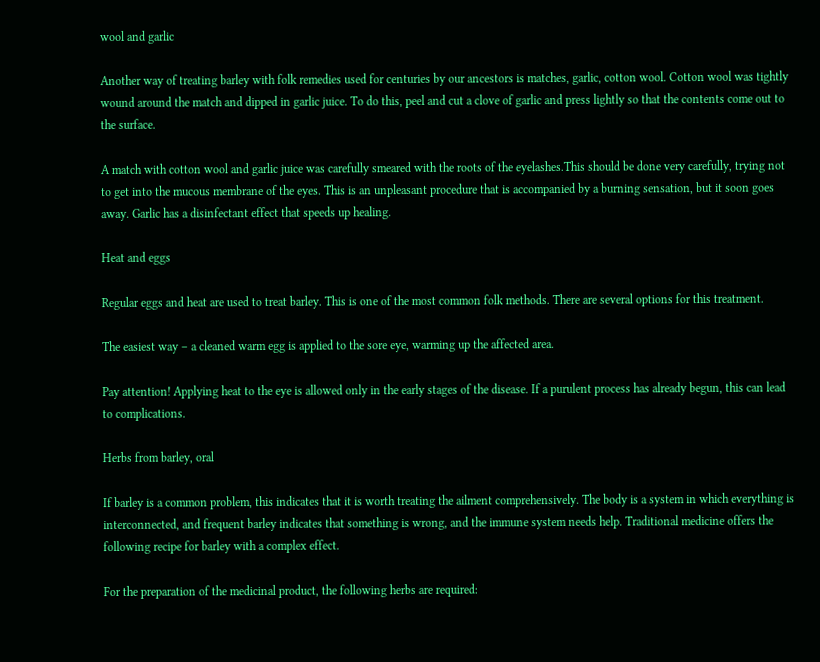wool and garlic

Another way of treating barley with folk remedies used for centuries by our ancestors is matches, garlic, cotton wool. Cotton wool was tightly wound around the match and dipped in garlic juice. To do this, peel and cut a clove of garlic and press lightly so that the contents come out to the surface.

A match with cotton wool and garlic juice was carefully smeared with the roots of the eyelashes.This should be done very carefully, trying not to get into the mucous membrane of the eyes. This is an unpleasant procedure that is accompanied by a burning sensation, but it soon goes away. Garlic has a disinfectant effect that speeds up healing.

Heat and eggs

Regular eggs and heat are used to treat barley. This is one of the most common folk methods. There are several options for this treatment.

The easiest way – a cleaned warm egg is applied to the sore eye, warming up the affected area.

Pay attention! Applying heat to the eye is allowed only in the early stages of the disease. If a purulent process has already begun, this can lead to complications.

Herbs from barley, oral

If barley is a common problem, this indicates that it is worth treating the ailment comprehensively. The body is a system in which everything is interconnected, and frequent barley indicates that something is wrong, and the immune system needs help. Traditional medicine offers the following recipe for barley with a complex effect.

For the preparation of the medicinal product, the following herbs are required: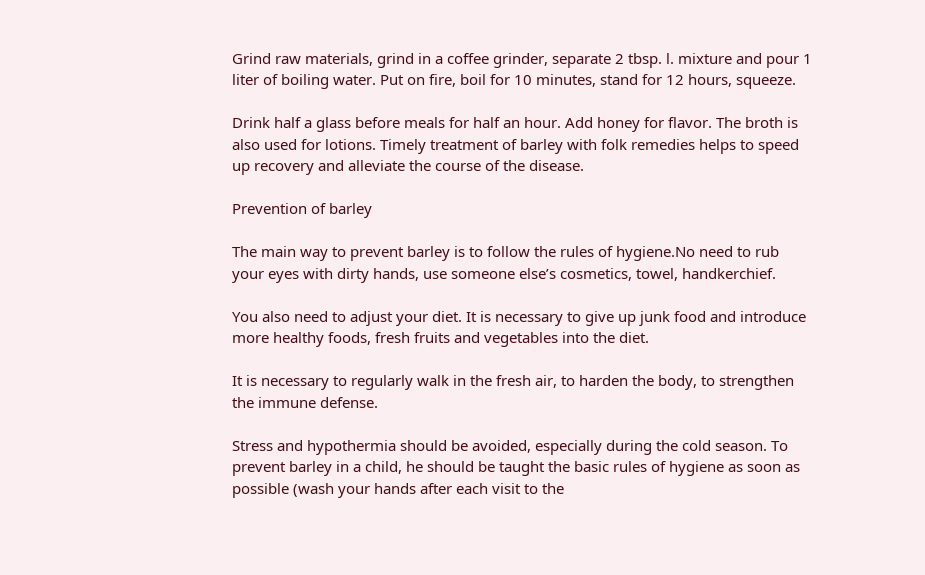Grind raw materials, grind in a coffee grinder, separate 2 tbsp. l. mixture and pour 1 liter of boiling water. Put on fire, boil for 10 minutes, stand for 12 hours, squeeze.

Drink half a glass before meals for half an hour. Add honey for flavor. The broth is also used for lotions. Timely treatment of barley with folk remedies helps to speed up recovery and alleviate the course of the disease.

Prevention of barley

The main way to prevent barley is to follow the rules of hygiene.No need to rub your eyes with dirty hands, use someone else’s cosmetics, towel, handkerchief.

You also need to adjust your diet. It is necessary to give up junk food and introduce more healthy foods, fresh fruits and vegetables into the diet.

It is necessary to regularly walk in the fresh air, to harden the body, to strengthen the immune defense.

Stress and hypothermia should be avoided, especially during the cold season. To prevent barley in a child, he should be taught the basic rules of hygiene as soon as possible (wash your hands after each visit to the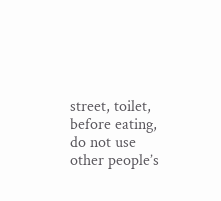street, toilet, before eating, do not use other people’s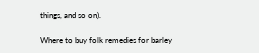things, and so on).

Where to buy folk remedies for barley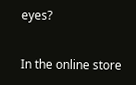eyes?

In the online store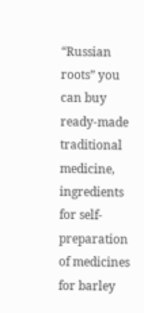“Russian roots” you can buy ready-made traditional medicine, ingredients for self-preparation of medicines for barley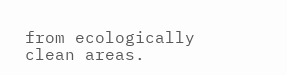from ecologically clean areas.